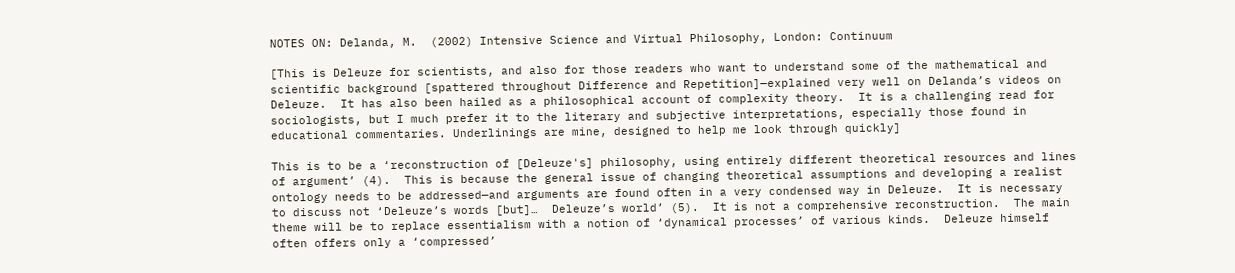NOTES ON: Delanda, M.  (2002) Intensive Science and Virtual Philosophy, London: Continuum

[This is Deleuze for scientists, and also for those readers who want to understand some of the mathematical and scientific background [spattered throughout Difference and Repetition]—explained very well on Delanda’s videos on Deleuze.  It has also been hailed as a philosophical account of complexity theory.  It is a challenging read for sociologists, but I much prefer it to the literary and subjective interpretations, especially those found in educational commentaries. Underlinings are mine, designed to help me look through quickly]

This is to be a ‘reconstruction of [Deleuze's] philosophy, using entirely different theoretical resources and lines of argument’ (4).  This is because the general issue of changing theoretical assumptions and developing a realist ontology needs to be addressed—and arguments are found often in a very condensed way in Deleuze.  It is necessary to discuss not ‘Deleuze’s words [but]…  Deleuze’s world’ (5).  It is not a comprehensive reconstruction.  The main theme will be to replace essentialism with a notion of ‘dynamical processes’ of various kinds.  Deleuze himself often offers only a ‘compressed’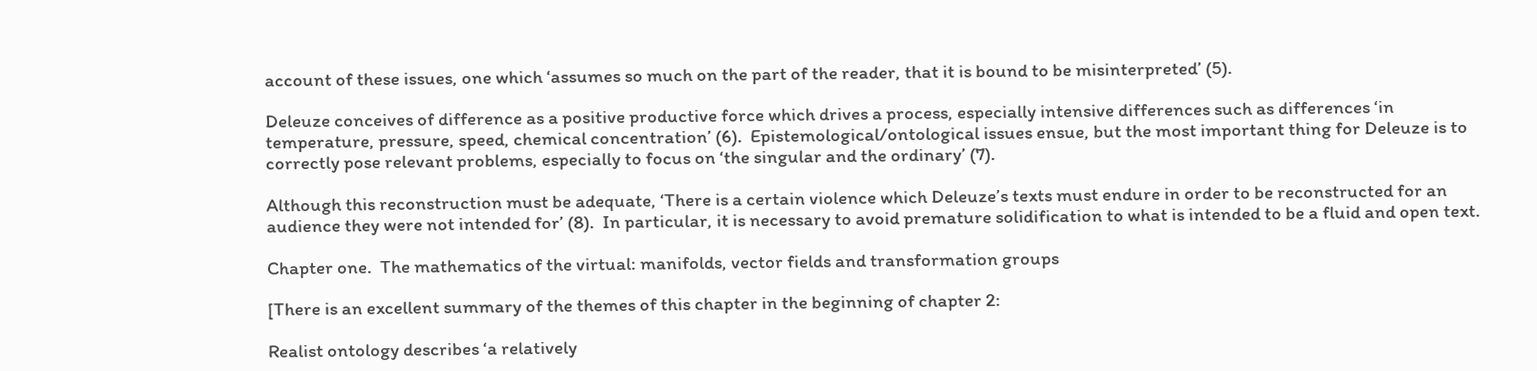account of these issues, one which ‘assumes so much on the part of the reader, that it is bound to be misinterpreted’ (5).

Deleuze conceives of difference as a positive productive force which drives a process, especially intensive differences such as differences ‘in temperature, pressure, speed, chemical concentration’ (6).  Epistemological/ontological issues ensue, but the most important thing for Deleuze is to correctly pose relevant problems, especially to focus on ‘the singular and the ordinary’ (7).

Although this reconstruction must be adequate, ‘There is a certain violence which Deleuze’s texts must endure in order to be reconstructed for an audience they were not intended for’ (8).  In particular, it is necessary to avoid premature solidification to what is intended to be a fluid and open text.

Chapter one.  The mathematics of the virtual: manifolds, vector fields and transformation groups

[There is an excellent summary of the themes of this chapter in the beginning of chapter 2:

Realist ontology describes ‘a relatively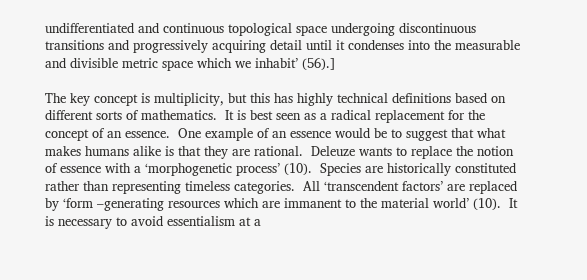undifferentiated and continuous topological space undergoing discontinuous transitions and progressively acquiring detail until it condenses into the measurable and divisible metric space which we inhabit’ (56).]

The key concept is multiplicity, but this has highly technical definitions based on different sorts of mathematics.  It is best seen as a radical replacement for the concept of an essence.  One example of an essence would be to suggest that what makes humans alike is that they are rational.  Deleuze wants to replace the notion of essence with a ‘morphogenetic process’ (10).  Species are historically constituted rather than representing timeless categories.  All ‘transcendent factors’ are replaced by ‘form –generating resources which are immanent to the material world’ (10).  It is necessary to avoid essentialism at a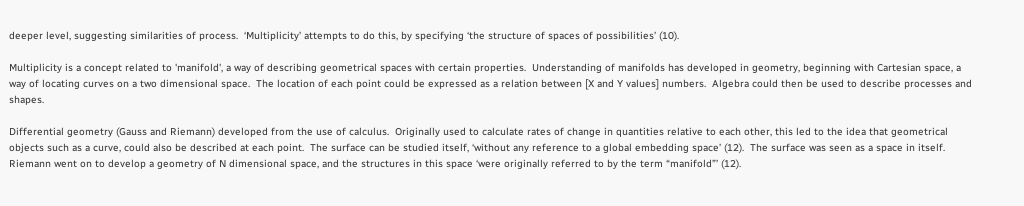deeper level, suggesting similarities of process.  ‘Multiplicity’ attempts to do this, by specifying ‘the structure of spaces of possibilities’ (10).

Multiplicity is a concept related to 'manifold', a way of describing geometrical spaces with certain properties.  Understanding of manifolds has developed in geometry, beginning with Cartesian space, a way of locating curves on a two dimensional space.  The location of each point could be expressed as a relation between [X and Y values] numbers.  Algebra could then be used to describe processes and shapes.

Differential geometry (Gauss and Riemann) developed from the use of calculus.  Originally used to calculate rates of change in quantities relative to each other, this led to the idea that geometrical objects such as a curve, could also be described at each point.  The surface can be studied itself, ‘without any reference to a global embedding space’ (12).  The surface was seen as a space in itself.  Riemann went on to develop a geometry of N dimensional space, and the structures in this space ‘were originally referred to by the term “manifold”’ (12).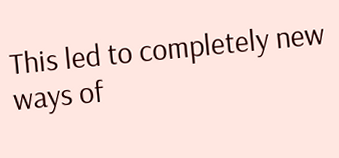This led to completely new ways of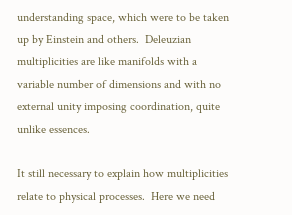understanding space, which were to be taken up by Einstein and others.  Deleuzian multiplicities are like manifolds with a variable number of dimensions and with no external unity imposing coordination, quite unlike essences.

It still necessary to explain how multiplicities relate to physical processes.  Here we need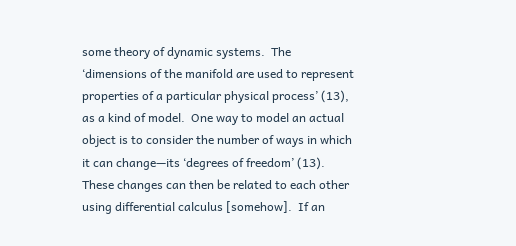some theory of dynamic systems.  The ‘dimensions of the manifold are used to represent properties of a particular physical process’ (13), as a kind of model.  One way to model an actual object is to consider the number of ways in which it can change—its ‘degrees of freedom’ (13).  These changes can then be related to each other using differential calculus [somehow].  If an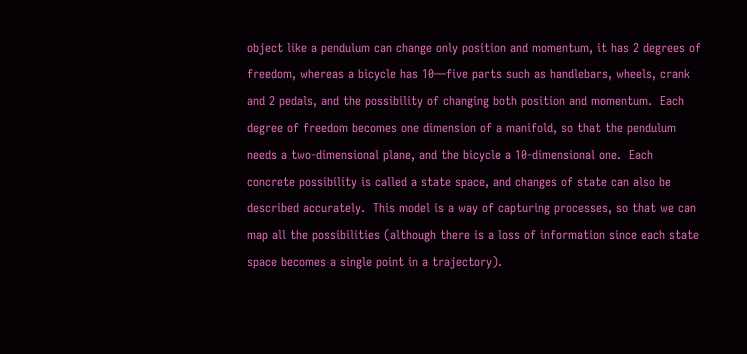object like a pendulum can change only position and momentum, it has 2 degrees of freedom, whereas a bicycle has 10—five parts such as handlebars, wheels, crank and 2 pedals, and the possibility of changing both position and momentum.  Each degree of freedom becomes one dimension of a manifold, so that the pendulum needs a two-dimensional plane, and the bicycle a 10-dimensional one.  Each concrete possibility is called a state space, and changes of state can also be described accurately.  This model is a way of capturing processes, so that we can map all the possibilities (although there is a loss of information since each state space becomes a single point in a trajectory).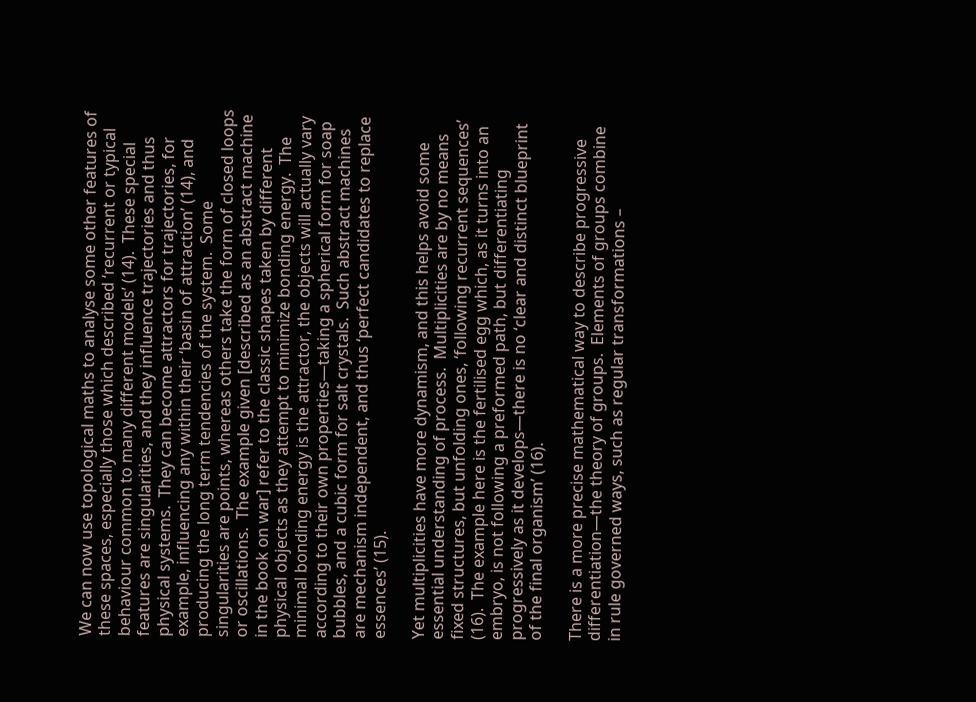We can now use topological maths to analyse some other features of these spaces, especially those which described ‘recurrent or typical behaviour common to many different models’ (14).  These special features are singularities, and they influence trajectories and thus physical systems.  They can become attractors for trajectories, for example, influencing any within their ‘basin of attraction’ (14), and producing the long term tendencies of the system.  Some singularities are points, whereas others take the form of closed loops or oscillations.  The example given [described as an abstract machine in the book on war] refer to the classic shapes taken by different physical objects as they attempt to minimize bonding energy.  The minimal bonding energy is the attractor, the objects will actually vary according to their own properties—taking a spherical form for soap bubbles, and a cubic form for salt crystals.  Such abstract machines are mechanism independent, and thus ‘perfect candidates to replace essences’ (15).

Yet multiplicities have more dynamism, and this helps avoid some essential understanding of process.  Multiplicities are by no means fixed structures, but unfolding ones, ‘following recurrent sequences’ (16).  The example here is the fertilised egg which, as it turns into an embryo, is not following a preformed path, but differentiating progressively as it develops—there is no ‘clear and distinct blueprint of the final organism’ (16).

There is a more precise mathematical way to describe progressive differentiation—the theory of groups.  Elements of groups combine in rule governed ways, such as regular transformations –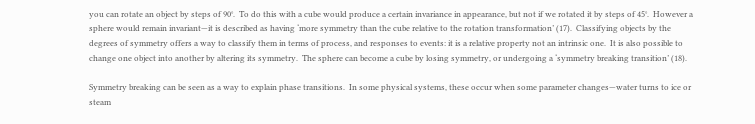you can rotate an object by steps of 90°.  To do this with a cube would produce a certain invariance in appearance, but not if we rotated it by steps of 45°.  However a sphere would remain invariant—it is described as having ‘more symmetry than the cube relative to the rotation transformation’ (17).  Classifying objects by the degrees of symmetry offers a way to classify them in terms of process, and responses to events: it is a relative property not an intrinsic one.  It is also possible to change one object into another by altering its symmetry.  The sphere can become a cube by losing symmetry, or undergoing a ‘symmetry breaking transition’ (18).

Symmetry breaking can be seen as a way to explain phase transitions.  In some physical systems, these occur when some parameter changes—water turns to ice or steam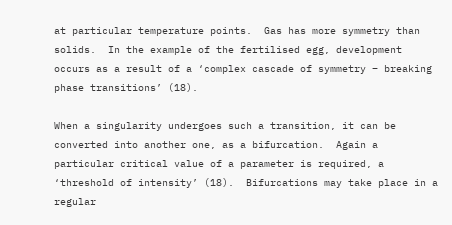at particular temperature points.  Gas has more symmetry than solids.  In the example of the fertilised egg, development occurs as a result of a ‘complex cascade of symmetry – breaking phase transitions’ (18).

When a singularity undergoes such a transition, it can be converted into another one, as a bifurcation.  Again a particular critical value of a parameter is required, a ‘threshold of intensity’ (18).  Bifurcations may take place in a regular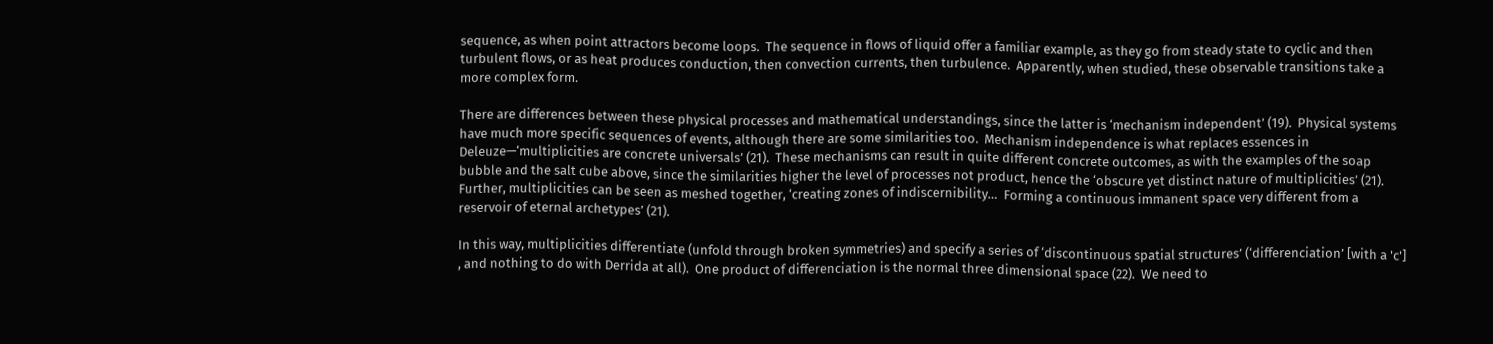sequence, as when point attractors become loops.  The sequence in flows of liquid offer a familiar example, as they go from steady state to cyclic and then turbulent flows, or as heat produces conduction, then convection currents, then turbulence.  Apparently, when studied, these observable transitions take a more complex form.

There are differences between these physical processes and mathematical understandings, since the latter is ‘mechanism independent’ (19).  Physical systems have much more specific sequences of events, although there are some similarities too.  Mechanism independence is what replaces essences in Deleuze—‘multiplicities are concrete universals’ (21).  These mechanisms can result in quite different concrete outcomes, as with the examples of the soap bubble and the salt cube above, since the similarities higher the level of processes not product, hence the ‘obscure yet distinct nature of multiplicities’ (21).  Further, multiplicities can be seen as meshed together, ‘creating zones of indiscernibility…  Forming a continuous immanent space very different from a reservoir of eternal archetypes’ (21).

In this way, multiplicities differentiate (unfold through broken symmetries) and specify a series of ‘discontinuous spatial structures’ (‘differenciation’ [with a 'c'] , and nothing to do with Derrida at all).  One product of differenciation is the normal three dimensional space (22).  We need to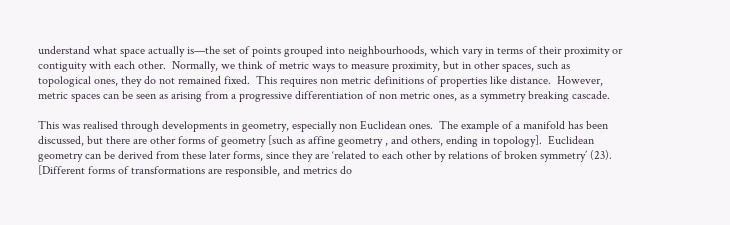understand what space actually is—the set of points grouped into neighbourhoods, which vary in terms of their proximity or contiguity with each other.  Normally, we think of metric ways to measure proximity, but in other spaces, such as topological ones, they do not remained fixed.  This requires non metric definitions of properties like distance.  However, metric spaces can be seen as arising from a progressive differentiation of non metric ones, as a symmetry breaking cascade.

This was realised through developments in geometry, especially non Euclidean ones.  The example of a manifold has been discussed, but there are other forms of geometry [such as affine geometry , and others, ending in topology].  Euclidean geometry can be derived from these later forms, since they are ‘related to each other by relations of broken symmetry’ (23).  [Different forms of transformations are responsible, and metrics do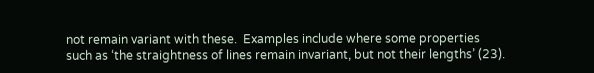not remain variant with these.  Examples include where some properties such as ‘the straightness of lines remain invariant, but not their lengths’ (23).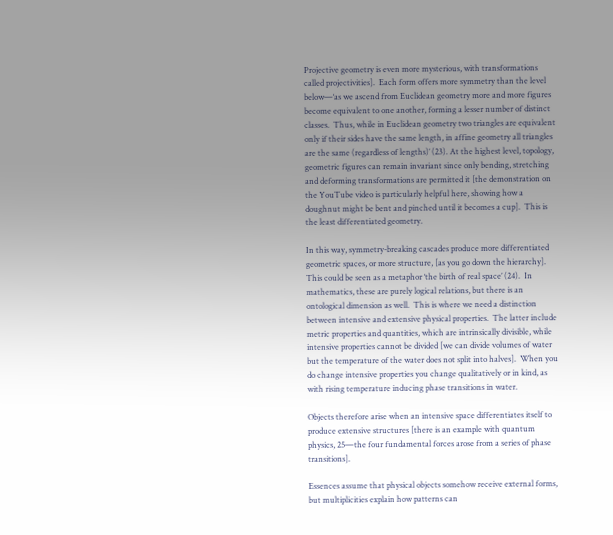Projective geometry is even more mysterious, with transformations called projectivities].  Each form offers more symmetry than the level below—‘as we ascend from Euclidean geometry more and more figures become equivalent to one another, forming a lesser number of distinct classes.  Thus, while in Euclidean geometry two triangles are equivalent only if their sides have the same length, in affine geometry all triangles are the same (regardless of lengths)’ (23). At the highest level, topology, geometric figures can remain invariant since only bending, stretching and deforming transformations are permitted it [the demonstration on the YouTube video is particularly helpful here, showing how a doughnut might be bent and pinched until it becomes a cup].  This is the least differentiated geometry.

In this way, symmetry-breaking cascades produce more differentiated geometric spaces, or more structure, [as you go down the hierarchy].  This could be seen as a metaphor ‘the birth of real space’ (24).  In mathematics, these are purely logical relations, but there is an ontological dimension as well.  This is where we need a distinction between intensive and extensive physical properties.  The latter include metric properties and quantities, which are intrinsically divisible, while intensive properties cannot be divided [we can divide volumes of water but the temperature of the water does not split into halves].  When you do change intensive properties you change qualitatively or in kind, as with rising temperature inducing phase transitions in water.

Objects therefore arise when an intensive space differentiates itself to produce extensive structures [there is an example with quantum physics, 25—the four fundamental forces arose from a series of phase transitions].

Essences assume that physical objects somehow receive external forms, but multiplicities explain how patterns can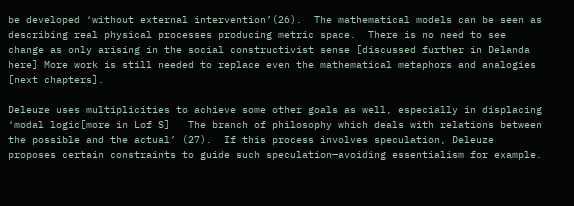be developed ‘without external intervention’(26).  The mathematical models can be seen as describing real physical processes producing metric space.  There is no need to see change as only arising in the social constructivist sense [discussed further in Delanda here] More work is still needed to replace even the mathematical metaphors and analogies [next chapters].

Deleuze uses multiplicities to achieve some other goals as well, especially in displacing ‘modal logic[more in Lof S]   The branch of philosophy which deals with relations between the possible and the actual’ (27).  If this process involves speculation, Deleuze proposes certain constraints to guide such speculation—avoiding essentialism for example.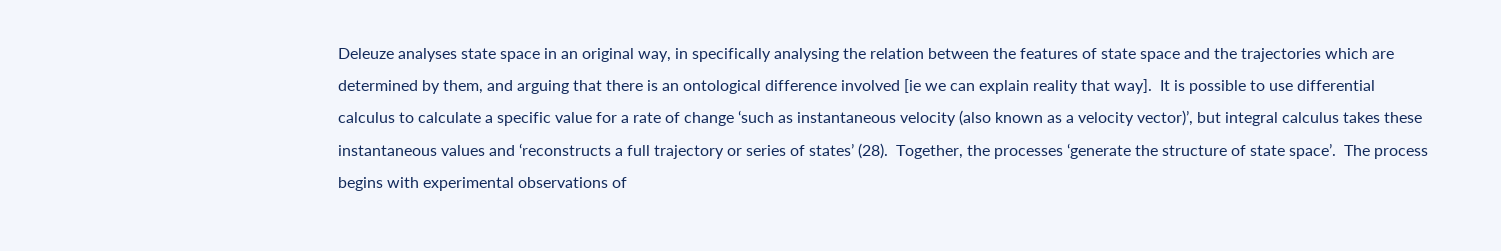Deleuze analyses state space in an original way, in specifically analysing the relation between the features of state space and the trajectories which are determined by them, and arguing that there is an ontological difference involved [ie we can explain reality that way].  It is possible to use differential calculus to calculate a specific value for a rate of change ‘such as instantaneous velocity (also known as a velocity vector)’, but integral calculus takes these instantaneous values and ‘reconstructs a full trajectory or series of states’ (28).  Together, the processes ‘generate the structure of state space’.  The process begins with experimental observations of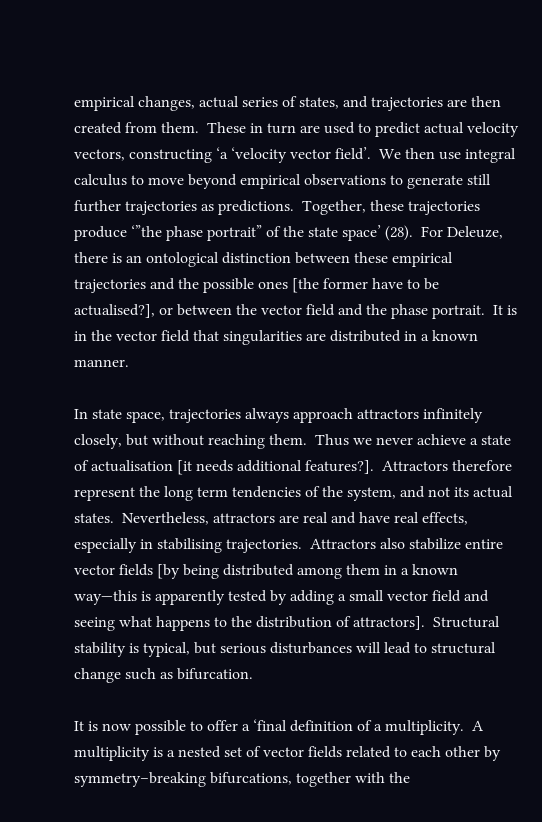empirical changes, actual series of states, and trajectories are then created from them.  These in turn are used to predict actual velocity vectors, constructing ‘a ‘velocity vector field’.  We then use integral calculus to move beyond empirical observations to generate still further trajectories as predictions.  Together, these trajectories produce ‘”the phase portrait” of the state space’ (28).  For Deleuze, there is an ontological distinction between these empirical trajectories and the possible ones [the former have to be actualised?], or between the vector field and the phase portrait.  It is in the vector field that singularities are distributed in a known manner.

In state space, trajectories always approach attractors infinitely closely, but without reaching them.  Thus we never achieve a state of actualisation [it needs additional features?].  Attractors therefore represent the long term tendencies of the system, and not its actual states.  Nevertheless, attractors are real and have real effects, especially in stabilising trajectories.  Attractors also stabilize entire vector fields [by being distributed among them in a known way—this is apparently tested by adding a small vector field and seeing what happens to the distribution of attractors].  Structural stability is typical, but serious disturbances will lead to structural change such as bifurcation.

It is now possible to offer a ‘final definition of a multiplicity.  A multiplicity is a nested set of vector fields related to each other by symmetry–breaking bifurcations, together with the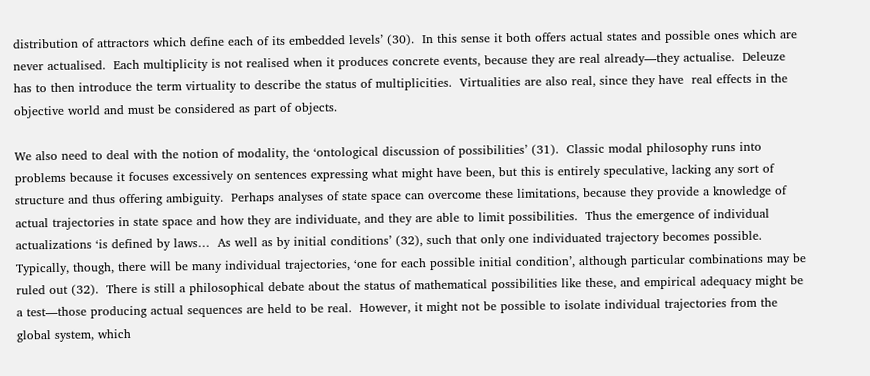distribution of attractors which define each of its embedded levels’ (30).  In this sense it both offers actual states and possible ones which are never actualised.  Each multiplicity is not realised when it produces concrete events, because they are real already—they actualise.  Deleuze has to then introduce the term virtuality to describe the status of multiplicities.  Virtualities are also real, since they have  real effects in the objective world and must be considered as part of objects.

We also need to deal with the notion of modality, the ‘ontological discussion of possibilities’ (31).  Classic modal philosophy runs into problems because it focuses excessively on sentences expressing what might have been, but this is entirely speculative, lacking any sort of structure and thus offering ambiguity.  Perhaps analyses of state space can overcome these limitations, because they provide a knowledge of actual trajectories in state space and how they are individuate, and they are able to limit possibilities.  Thus the emergence of individual actualizations ‘is defined by laws…  As well as by initial conditions’ (32), such that only one individuated trajectory becomes possible.  Typically, though, there will be many individual trajectories, ‘one for each possible initial condition’, although particular combinations may be ruled out (32).  There is still a philosophical debate about the status of mathematical possibilities like these, and empirical adequacy might be a test—those producing actual sequences are held to be real.  However, it might not be possible to isolate individual trajectories from the global system, which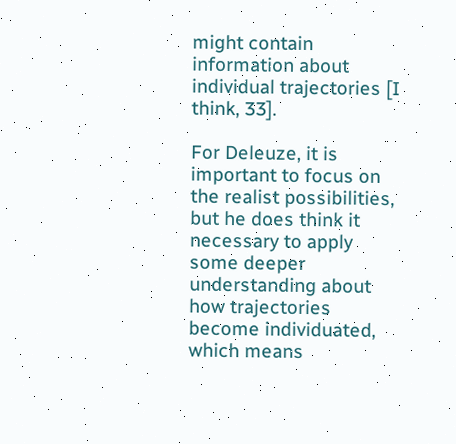might contain information about individual trajectories [I think, 33].

For Deleuze, it is important to focus on the realist possibilities, but he does think it necessary to apply some deeper understanding about how trajectories become individuated, which means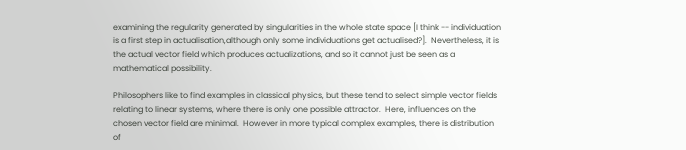examining the regularity generated by singularities in the whole state space [I think -- individuation is a first step in actualisation,although only some individuations get actualised?].  Nevertheless, it is the actual vector field which produces actualizations, and so it cannot just be seen as a mathematical possibility.

Philosophers like to find examples in classical physics, but these tend to select simple vector fields relating to linear systems, where there is only one possible attractor.  Here, influences on the chosen vector field are minimal.  However in more typical complex examples, there is distribution of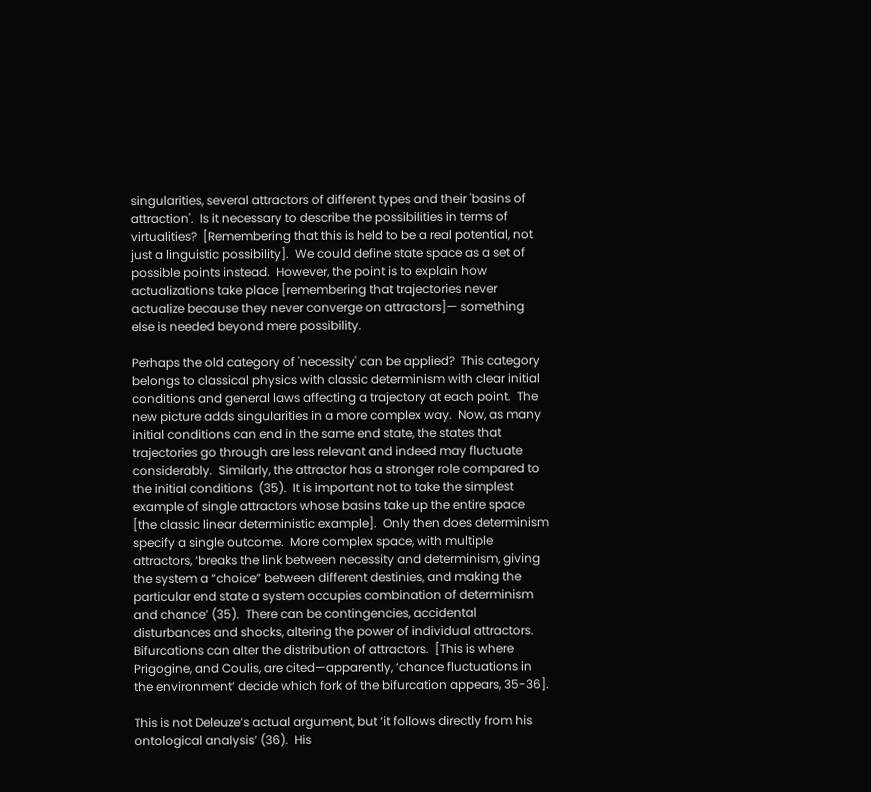singularities, several attractors of different types and their 'basins of attraction'.  Is it necessary to describe the possibilities in terms of virtualities?  [Remembering that this is held to be a real potential, not just a linguistic possibility].  We could define state space as a set of possible points instead.  However, the point is to explain how actualizations take place [remembering that trajectories never actualize because they never converge on attractors]— something else is needed beyond mere possibility.

Perhaps the old category of 'necessity' can be applied?  This category belongs to classical physics with classic determinism with clear initial conditions and general laws affecting a trajectory at each point.  The new picture adds singularities in a more complex way.  Now, as many initial conditions can end in the same end state, the states that trajectories go through are less relevant and indeed may fluctuate considerably.  Similarly, the attractor has a stronger role compared to the initial conditions  (35).  It is important not to take the simplest example of single attractors whose basins take up the entire space [the classic linear deterministic example].  Only then does determinism specify a single outcome.  More complex space, with multiple attractors, ‘breaks the link between necessity and determinism, giving the system a “choice” between different destinies, and making the particular end state a system occupies combination of determinism and chance’ (35).  There can be contingencies, accidental disturbances and shocks, altering the power of individual attractors.  Bifurcations can alter the distribution of attractors.  [This is where Prigogine, and Coulis, are cited—apparently, ‘chance fluctuations in the environment’ decide which fork of the bifurcation appears, 35-36].

This is not Deleuze’s actual argument, but ‘it follows directly from his ontological analysis’ (36).  His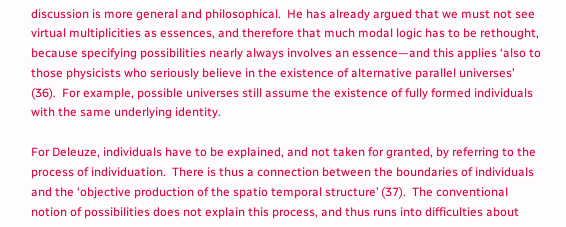discussion is more general and philosophical.  He has already argued that we must not see virtual multiplicities as essences, and therefore that much modal logic has to be rethought, because specifying possibilities nearly always involves an essence—and this applies ‘also to those physicists who seriously believe in the existence of alternative parallel universes’ (36).  For example, possible universes still assume the existence of fully formed individuals with the same underlying identity.

For Deleuze, individuals have to be explained, and not taken for granted, by referring to the process of individuation.  There is thus a connection between the boundaries of individuals and the ‘objective production of the spatio temporal structure’ (37).  The conventional notion of possibilities does not explain this process, and thus runs into difficulties about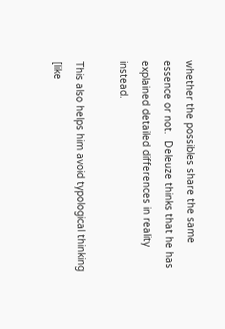whether the possibles share the same essence or not.  Deleuze thinks that he has explained detailed differences in reality instead.

This also helps him avoid typological thinking [like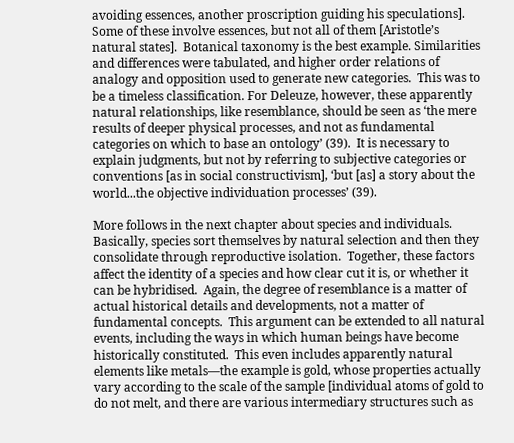avoiding essences, another proscription guiding his speculations].  Some of these involve essences, but not all of them [Aristotle’s natural states].  Botanical taxonomy is the best example. Similarities and differences were tabulated, and higher order relations of analogy and opposition used to generate new categories.  This was to be a timeless classification. For Deleuze, however, these apparently natural relationships, like resemblance, should be seen as ‘the mere results of deeper physical processes, and not as fundamental categories on which to base an ontology’ (39).  It is necessary to explain judgments, but not by referring to subjective categories or conventions [as in social constructivism], ‘but [as] a story about the world...the objective individuation processes’ (39).

More follows in the next chapter about species and individuals.  Basically, species sort themselves by natural selection and then they consolidate through reproductive isolation.  Together, these factors affect the identity of a species and how clear cut it is, or whether it can be hybridised.  Again, the degree of resemblance is a matter of actual historical details and developments, not a matter of fundamental concepts.  This argument can be extended to all natural events, including the ways in which human beings have become historically constituted.  This even includes apparently natural elements like metals—the example is gold, whose properties actually vary according to the scale of the sample [individual atoms of gold to do not melt, and there are various intermediary structures such as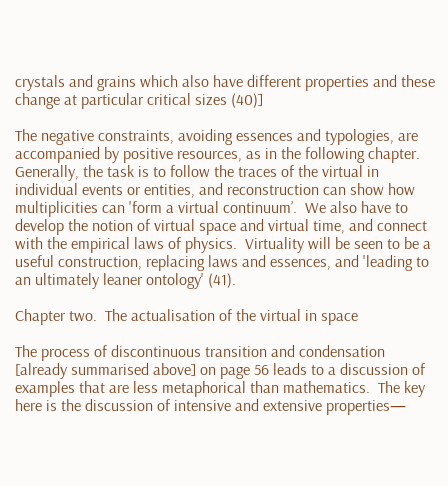crystals and grains which also have different properties and these change at particular critical sizes (40)]

The negative constraints, avoiding essences and typologies, are accompanied by positive resources, as in the following chapter.  Generally, the task is to follow the traces of the virtual in individual events or entities, and reconstruction can show how multiplicities can 'form a virtual continuum’.  We also have to develop the notion of virtual space and virtual time, and connect with the empirical laws of physics.  Virtuality will be seen to be a useful construction, replacing laws and essences, and 'leading to an ultimately leaner ontology' (41).

Chapter two.  The actualisation of the virtual in space

The process of discontinuous transition and condensation [already summarised above] on page 56 leads to a discussion of examples that are less metaphorical than mathematics.  The key here is the discussion of intensive and extensive properties—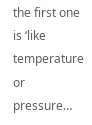the first one is ‘like temperature or pressure…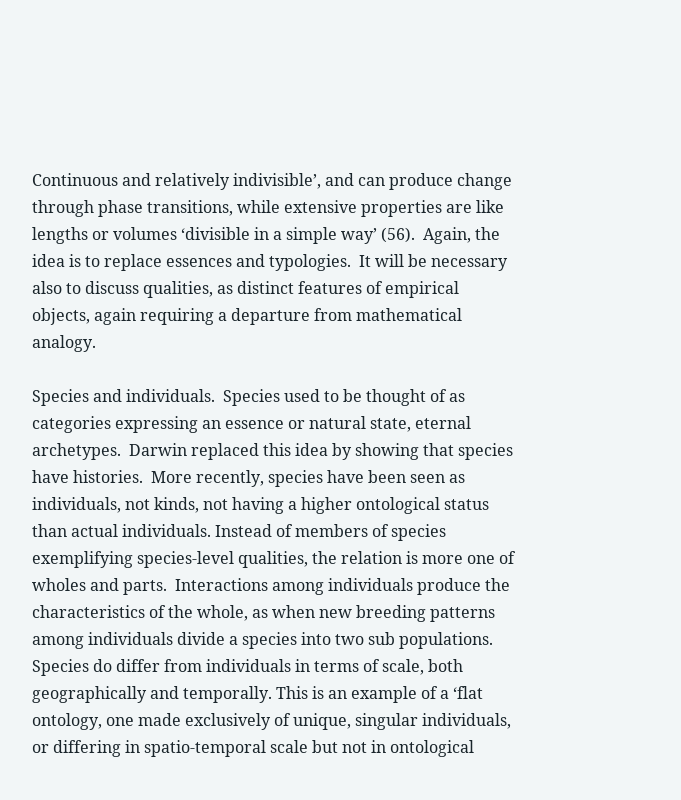Continuous and relatively indivisible’, and can produce change through phase transitions, while extensive properties are like lengths or volumes ‘divisible in a simple way’ (56).  Again, the idea is to replace essences and typologies.  It will be necessary also to discuss qualities, as distinct features of empirical objects, again requiring a departure from mathematical analogy.

Species and individuals.  Species used to be thought of as categories expressing an essence or natural state, eternal archetypes.  Darwin replaced this idea by showing that species have histories.  More recently, species have been seen as individuals, not kinds, not having a higher ontological status than actual individuals. Instead of members of species exemplifying species-level qualities, the relation is more one of wholes and parts.  Interactions among individuals produce the characteristics of the whole, as when new breeding patterns among individuals divide a species into two sub populations.  Species do differ from individuals in terms of scale, both geographically and temporally. This is an example of a ‘flat ontology, one made exclusively of unique, singular individuals, or differing in spatio-temporal scale but not in ontological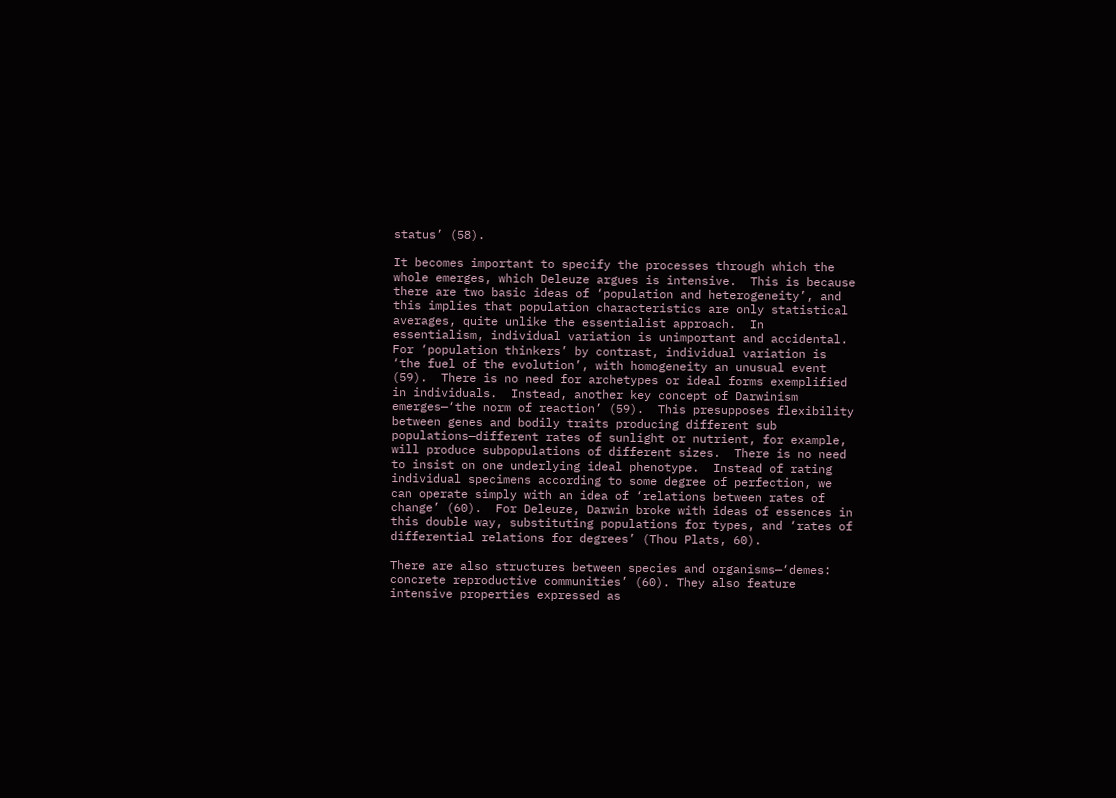status’ (58).

It becomes important to specify the processes through which the whole emerges, which Deleuze argues is intensive.  This is because there are two basic ideas of ‘population and heterogeneity’, and this implies that population characteristics are only statistical averages, quite unlike the essentialist approach.  In essentialism, individual variation is unimportant and accidental.  For ‘population thinkers’ by contrast, individual variation is ‘the fuel of the evolution’, with homogeneity an unusual event (59).  There is no need for archetypes or ideal forms exemplified in individuals.  Instead, another key concept of Darwinism emerges—‘the norm of reaction’ (59).  This presupposes flexibility between genes and bodily traits producing different sub populations—different rates of sunlight or nutrient, for example, will produce subpopulations of different sizes.  There is no need to insist on one underlying ideal phenotype.  Instead of rating individual specimens according to some degree of perfection, we can operate simply with an idea of ‘relations between rates of change’ (60).  For Deleuze, Darwin broke with ideas of essences in this double way, substituting populations for types, and ‘rates of differential relations for degrees’ (Thou Plats, 60).

There are also structures between species and organisms—‘demes: concrete reproductive communities’ (60). They also feature intensive properties expressed as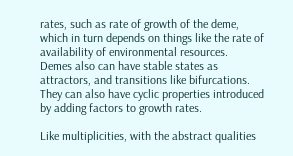rates, such as rate of growth of the deme, which in turn depends on things like the rate of availability of environmental resources.  Demes also can have stable states as attractors, and transitions like bifurcations.  They can also have cyclic properties introduced by adding factors to growth rates.

Like multiplicities, with the abstract qualities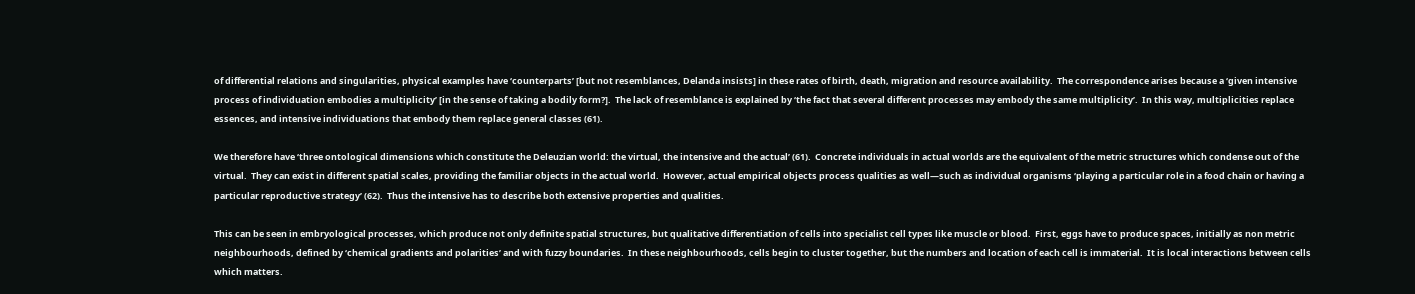of differential relations and singularities, physical examples have ‘counterparts’ [but not resemblances, Delanda insists] in these rates of birth, death, migration and resource availability.  The correspondence arises because a ‘given intensive process of individuation embodies a multiplicity’ [in the sense of taking a bodily form?].  The lack of resemblance is explained by ‘the fact that several different processes may embody the same multiplicity’.  In this way, multiplicities replace essences, and intensive individuations that embody them replace general classes (61).

We therefore have ‘three ontological dimensions which constitute the Deleuzian world: the virtual, the intensive and the actual’ (61).  Concrete individuals in actual worlds are the equivalent of the metric structures which condense out of the virtual.  They can exist in different spatial scales, providing the familiar objects in the actual world.  However, actual empirical objects process qualities as well—such as individual organisms ‘playing a particular role in a food chain or having a particular reproductive strategy’ (62).  Thus the intensive has to describe both extensive properties and qualities.

This can be seen in embryological processes, which produce not only definite spatial structures, but qualitative differentiation of cells into specialist cell types like muscle or blood.  First, eggs have to produce spaces, initially as non metric neighbourhoods, defined by ‘chemical gradients and polarities’ and with fuzzy boundaries.  In these neighbourhoods, cells begin to cluster together, but the numbers and location of each cell is immaterial.  It is local interactions between cells which matters.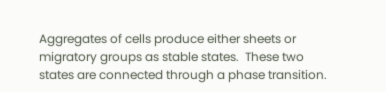Aggregates of cells produce either sheets or migratory groups as stable states.  These two states are connected through a phase transition.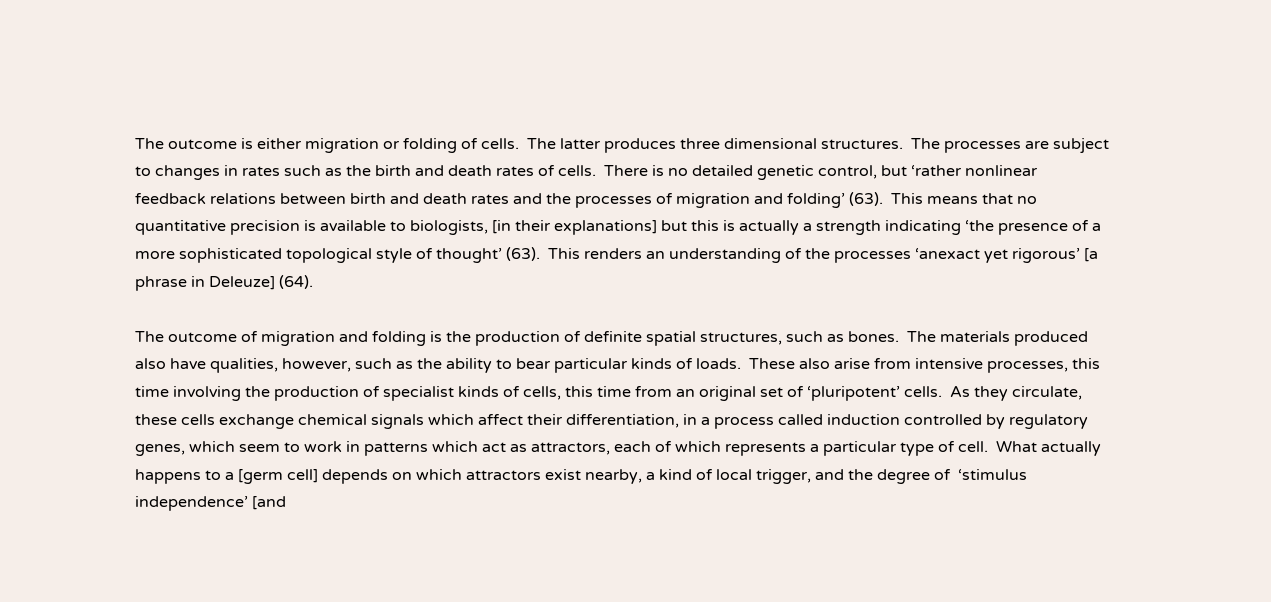The outcome is either migration or folding of cells.  The latter produces three dimensional structures.  The processes are subject to changes in rates such as the birth and death rates of cells.  There is no detailed genetic control, but ‘rather nonlinear feedback relations between birth and death rates and the processes of migration and folding’ (63).  This means that no quantitative precision is available to biologists, [in their explanations] but this is actually a strength indicating ‘the presence of a more sophisticated topological style of thought’ (63).  This renders an understanding of the processes ‘anexact yet rigorous’ [a phrase in Deleuze] (64).

The outcome of migration and folding is the production of definite spatial structures, such as bones.  The materials produced also have qualities, however, such as the ability to bear particular kinds of loads.  These also arise from intensive processes, this time involving the production of specialist kinds of cells, this time from an original set of ‘pluripotent’ cells.  As they circulate, these cells exchange chemical signals which affect their differentiation, in a process called induction controlled by regulatory genes, which seem to work in patterns which act as attractors, each of which represents a particular type of cell.  What actually happens to a [germ cell] depends on which attractors exist nearby, a kind of local trigger, and the degree of  ‘stimulus independence’ [and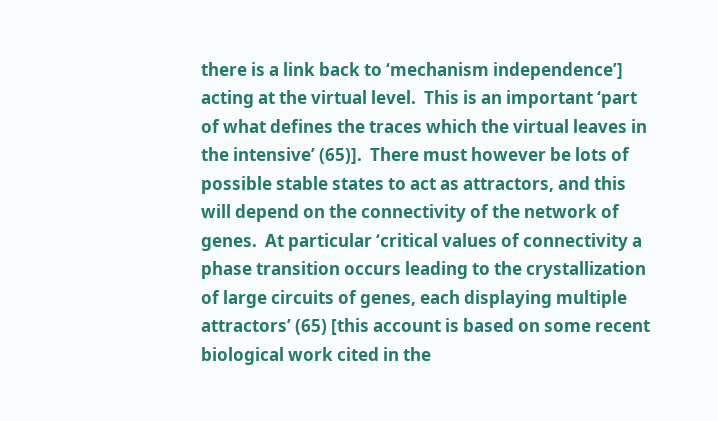there is a link back to ‘mechanism independence’] acting at the virtual level.  This is an important ‘part of what defines the traces which the virtual leaves in the intensive’ (65)].  There must however be lots of possible stable states to act as attractors, and this will depend on the connectivity of the network of genes.  At particular ‘critical values of connectivity a phase transition occurs leading to the crystallization of large circuits of genes, each displaying multiple attractors’ (65) [this account is based on some recent biological work cited in the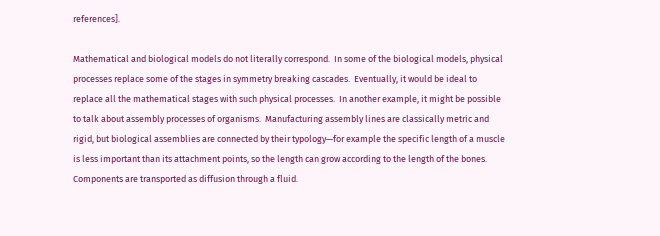references].

Mathematical and biological models do not literally correspond.  In some of the biological models, physical processes replace some of the stages in symmetry breaking cascades.  Eventually, it would be ideal to replace all the mathematical stages with such physical processes.  In another example, it might be possible to talk about assembly processes of organisms.  Manufacturing assembly lines are classically metric and rigid, but biological assemblies are connected by their typology—for example the specific length of a muscle is less important than its attachment points, so the length can grow according to the length of the bones.  Components are transported as diffusion through a fluid.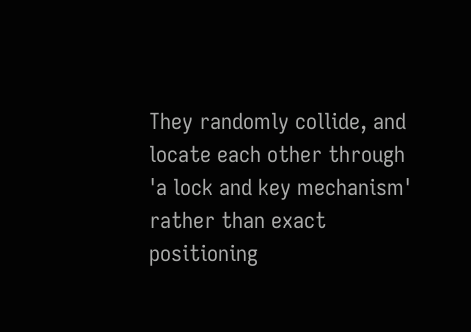They randomly collide, and locate each other through 'a lock and key mechanism' rather than exact positioning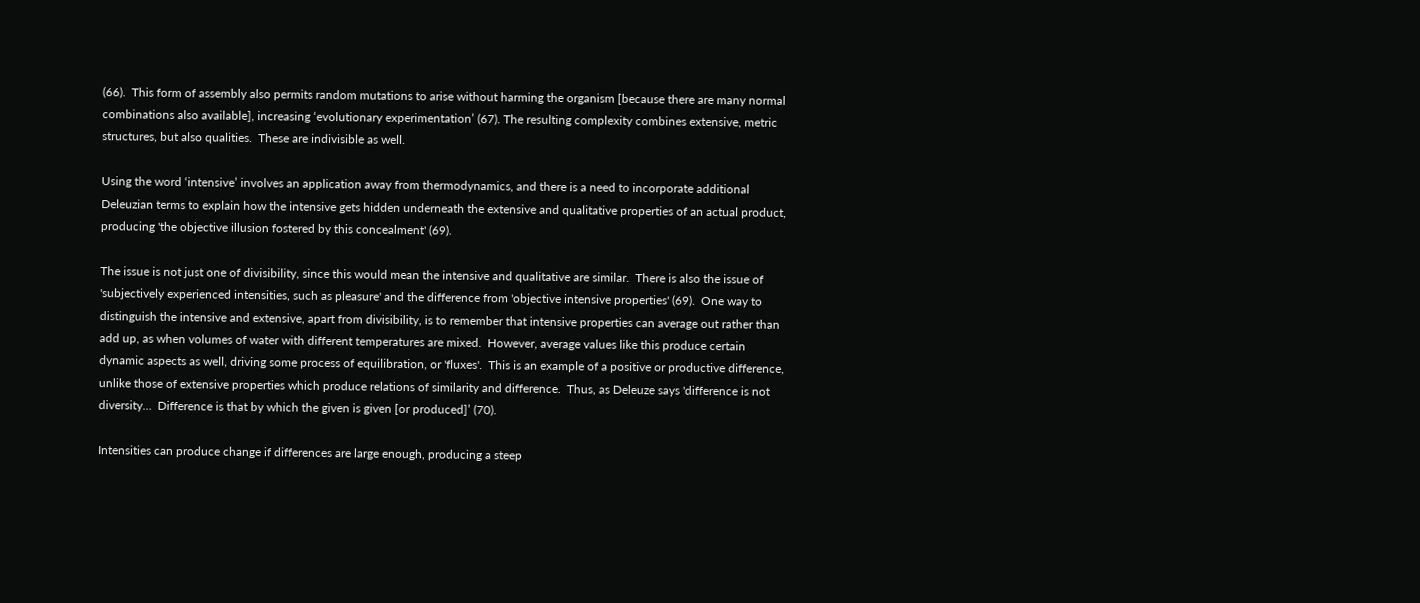(66).  This form of assembly also permits random mutations to arise without harming the organism [because there are many normal combinations also available], increasing ‘evolutionary experimentation’ (67). The resulting complexity combines extensive, metric structures, but also qualities.  These are indivisible as well.

Using the word ‘intensive’ involves an application away from thermodynamics, and there is a need to incorporate additional Deleuzian terms to explain how the intensive gets hidden underneath the extensive and qualitative properties of an actual product, producing 'the objective illusion fostered by this concealment' (69).

The issue is not just one of divisibility, since this would mean the intensive and qualitative are similar.  There is also the issue of 'subjectively experienced intensities, such as pleasure' and the difference from 'objective intensive properties' (69).  One way to distinguish the intensive and extensive, apart from divisibility, is to remember that intensive properties can average out rather than add up, as when volumes of water with different temperatures are mixed.  However, average values like this produce certain dynamic aspects as well, driving some process of equilibration, or 'fluxes'.  This is an example of a positive or productive difference, unlike those of extensive properties which produce relations of similarity and difference.  Thus, as Deleuze says 'difference is not diversity…  Difference is that by which the given is given [or produced]’ (70).

Intensities can produce change if differences are large enough, producing a steep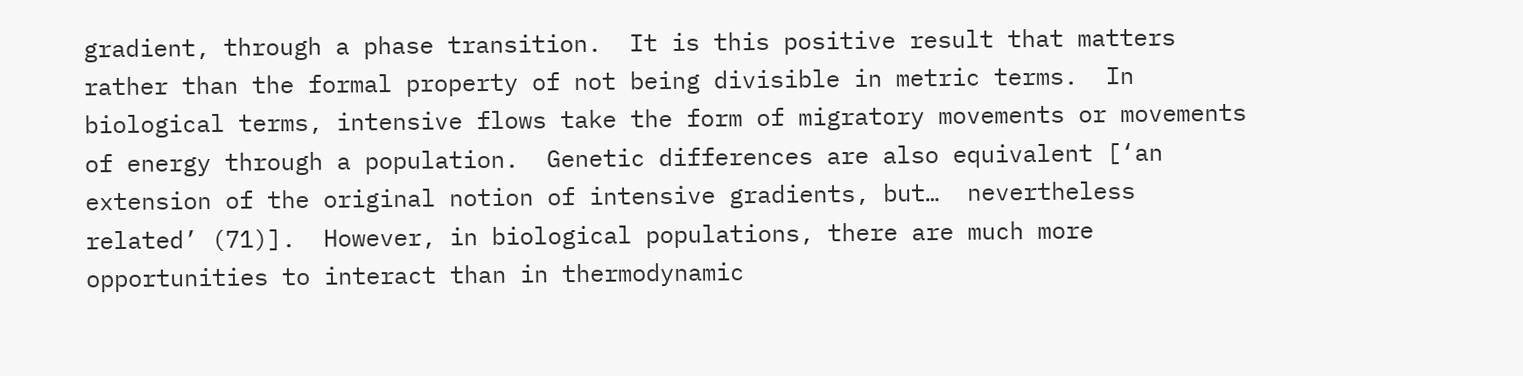gradient, through a phase transition.  It is this positive result that matters rather than the formal property of not being divisible in metric terms.  In biological terms, intensive flows take the form of migratory movements or movements of energy through a population.  Genetic differences are also equivalent [‘an extension of the original notion of intensive gradients, but…  nevertheless related’ (71)].  However, in biological populations, there are much more opportunities to interact than in thermodynamic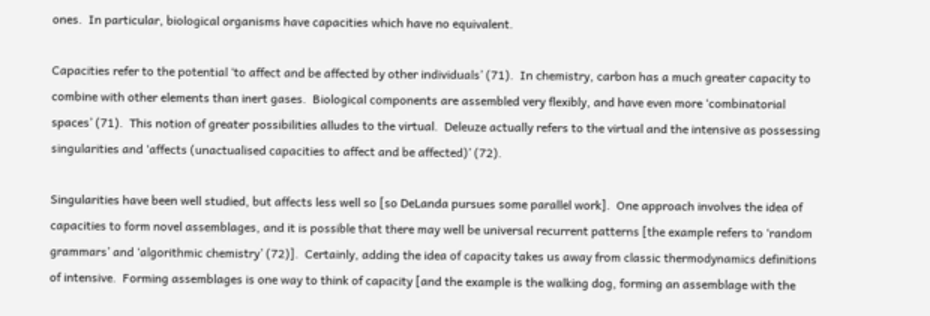ones.  In particular, biological organisms have capacities which have no equivalent.

Capacities refer to the potential ‘to affect and be affected by other individuals’ (71).  In chemistry, carbon has a much greater capacity to combine with other elements than inert gases.  Biological components are assembled very flexibly, and have even more ‘combinatorial spaces’ (71).  This notion of greater possibilities alludes to the virtual.  Deleuze actually refers to the virtual and the intensive as possessing singularities and ‘affects (unactualised capacities to affect and be affected)’ (72).

Singularities have been well studied, but affects less well so [so DeLanda pursues some parallel work].  One approach involves the idea of capacities to form novel assemblages, and it is possible that there may well be universal recurrent patterns [the example refers to ‘random grammars’ and ‘algorithmic chemistry’ (72)].  Certainly, adding the idea of capacity takes us away from classic thermodynamics definitions of intensive.  Forming assemblages is one way to think of capacity [and the example is the walking dog, forming an assemblage with the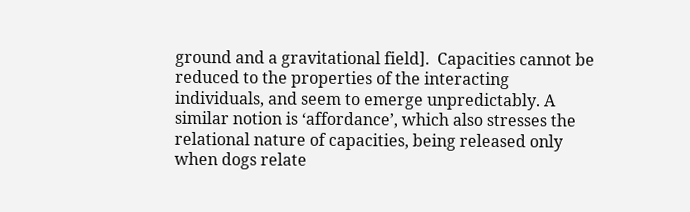ground and a gravitational field].  Capacities cannot be reduced to the properties of the interacting individuals, and seem to emerge unpredictably. A similar notion is ‘affordance’, which also stresses the relational nature of capacities, being released only when dogs relate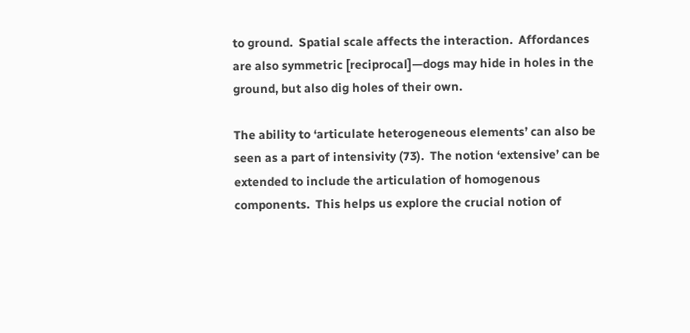to ground.  Spatial scale affects the interaction.  Affordances are also symmetric [reciprocal]—dogs may hide in holes in the ground, but also dig holes of their own.

The ability to ‘articulate heterogeneous elements’ can also be seen as a part of intensivity (73).  The notion ‘extensive’ can be extended to include the articulation of homogenous components.  This helps us explore the crucial notion of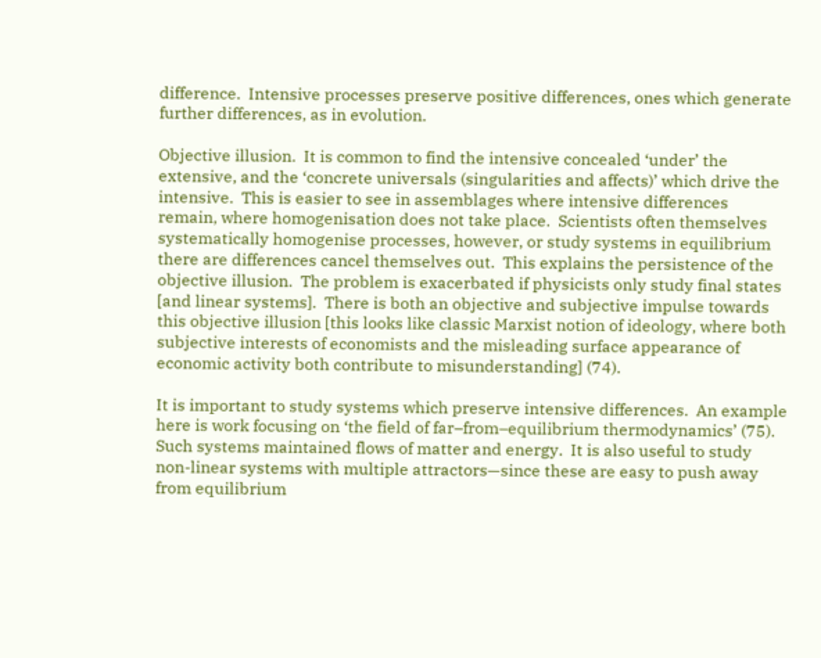difference.  Intensive processes preserve positive differences, ones which generate further differences, as in evolution.

Objective illusion.  It is common to find the intensive concealed ‘under’ the extensive, and the ‘concrete universals (singularities and affects)’ which drive the intensive.  This is easier to see in assemblages where intensive differences remain, where homogenisation does not take place.  Scientists often themselves systematically homogenise processes, however, or study systems in equilibrium there are differences cancel themselves out.  This explains the persistence of the objective illusion.  The problem is exacerbated if physicists only study final states [and linear systems].  There is both an objective and subjective impulse towards this objective illusion [this looks like classic Marxist notion of ideology, where both subjective interests of economists and the misleading surface appearance of economic activity both contribute to misunderstanding] (74).

It is important to study systems which preserve intensive differences.  An example here is work focusing on ‘the field of far–from–equilibrium thermodynamics’ (75).  Such systems maintained flows of matter and energy.  It is also useful to study non-linear systems with multiple attractors—since these are easy to push away from equilibrium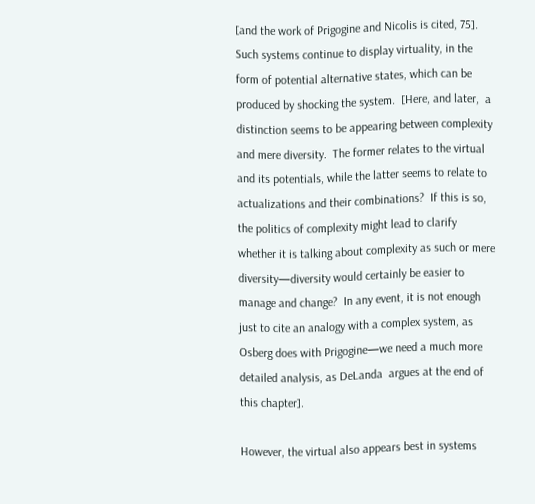[and the work of Prigogine and Nicolis is cited, 75].  Such systems continue to display virtuality, in the form of potential alternative states, which can be produced by shocking the system.  [Here, and later,  a distinction seems to be appearing between complexity and mere diversity.  The former relates to the virtual and its potentials, while the latter seems to relate to actualizations and their combinations?  If this is so, the politics of complexity might lead to clarify whether it is talking about complexity as such or mere diversity—diversity would certainly be easier to manage and change?  In any event, it is not enough just to cite an analogy with a complex system, as Osberg does with Prigogine—we need a much more detailed analysis, as DeLanda  argues at the end of this chapter].

However, the virtual also appears best in systems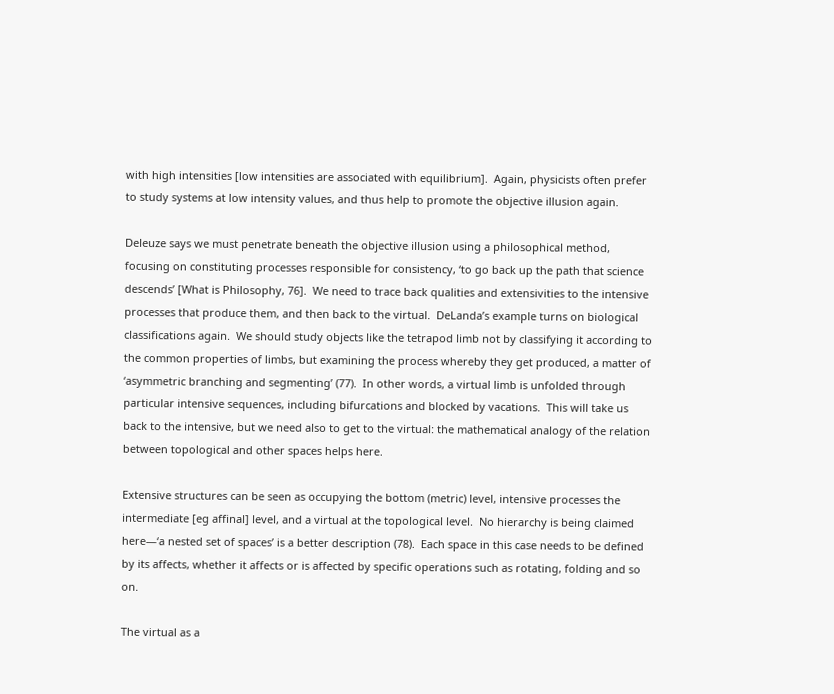with high intensities [low intensities are associated with equilibrium].  Again, physicists often prefer to study systems at low intensity values, and thus help to promote the objective illusion again.

Deleuze says we must penetrate beneath the objective illusion using a philosophical method, focusing on constituting processes responsible for consistency, ‘to go back up the path that science descends’ [What is Philosophy, 76].  We need to trace back qualities and extensivities to the intensive processes that produce them, and then back to the virtual.  DeLanda’s example turns on biological classifications again.  We should study objects like the tetrapod limb not by classifying it according to the common properties of limbs, but examining the process whereby they get produced, a matter of ‘asymmetric branching and segmenting’ (77).  In other words, a virtual limb is unfolded through particular intensive sequences, including bifurcations and blocked by vacations.  This will take us back to the intensive, but we need also to get to the virtual: the mathematical analogy of the relation between topological and other spaces helps here.

Extensive structures can be seen as occupying the bottom (metric) level, intensive processes the intermediate [eg affinal] level, and a virtual at the topological level.  No hierarchy is being claimed here—‘a nested set of spaces’ is a better description (78).  Each space in this case needs to be defined by its affects, whether it affects or is affected by specific operations such as rotating, folding and so on.

The virtual as a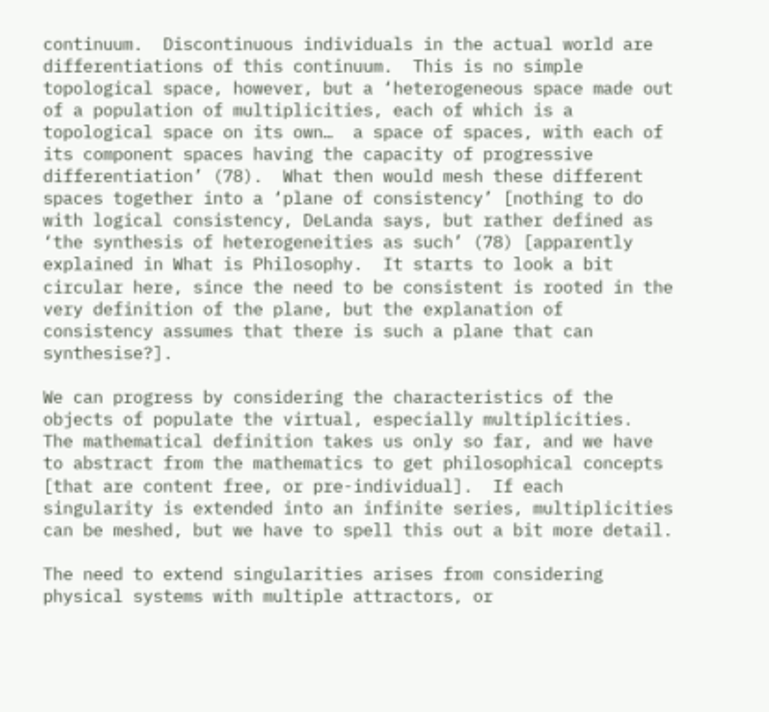continuum.  Discontinuous individuals in the actual world are differentiations of this continuum.  This is no simple topological space, however, but a ‘heterogeneous space made out of a population of multiplicities, each of which is a topological space on its own…  a space of spaces, with each of its component spaces having the capacity of progressive differentiation’ (78).  What then would mesh these different spaces together into a ‘plane of consistency’ [nothing to do with logical consistency, DeLanda says, but rather defined as ‘the synthesis of heterogeneities as such’ (78) [apparently explained in What is Philosophy.  It starts to look a bit circular here, since the need to be consistent is rooted in the very definition of the plane, but the explanation of consistency assumes that there is such a plane that can synthesise?].

We can progress by considering the characteristics of the objects of populate the virtual, especially multiplicities.  The mathematical definition takes us only so far, and we have to abstract from the mathematics to get philosophical concepts [that are content free, or pre-individual].  If each singularity is extended into an infinite series, multiplicities can be meshed, but we have to spell this out a bit more detail.

The need to extend singularities arises from considering physical systems with multiple attractors, or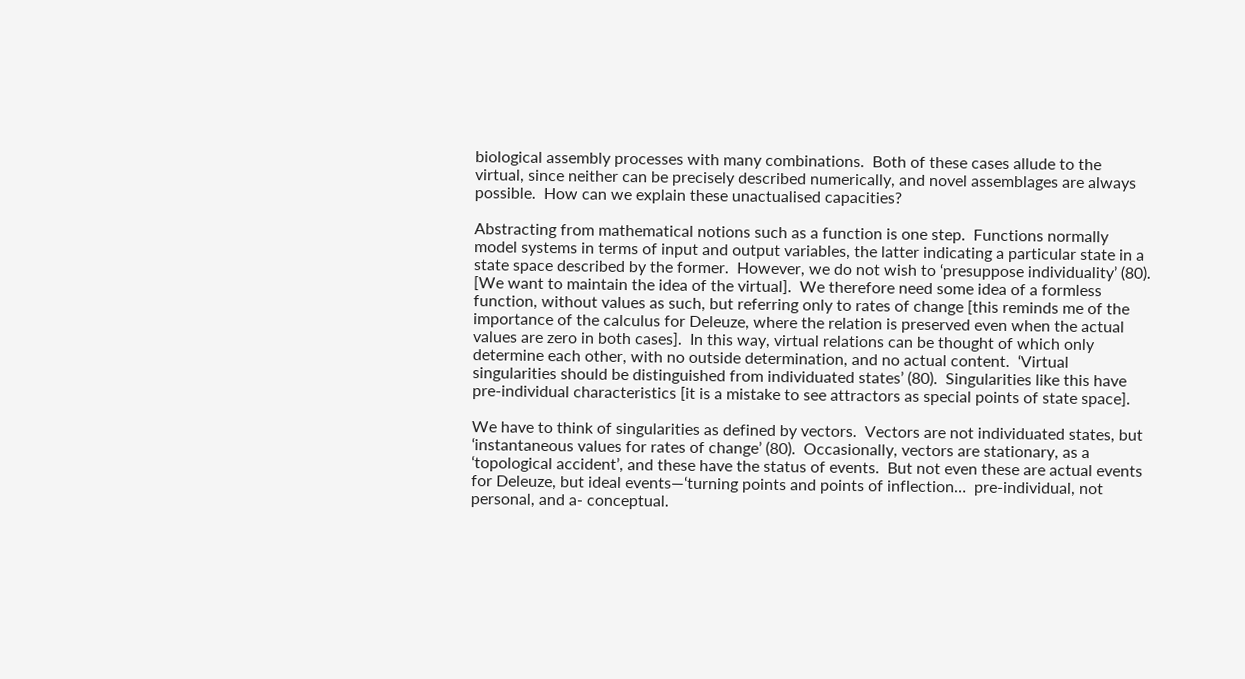biological assembly processes with many combinations.  Both of these cases allude to the virtual, since neither can be precisely described numerically, and novel assemblages are always possible.  How can we explain these unactualised capacities?

Abstracting from mathematical notions such as a function is one step.  Functions normally model systems in terms of input and output variables, the latter indicating a particular state in a state space described by the former.  However, we do not wish to ‘presuppose individuality’ (80).  [We want to maintain the idea of the virtual].  We therefore need some idea of a formless function, without values as such, but referring only to rates of change [this reminds me of the importance of the calculus for Deleuze, where the relation is preserved even when the actual values are zero in both cases].  In this way, virtual relations can be thought of which only determine each other, with no outside determination, and no actual content.  ‘Virtual singularities should be distinguished from individuated states’ (80).  Singularities like this have pre-individual characteristics [it is a mistake to see attractors as special points of state space].

We have to think of singularities as defined by vectors.  Vectors are not individuated states, but ‘instantaneous values for rates of change’ (80).  Occasionally, vectors are stationary, as a ‘topological accident’, and these have the status of events.  But not even these are actual events for Deleuze, but ideal events—‘turning points and points of inflection…  pre-individual, not personal, and a- conceptual.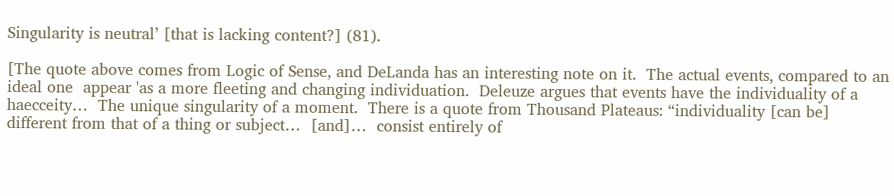Singularity is neutral’ [that is lacking content?] (81).

[The quote above comes from Logic of Sense, and DeLanda has an interesting note on it.  The actual events, compared to an ideal one  appear 'as a more fleeting and changing individuation.  Deleuze argues that events have the individuality of a haecceity…  The unique singularity of a moment.  There is a quote from Thousand Plateaus: “individuality [can be] different from that of a thing or subject…  [and]…  consist entirely of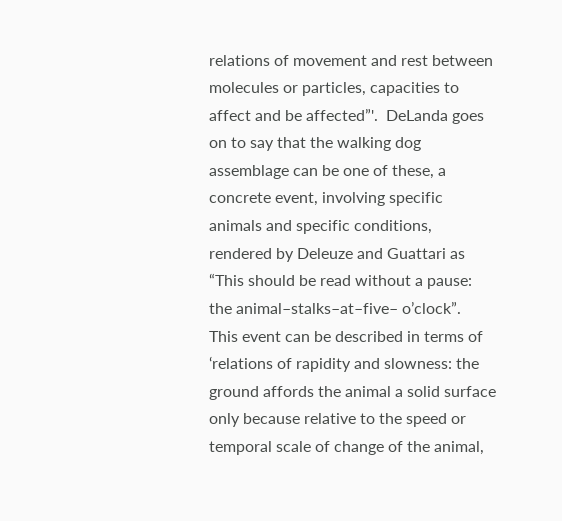relations of movement and rest between molecules or particles, capacities to affect and be affected”'.  DeLanda goes on to say that the walking dog assemblage can be one of these, a concrete event, involving specific animals and specific conditions, rendered by Deleuze and Guattari as “This should be read without a pause: the animal–stalks–at–five– o’clock”.  This event can be described in terms of ‘relations of rapidity and slowness: the ground affords the animal a solid surface only because relative to the speed or temporal scale of change of the animal,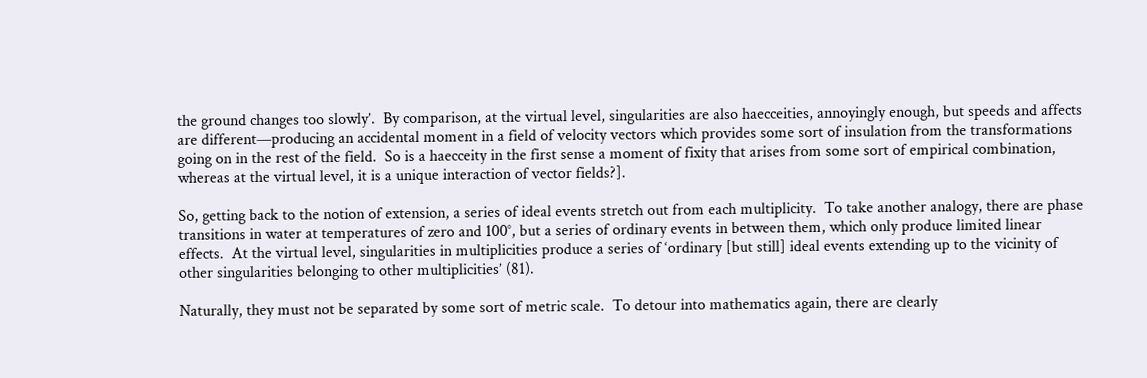the ground changes too slowly’.  By comparison, at the virtual level, singularities are also haecceities, annoyingly enough, but speeds and affects are different—producing an accidental moment in a field of velocity vectors which provides some sort of insulation from the transformations going on in the rest of the field.  So is a haecceity in the first sense a moment of fixity that arises from some sort of empirical combination, whereas at the virtual level, it is a unique interaction of vector fields?].

So, getting back to the notion of extension, a series of ideal events stretch out from each multiplicity.  To take another analogy, there are phase transitions in water at temperatures of zero and 100°, but a series of ordinary events in between them, which only produce limited linear effects.  At the virtual level, singularities in multiplicities produce a series of ‘ordinary [but still] ideal events extending up to the vicinity of other singularities belonging to other multiplicities’ (81).

Naturally, they must not be separated by some sort of metric scale.  To detour into mathematics again, there are clearly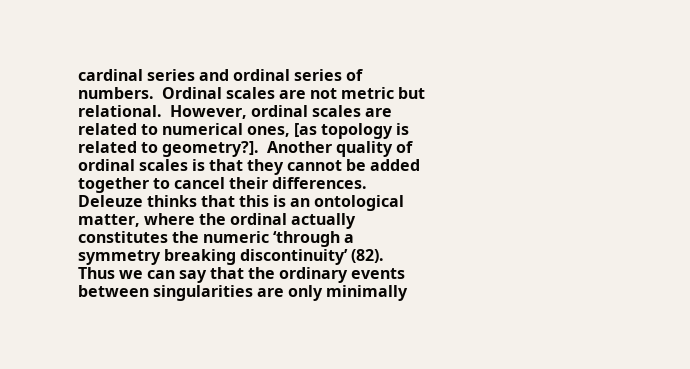cardinal series and ordinal series of numbers.  Ordinal scales are not metric but relational.  However, ordinal scales are related to numerical ones, [as topology is related to geometry?].  Another quality of ordinal scales is that they cannot be added together to cancel their differences.  Deleuze thinks that this is an ontological matter, where the ordinal actually constitutes the numeric ‘through a symmetry breaking discontinuity’ (82).  Thus we can say that the ordinary events between singularities are only minimally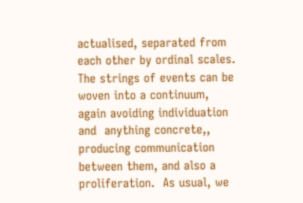actualised, separated from each other by ordinal scales.  The strings of events can be woven into a continuum, again avoiding individuation and  anything concrete,, producing communication between them, and also a proliferation.  As usual, we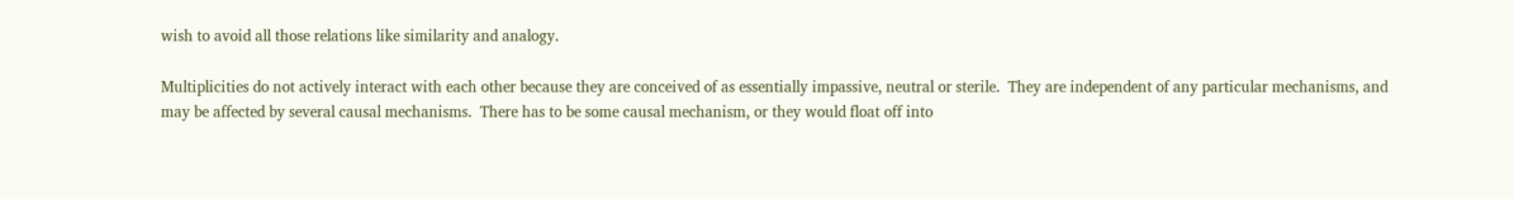wish to avoid all those relations like similarity and analogy.

Multiplicities do not actively interact with each other because they are conceived of as essentially impassive, neutral or sterile.  They are independent of any particular mechanisms, and may be affected by several causal mechanisms.  There has to be some causal mechanism, or they would float off into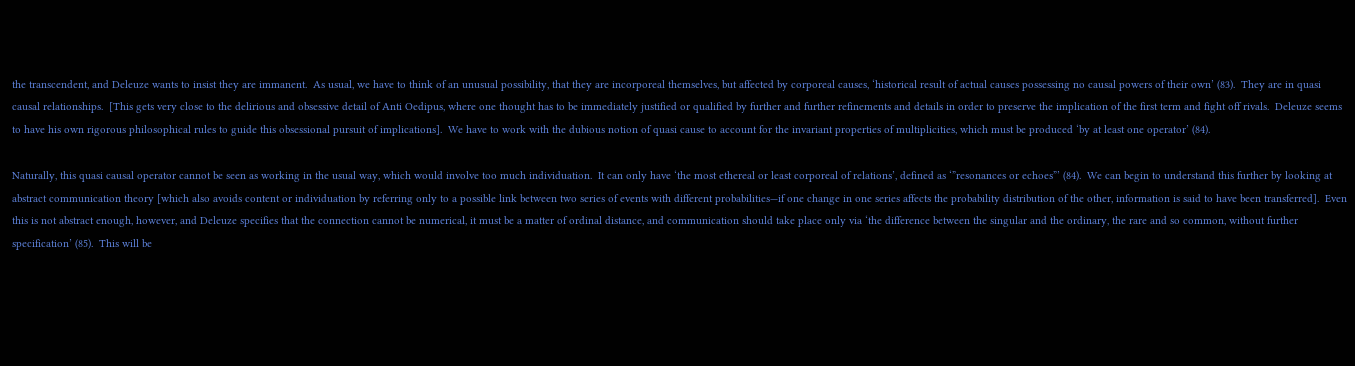the transcendent, and Deleuze wants to insist they are immanent.  As usual, we have to think of an unusual possibility, that they are incorporeal themselves, but affected by corporeal causes, ‘historical result of actual causes possessing no causal powers of their own’ (83).  They are in quasi causal relationships.  [This gets very close to the delirious and obsessive detail of Anti Oedipus, where one thought has to be immediately justified or qualified by further and further refinements and details in order to preserve the implication of the first term and fight off rivals.  Deleuze seems to have his own rigorous philosophical rules to guide this obsessional pursuit of implications].  We have to work with the dubious notion of quasi cause to account for the invariant properties of multiplicities, which must be produced ‘by at least one operator’ (84).

Naturally, this quasi causal operator cannot be seen as working in the usual way, which would involve too much individuation.  It can only have ‘the most ethereal or least corporeal of relations’, defined as ‘”resonances or echoes”’ (84).  We can begin to understand this further by looking at abstract communication theory [which also avoids content or individuation by referring only to a possible link between two series of events with different probabilities—if one change in one series affects the probability distribution of the other, information is said to have been transferred].  Even this is not abstract enough, however, and Deleuze specifies that the connection cannot be numerical, it must be a matter of ordinal distance, and communication should take place only via ‘the difference between the singular and the ordinary, the rare and so common, without further specification’ (85).  This will be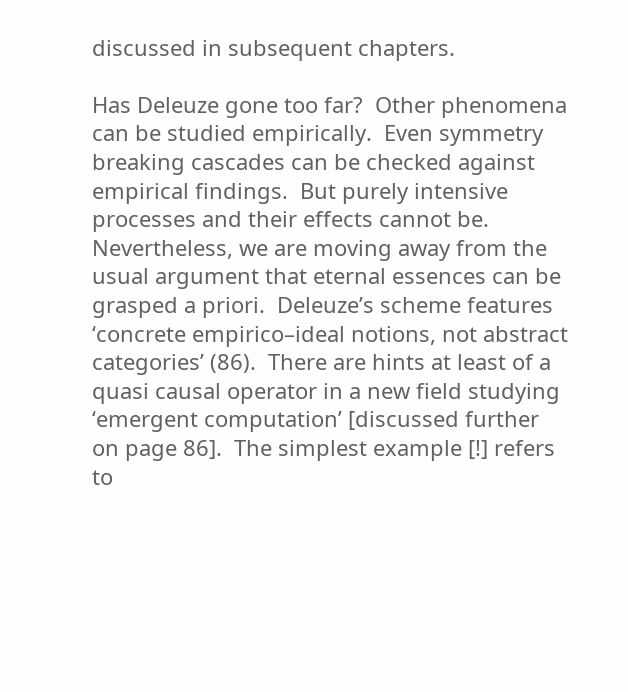discussed in subsequent chapters.

Has Deleuze gone too far?  Other phenomena can be studied empirically.  Even symmetry breaking cascades can be checked against empirical findings.  But purely intensive processes and their effects cannot be.  Nevertheless, we are moving away from the usual argument that eternal essences can be grasped a priori.  Deleuze’s scheme features ‘concrete empirico–ideal notions, not abstract categories’ (86).  There are hints at least of a quasi causal operator in a new field studying ‘emergent computation’ [discussed further on page 86].  The simplest example [!] refers to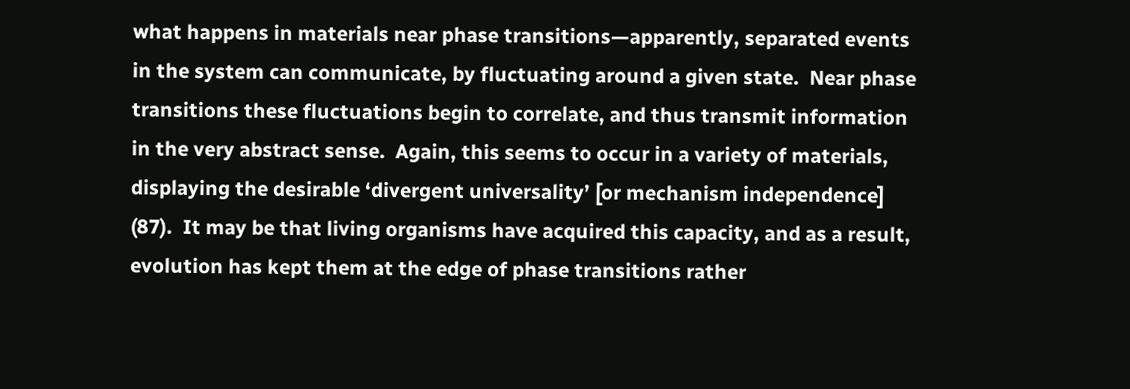what happens in materials near phase transitions—apparently, separated events in the system can communicate, by fluctuating around a given state.  Near phase transitions these fluctuations begin to correlate, and thus transmit information in the very abstract sense.  Again, this seems to occur in a variety of materials, displaying the desirable ‘divergent universality’ [or mechanism independence] (87).  It may be that living organisms have acquired this capacity, and as a result, evolution has kept them at the edge of phase transitions rather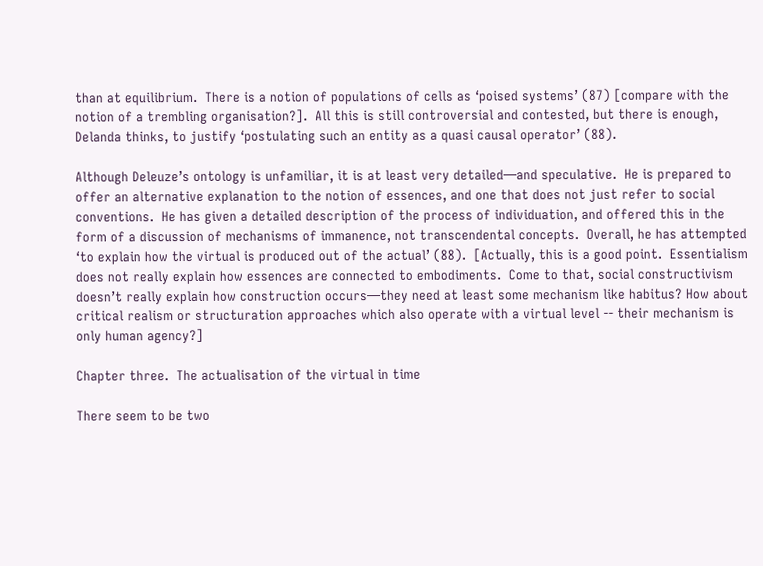than at equilibrium.  There is a notion of populations of cells as ‘poised systems’ (87) [compare with the notion of a trembling organisation?].  All this is still controversial and contested, but there is enough, Delanda thinks, to justify ‘postulating such an entity as a quasi causal operator’ (88).

Although Deleuze’s ontology is unfamiliar, it is at least very detailed—and speculative.  He is prepared to offer an alternative explanation to the notion of essences, and one that does not just refer to social conventions.  He has given a detailed description of the process of individuation, and offered this in the form of a discussion of mechanisms of immanence, not transcendental concepts.  Overall, he has attempted ‘to explain how the virtual is produced out of the actual’ (88).  [Actually, this is a good point.  Essentialism does not really explain how essences are connected to embodiments.  Come to that, social constructivism doesn’t really explain how construction occurs—they need at least some mechanism like habitus? How about critical realism or structuration approaches which also operate with a virtual level -- their mechanism is only human agency?]

Chapter three.  The actualisation of the virtual in time

There seem to be two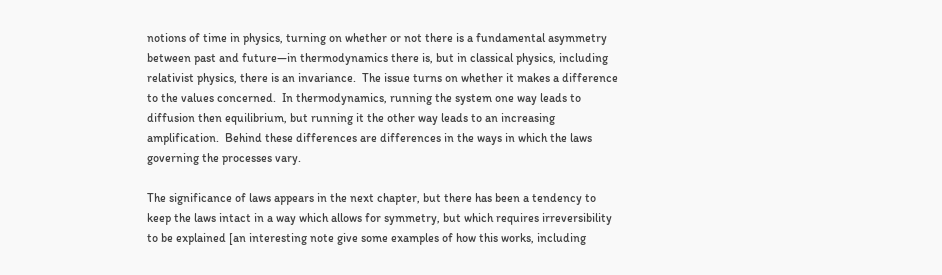notions of time in physics, turning on whether or not there is a fundamental asymmetry between past and future—in thermodynamics there is, but in classical physics, including relativist physics, there is an invariance.  The issue turns on whether it makes a difference to the values concerned.  In thermodynamics, running the system one way leads to diffusion then equilibrium, but running it the other way leads to an increasing amplification.  Behind these differences are differences in the ways in which the laws governing the processes vary.

The significance of laws appears in the next chapter, but there has been a tendency to keep the laws intact in a way which allows for symmetry, but which requires irreversibility to be explained [an interesting note give some examples of how this works, including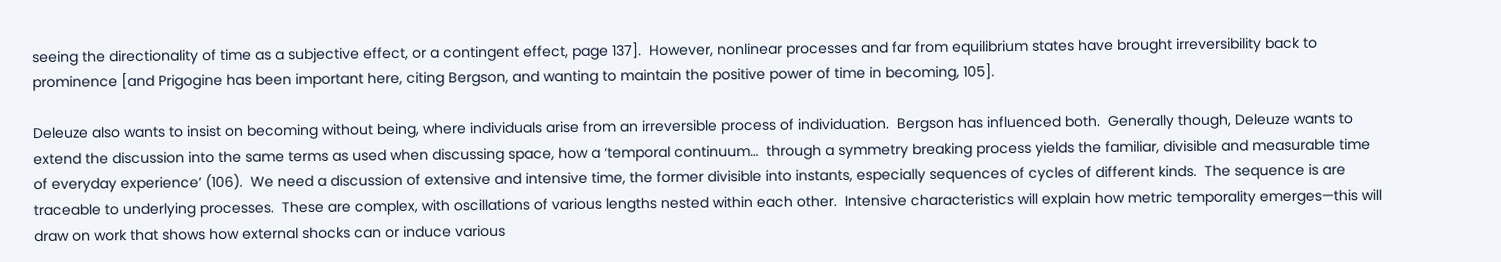seeing the directionality of time as a subjective effect, or a contingent effect, page 137].  However, nonlinear processes and far from equilibrium states have brought irreversibility back to prominence [and Prigogine has been important here, citing Bergson, and wanting to maintain the positive power of time in becoming, 105].

Deleuze also wants to insist on becoming without being, where individuals arise from an irreversible process of individuation.  Bergson has influenced both.  Generally though, Deleuze wants to extend the discussion into the same terms as used when discussing space, how a ‘temporal continuum…  through a symmetry breaking process yields the familiar, divisible and measurable time of everyday experience’ (106).  We need a discussion of extensive and intensive time, the former divisible into instants, especially sequences of cycles of different kinds.  The sequence is are traceable to underlying processes.  These are complex, with oscillations of various lengths nested within each other.  Intensive characteristics will explain how metric temporality emerges—this will draw on work that shows how external shocks can or induce various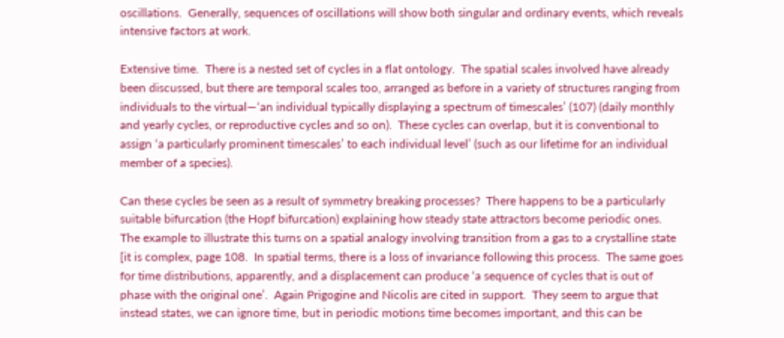oscillations.  Generally, sequences of oscillations will show both singular and ordinary events, which reveals intensive factors at work.

Extensive time.  There is a nested set of cycles in a flat ontology.  The spatial scales involved have already been discussed, but there are temporal scales too, arranged as before in a variety of structures ranging from individuals to the virtual—‘an individual typically displaying a spectrum of timescales’ (107) (daily monthly and yearly cycles, or reproductive cycles and so on).  These cycles can overlap, but it is conventional to assign ‘a particularly prominent timescales’ to each individual level’ (such as our lifetime for an individual member of a species).

Can these cycles be seen as a result of symmetry breaking processes?  There happens to be a particularly suitable bifurcation (the Hopf bifurcation) explaining how steady state attractors become periodic ones.  The example to illustrate this turns on a spatial analogy involving transition from a gas to a crystalline state [it is complex, page 108.  In spatial terms, there is a loss of invariance following this process.  The same goes for time distributions, apparently, and a displacement can produce ‘a sequence of cycles that is out of phase with the original one’.  Again Prigogine and Nicolis are cited in support.  They seem to argue that instead states, we can ignore time, but in periodic motions time becomes important, and this can be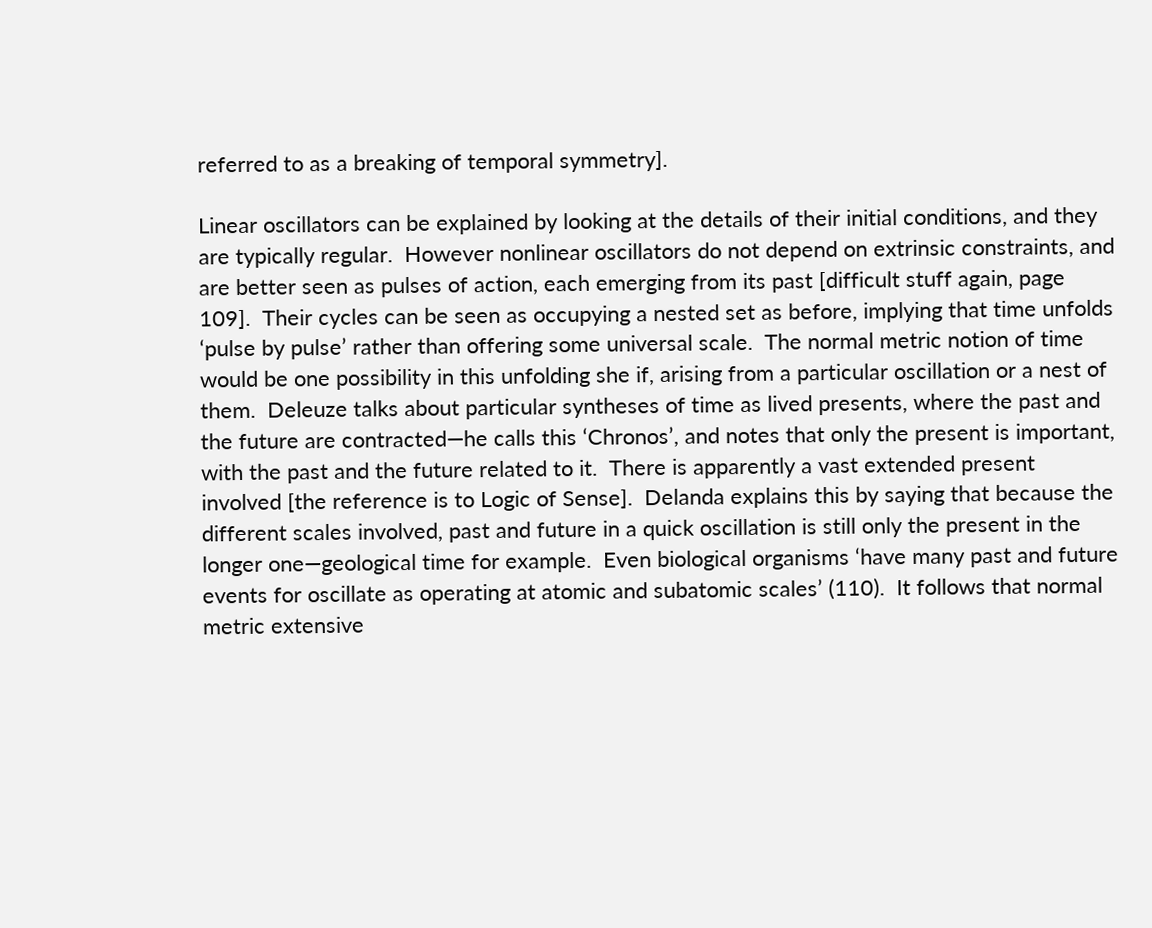referred to as a breaking of temporal symmetry].

Linear oscillators can be explained by looking at the details of their initial conditions, and they are typically regular.  However nonlinear oscillators do not depend on extrinsic constraints, and are better seen as pulses of action, each emerging from its past [difficult stuff again, page 109].  Their cycles can be seen as occupying a nested set as before, implying that time unfolds ‘pulse by pulse’ rather than offering some universal scale.  The normal metric notion of time would be one possibility in this unfolding she if, arising from a particular oscillation or a nest of them.  Deleuze talks about particular syntheses of time as lived presents, where the past and the future are contracted—he calls this ‘Chronos’, and notes that only the present is important, with the past and the future related to it.  There is apparently a vast extended present involved [the reference is to Logic of Sense].  Delanda explains this by saying that because the different scales involved, past and future in a quick oscillation is still only the present in the longer one—geological time for example.  Even biological organisms ‘have many past and future events for oscillate as operating at atomic and subatomic scales’ (110).  It follows that normal metric extensive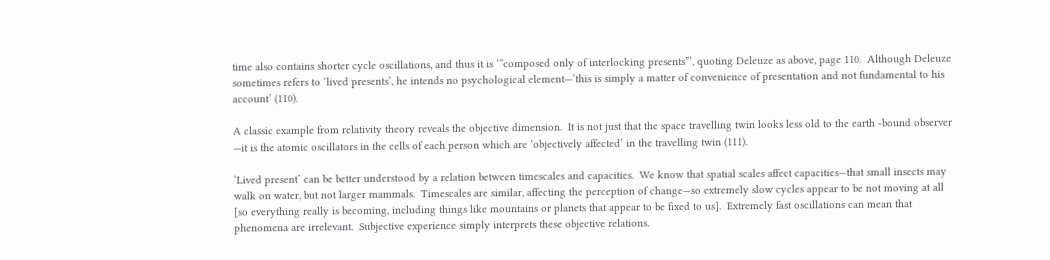time also contains shorter cycle oscillations, and thus it is ‘”composed only of interlocking presents”’, quoting Deleuze as above, page 110.  Although Deleuze sometimes refers to ‘lived presents’, he intends no psychological element—‘this is simply a matter of convenience of presentation and not fundamental to his account’ (110).

A classic example from relativity theory reveals the objective dimension.  It is not just that the space travelling twin looks less old to the earth -bound observer —it is the atomic oscillators in the cells of each person which are ‘objectively affected’ in the travelling twin (111).

‘Lived present’ can be better understood by a relation between timescales and capacities.  We know that spatial scales affect capacities—that small insects may walk on water, but not larger mammals.  Timescales are similar, affecting the perception of change—so extremely slow cycles appear to be not moving at all [so everything really is becoming, including things like mountains or planets that appear to be fixed to us].  Extremely fast oscillations can mean that phenomena are irrelevant.  Subjective experience simply interprets these objective relations.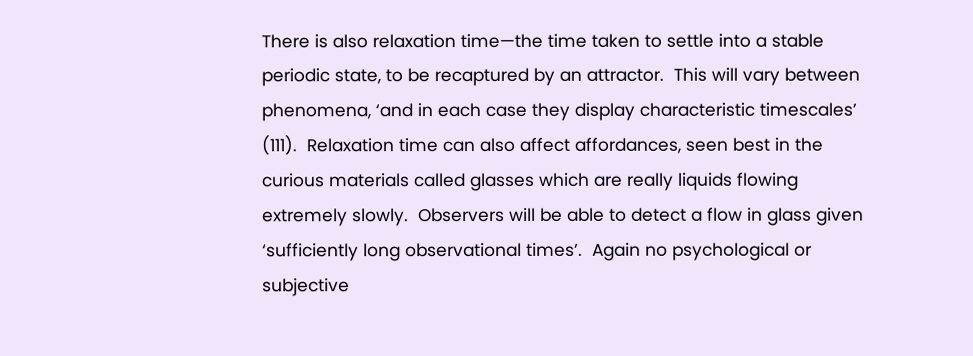There is also relaxation time—the time taken to settle into a stable periodic state, to be recaptured by an attractor.  This will vary between phenomena, ‘and in each case they display characteristic timescales’ (111).  Relaxation time can also affect affordances, seen best in the curious materials called glasses which are really liquids flowing extremely slowly.  Observers will be able to detect a flow in glass given ‘sufficiently long observational times’.  Again no psychological or subjective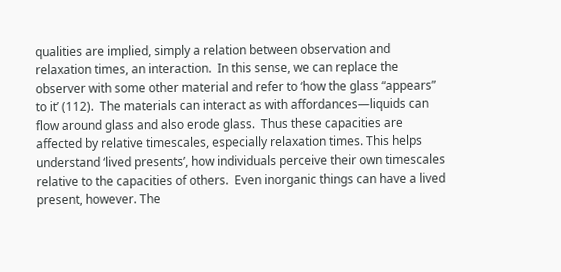qualities are implied, simply a relation between observation and relaxation times, an interaction.  In this sense, we can replace the observer with some other material and refer to ‘how the glass “appears” to it’ (112).  The materials can interact as with affordances—liquids can flow around glass and also erode glass.  Thus these capacities are affected by relative timescales, especially relaxation times. This helps understand ‘lived presents’, how individuals perceive their own timescales relative to the capacities of others.  Even inorganic things can have a lived present, however. The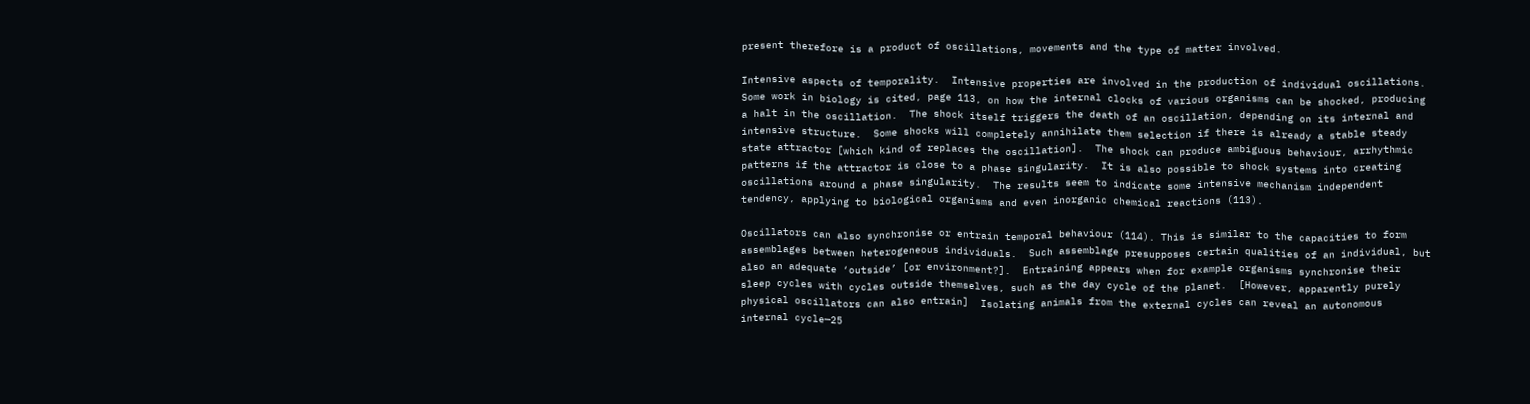present therefore is a product of oscillations, movements and the type of matter involved.

Intensive aspects of temporality.  Intensive properties are involved in the production of individual oscillations.  Some work in biology is cited, page 113, on how the internal clocks of various organisms can be shocked, producing a halt in the oscillation.  The shock itself triggers the death of an oscillation, depending on its internal and intensive structure.  Some shocks will completely annihilate them selection if there is already a stable steady state attractor [which kind of replaces the oscillation].  The shock can produce ambiguous behaviour, arrhythmic patterns if the attractor is close to a phase singularity.  It is also possible to shock systems into creating oscillations around a phase singularity.  The results seem to indicate some intensive mechanism independent tendency, applying to biological organisms and even inorganic chemical reactions (113).

Oscillators can also synchronise or entrain temporal behaviour (114). This is similar to the capacities to form assemblages between heterogeneous individuals.  Such assemblage presupposes certain qualities of an individual, but also an adequate ‘outside’ [or environment?].  Entraining appears when for example organisms synchronise their sleep cycles with cycles outside themselves, such as the day cycle of the planet.  [However, apparently purely physical oscillators can also entrain]  Isolating animals from the external cycles can reveal an autonomous internal cycle—25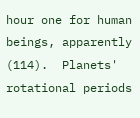hour one for human beings, apparently (114).  Planets' rotational periods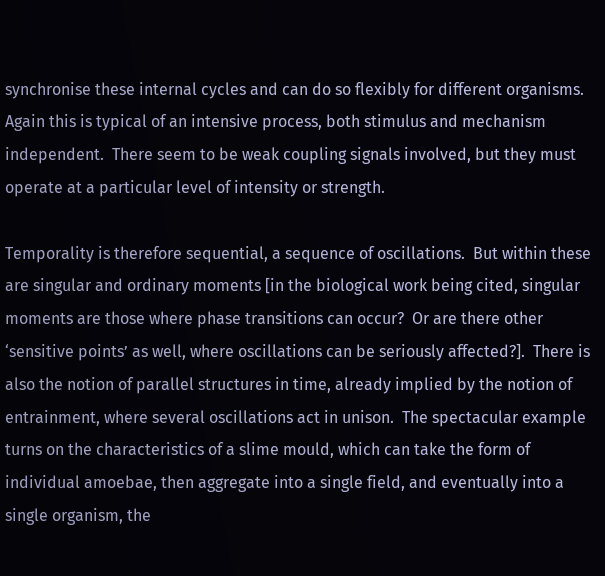synchronise these internal cycles and can do so flexibly for different organisms.  Again this is typical of an intensive process, both stimulus and mechanism independent.  There seem to be weak coupling signals involved, but they must operate at a particular level of intensity or strength.

Temporality is therefore sequential, a sequence of oscillations.  But within these are singular and ordinary moments [in the biological work being cited, singular moments are those where phase transitions can occur?  Or are there other ‘sensitive points’ as well, where oscillations can be seriously affected?].  There is also the notion of parallel structures in time, already implied by the notion of entrainment, where several oscillations act in unison.  The spectacular example turns on the characteristics of a slime mould, which can take the form of individual amoebae, then aggregate into a single field, and eventually into a single organism, the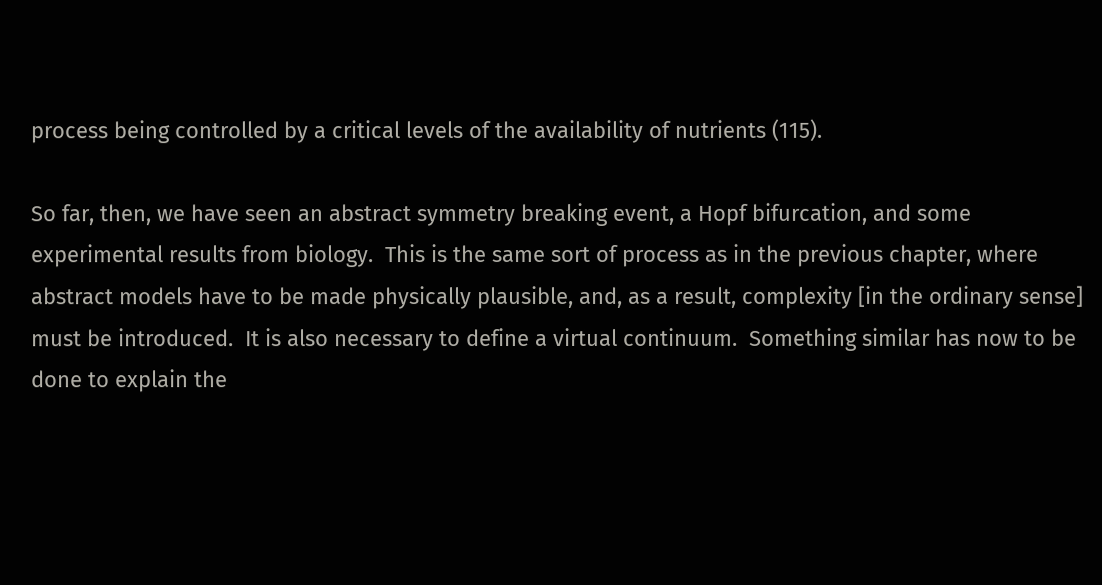process being controlled by a critical levels of the availability of nutrients (115).

So far, then, we have seen an abstract symmetry breaking event, a Hopf bifurcation, and some experimental results from biology.  This is the same sort of process as in the previous chapter, where abstract models have to be made physically plausible, and, as a result, complexity [in the ordinary sense] must be introduced.  It is also necessary to define a virtual continuum.  Something similar has now to be done to explain the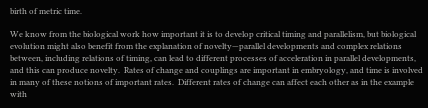birth of metric time.

We know from the biological work how important it is to develop critical timing and parallelism, but biological evolution might also benefit from the explanation of novelty—parallel developments and complex relations between, including relations of timing, can lead to different processes of acceleration in parallel developments, and this can produce novelty.  Rates of change and couplings are important in embryology, and time is involved in many of these notions of important rates.  Different rates of change can affect each other as in the example with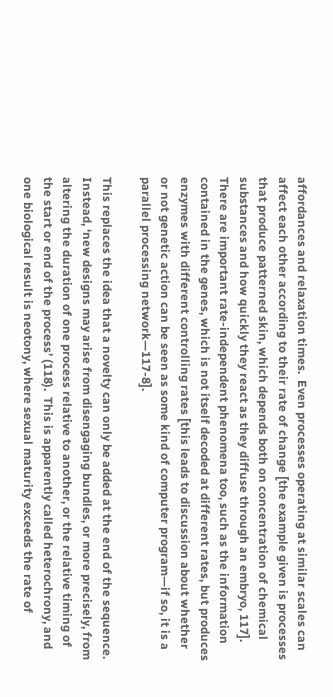affordances and relaxation times.  Even processes operating at similar scales can affect each other according to their rate of change [the example given is processes that produce patterned skin, which depends both on concentration of chemical substances and how quickly they react as they diffuse through an embryo, 117].  There are important rate-independent phenomena too, such as the information contained in the genes, which is not itself decoded at different rates, but produces enzymes with different controlling rates [this leads to discussion about whether or not genetic action can be seen as some kind of computer program—if so, it is a parallel processing network—117-8].

This replaces the idea that a novelty can only be added at the end of the sequence.  Instead, ‘new designs may arise from disengaging bundles, or more precisely, from altering the duration of one process relative to another, or the relative timing of the start or end of the process’ (118).  This is apparently called heterochrony, and one biological result is neotony, where sexual maturity exceeds the rate of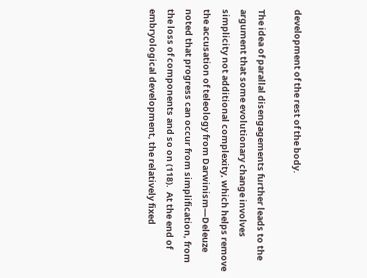development of the rest of the body.

The idea of parallal disengagements further leads to the argument that some evolutionary change involves simplicity not additional complexity, which helps remove the accusation of teleology from Darwinism—Deleuze noted that progress can occur from simplification, from the loss of components and so on (118).  At the end of embryological development, the relatively fixed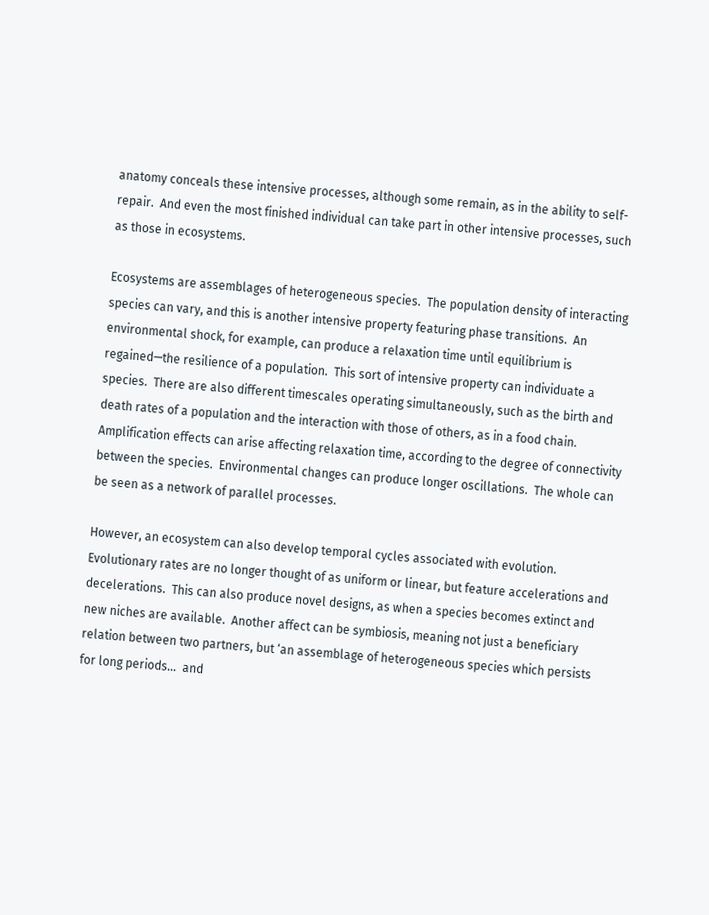anatomy conceals these intensive processes, although some remain, as in the ability to self-repair.  And even the most finished individual can take part in other intensive processes, such as those in ecosystems.

Ecosystems are assemblages of heterogeneous species.  The population density of interacting species can vary, and this is another intensive property featuring phase transitions.  An environmental shock, for example, can produce a relaxation time until equilibrium is regained—the resilience of a population.  This sort of intensive property can individuate a species.  There are also different timescales operating simultaneously, such as the birth and death rates of a population and the interaction with those of others, as in a food chain.  Amplification effects can arise affecting relaxation time, according to the degree of connectivity between the species.  Environmental changes can produce longer oscillations.  The whole can be seen as a network of parallel processes.

However, an ecosystem can also develop temporal cycles associated with evolution.  Evolutionary rates are no longer thought of as uniform or linear, but feature accelerations and decelerations.  This can also produce novel designs, as when a species becomes extinct and new niches are available.  Another affect can be symbiosis, meaning not just a beneficiary relation between two partners, but ‘an assemblage of heterogeneous species which persists for long periods…  and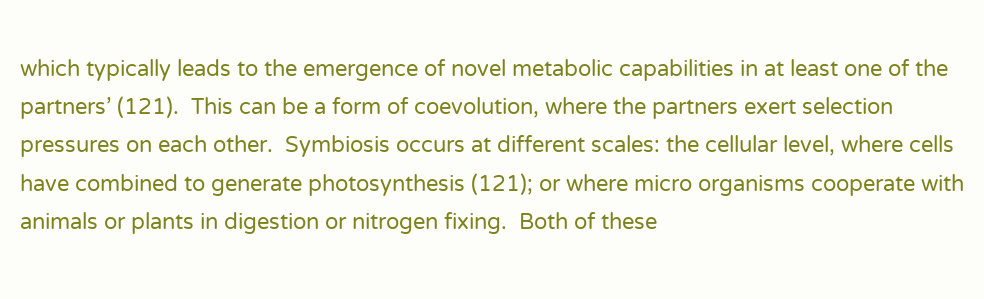which typically leads to the emergence of novel metabolic capabilities in at least one of the partners’ (121).  This can be a form of coevolution, where the partners exert selection pressures on each other.  Symbiosis occurs at different scales: the cellular level, where cells have combined to generate photosynthesis (121); or where micro organisms cooperate with animals or plants in digestion or nitrogen fixing.  Both of these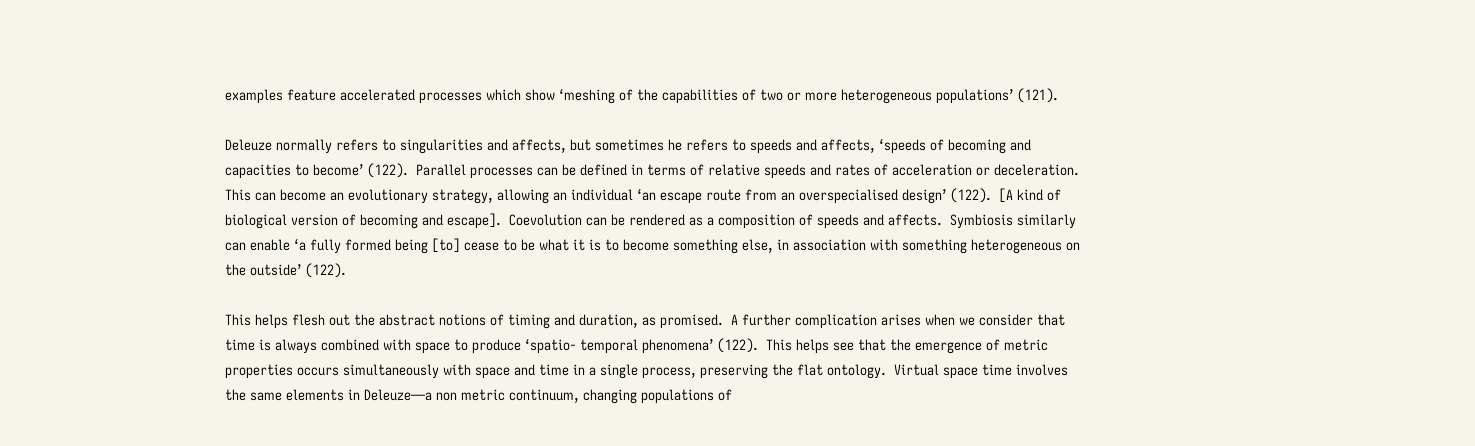examples feature accelerated processes which show ‘meshing of the capabilities of two or more heterogeneous populations’ (121).

Deleuze normally refers to singularities and affects, but sometimes he refers to speeds and affects, ‘speeds of becoming and capacities to become’ (122).  Parallel processes can be defined in terms of relative speeds and rates of acceleration or deceleration.  This can become an evolutionary strategy, allowing an individual ‘an escape route from an overspecialised design’ (122).  [A kind of biological version of becoming and escape].  Coevolution can be rendered as a composition of speeds and affects.  Symbiosis similarly can enable ‘a fully formed being [to] cease to be what it is to become something else, in association with something heterogeneous on the outside’ (122).

This helps flesh out the abstract notions of timing and duration, as promised.  A further complication arises when we consider that time is always combined with space to produce ‘spatio- temporal phenomena’ (122).  This helps see that the emergence of metric properties occurs simultaneously with space and time in a single process, preserving the flat ontology.  Virtual space time involves the same elements in Deleuze—a non metric continuum, changing populations of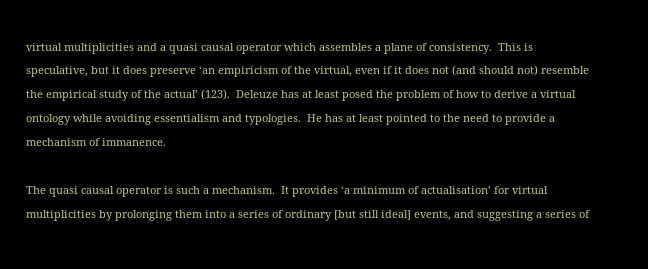virtual multiplicities and a quasi causal operator which assembles a plane of consistency.  This is speculative, but it does preserve ‘an empiricism of the virtual, even if it does not (and should not) resemble the empirical study of the actual’ (123).  Deleuze has at least posed the problem of how to derive a virtual ontology while avoiding essentialism and typologies.  He has at least pointed to the need to provide a mechanism of immanence.

The quasi causal operator is such a mechanism.  It provides ‘a minimum of actualisation’ for virtual multiplicities by prolonging them into a series of ordinary [but still ideal] events, and suggesting a series of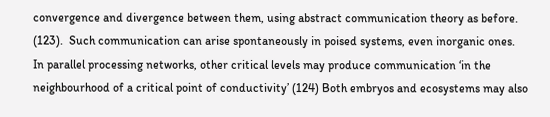convergence and divergence between them, using abstract communication theory as before.  (123).  Such communication can arise spontaneously in poised systems, even inorganic ones.  In parallel processing networks, other critical levels may produce communication ‘in the neighbourhood of a critical point of conductivity’ (124) Both embryos and ecosystems may also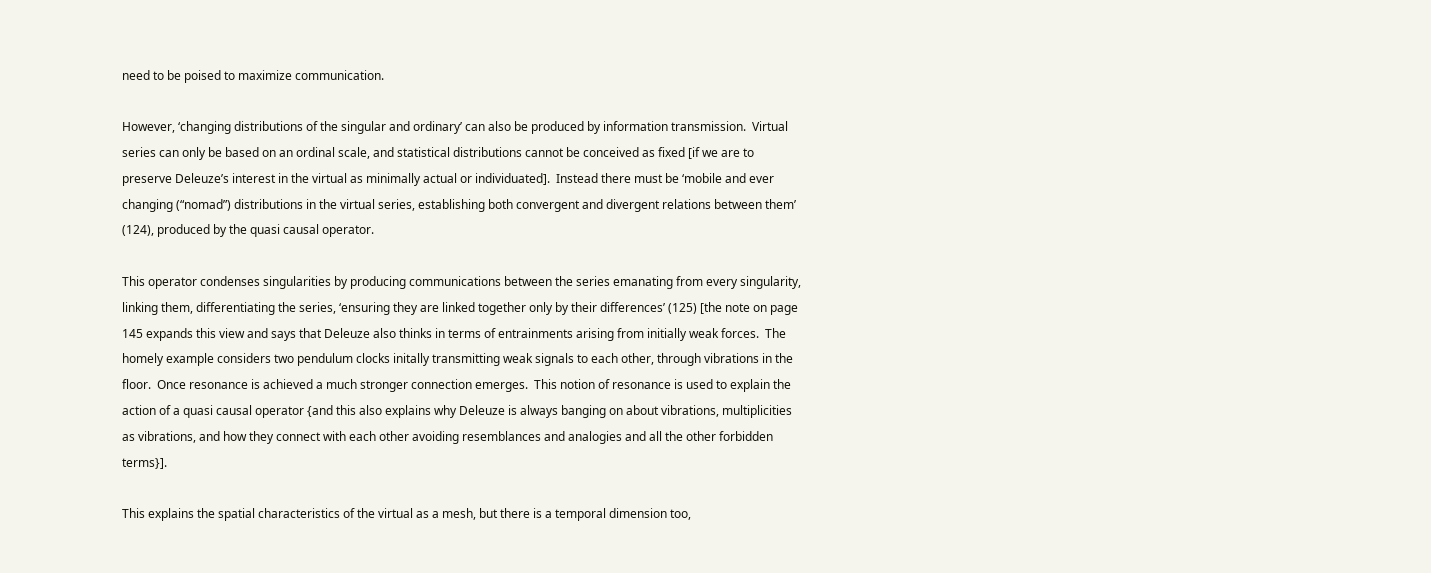need to be poised to maximize communication.

However, ‘changing distributions of the singular and ordinary’ can also be produced by information transmission.  Virtual series can only be based on an ordinal scale, and statistical distributions cannot be conceived as fixed [if we are to preserve Deleuze’s interest in the virtual as minimally actual or individuated].  Instead there must be ‘mobile and ever changing (“nomad”) distributions in the virtual series, establishing both convergent and divergent relations between them’ (124), produced by the quasi causal operator.

This operator condenses singularities by producing communications between the series emanating from every singularity, linking them, differentiating the series, ‘ensuring they are linked together only by their differences’ (125) [the note on page 145 expands this view and says that Deleuze also thinks in terms of entrainments arising from initially weak forces.  The homely example considers two pendulum clocks initally transmitting weak signals to each other, through vibrations in the floor.  Once resonance is achieved a much stronger connection emerges.  This notion of resonance is used to explain the action of a quasi causal operator {and this also explains why Deleuze is always banging on about vibrations, multiplicities as vibrations, and how they connect with each other avoiding resemblances and analogies and all the other forbidden terms}].

This explains the spatial characteristics of the virtual as a mesh, but there is a temporal dimension too,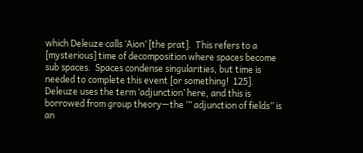which Deleuze calls ‘Aion’ [the prat].  This refers to a [mysterious] time of decomposition where spaces become sub spaces.  Spaces condense singularities, but time is needed to complete this event [or something!  125].  Deleuze uses the term ‘adjunction’ here, and this is borrowed from group theory—the ‘” adjunction of fields” is an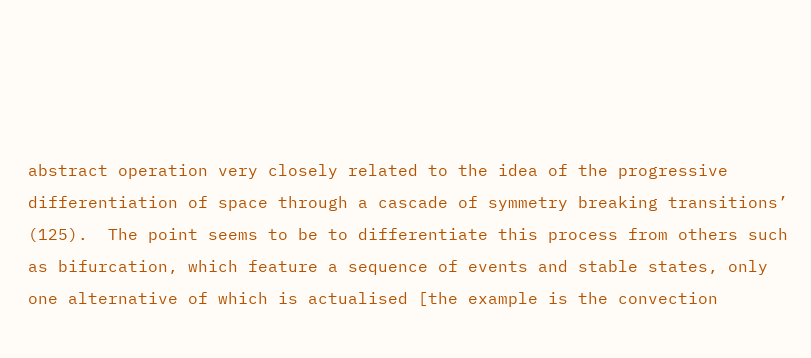abstract operation very closely related to the idea of the progressive differentiation of space through a cascade of symmetry breaking transitions’ (125).  The point seems to be to differentiate this process from others such as bifurcation, which feature a sequence of events and stable states, only one alternative of which is actualised [the example is the convection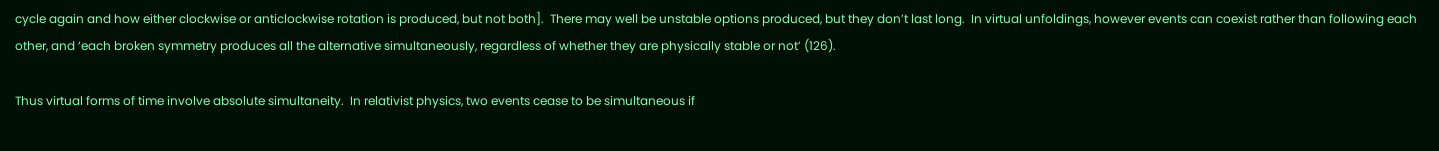cycle again and how either clockwise or anticlockwise rotation is produced, but not both].  There may well be unstable options produced, but they don’t last long.  In virtual unfoldings, however events can coexist rather than following each other, and ‘each broken symmetry produces all the alternative simultaneously, regardless of whether they are physically stable or not’ (126).

Thus virtual forms of time involve absolute simultaneity.  In relativist physics, two events cease to be simultaneous if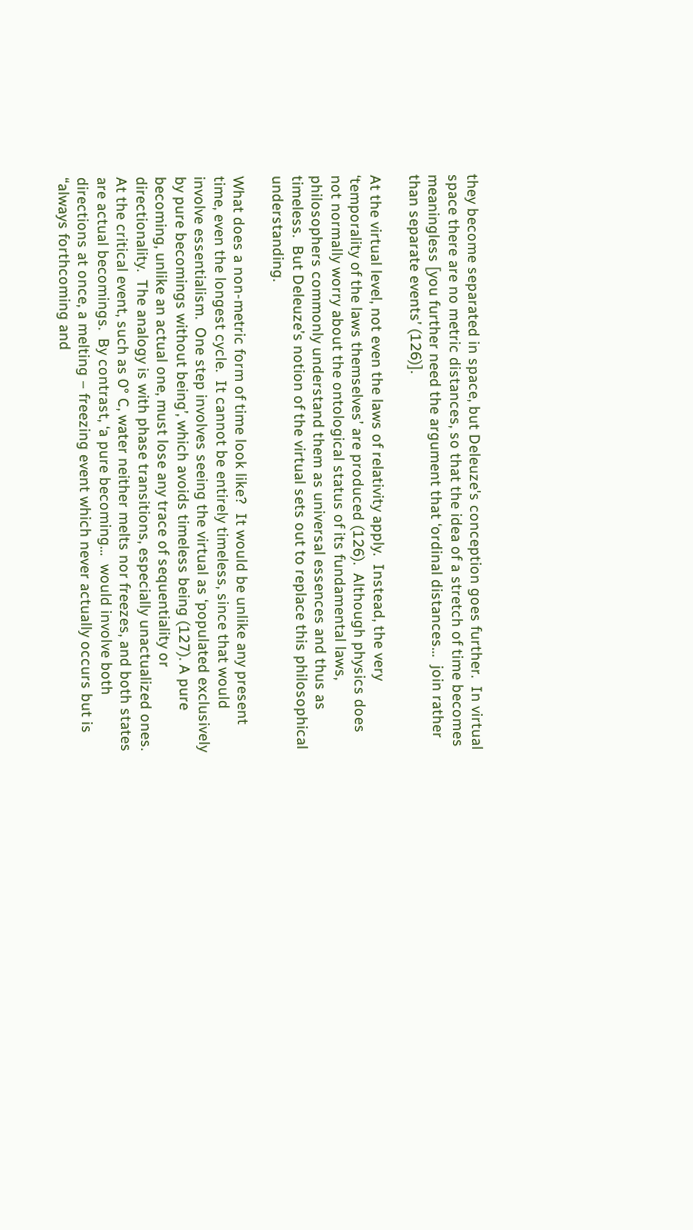they become separated in space, but Deleuze's conception goes further.  In virtual space there are no metric distances, so that the idea of a stretch of time becomes meaningless [you further need the argument that ‘ordinal distances…  join rather than separate events’ (126)].

At the virtual level, not even the laws of relativity apply.  Instead, the very ‘temporality of the laws themselves’ are produced (126).  Although physics does not normally worry about the ontological status of its fundamental laws, philosophers commonly understand them as universal essences and thus as timeless.  But Deleuze’s notion of the virtual sets out to replace this philosophical understanding.

What does a non-metric form of time look like?  It would be unlike any present time, even the longest cycle.  It cannot be entirely timeless, since that would involve essentialism.  One step involves seeing the virtual as ‘populated exclusively by pure becomings without being’, which avoids timeless being (127). A pure becoming, unlike an actual one, must lose any trace of sequentiality or  directionality.  The analogy is with phase transitions, especially unactualized ones.  At the critical event, such as 0° C, water neither melts nor freezes, and both states are actual becomings.  By contrast, ‘a pure becoming…  would involve both directions at once, a melting – freezing event which never actually occurs but is “always forthcoming and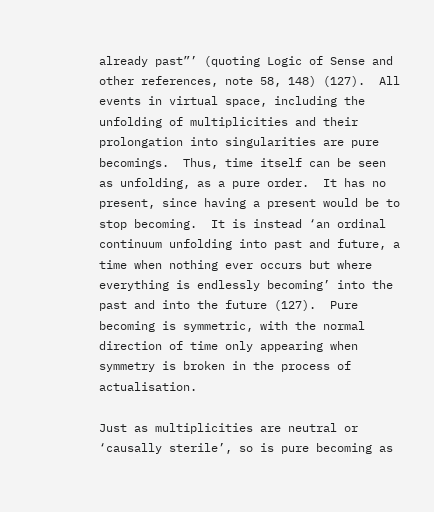already past”’ (quoting Logic of Sense and other references, note 58, 148) (127).  All events in virtual space, including the unfolding of multiplicities and their prolongation into singularities are pure becomings.  Thus, time itself can be seen as unfolding, as a pure order.  It has no present, since having a present would be to stop becoming.  It is instead ‘an ordinal continuum unfolding into past and future, a time when nothing ever occurs but where everything is endlessly becoming’ into the past and into the future (127).  Pure becoming is symmetric, with the normal direction of time only appearing when symmetry is broken in the process of actualisation.

Just as multiplicities are neutral or ‘causally sterile’, so is pure becoming as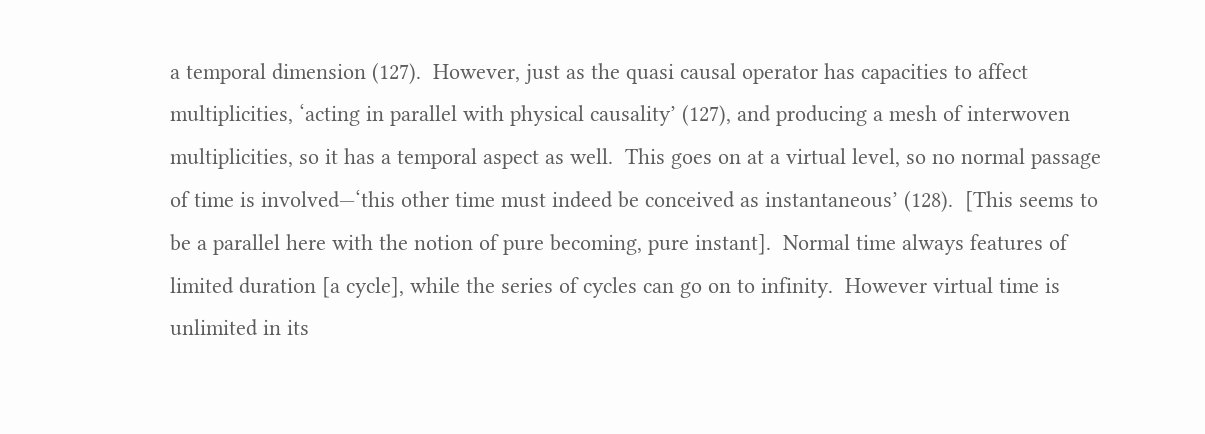a temporal dimension (127).  However, just as the quasi causal operator has capacities to affect multiplicities, ‘acting in parallel with physical causality’ (127), and producing a mesh of interwoven multiplicities, so it has a temporal aspect as well.  This goes on at a virtual level, so no normal passage of time is involved—‘this other time must indeed be conceived as instantaneous’ (128).  [This seems to be a parallel here with the notion of pure becoming, pure instant].  Normal time always features of limited duration [a cycle], while the series of cycles can go on to infinity.  However virtual time is unlimited in its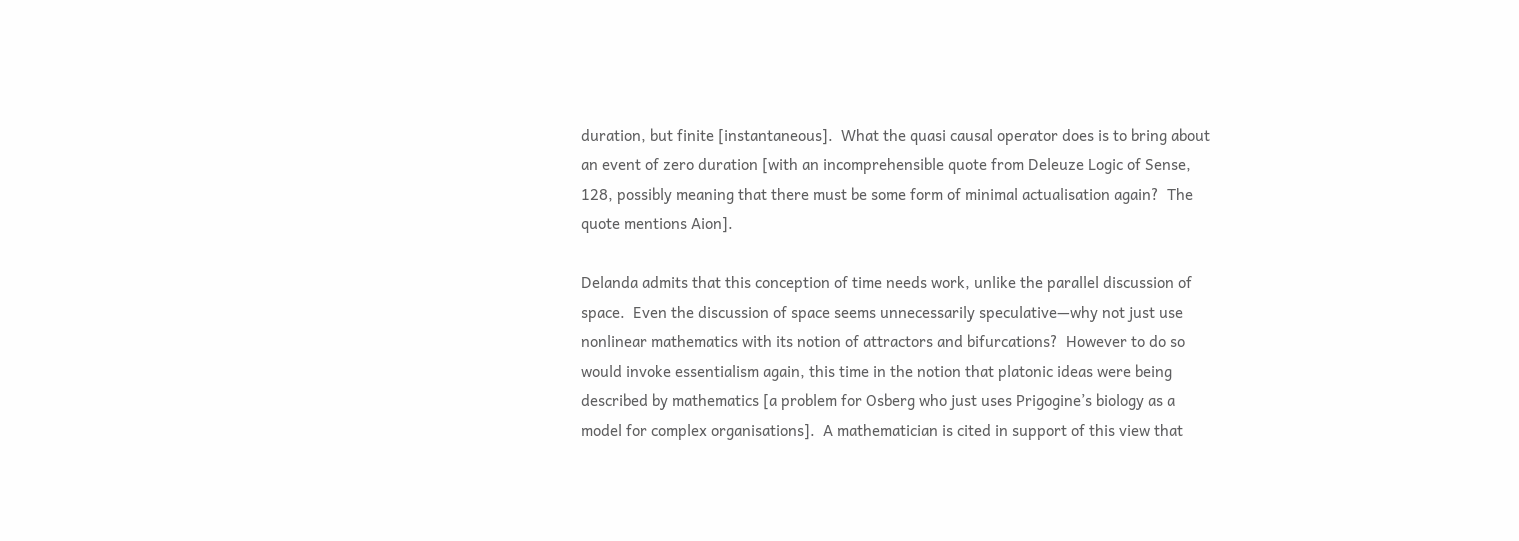duration, but finite [instantaneous].  What the quasi causal operator does is to bring about an event of zero duration [with an incomprehensible quote from Deleuze Logic of Sense, 128, possibly meaning that there must be some form of minimal actualisation again?  The quote mentions Aion].

Delanda admits that this conception of time needs work, unlike the parallel discussion of space.  Even the discussion of space seems unnecessarily speculative—why not just use nonlinear mathematics with its notion of attractors and bifurcations?  However to do so would invoke essentialism again, this time in the notion that platonic ideas were being described by mathematics [a problem for Osberg who just uses Prigogine’s biology as a model for complex organisations].  A mathematician is cited in support of this view that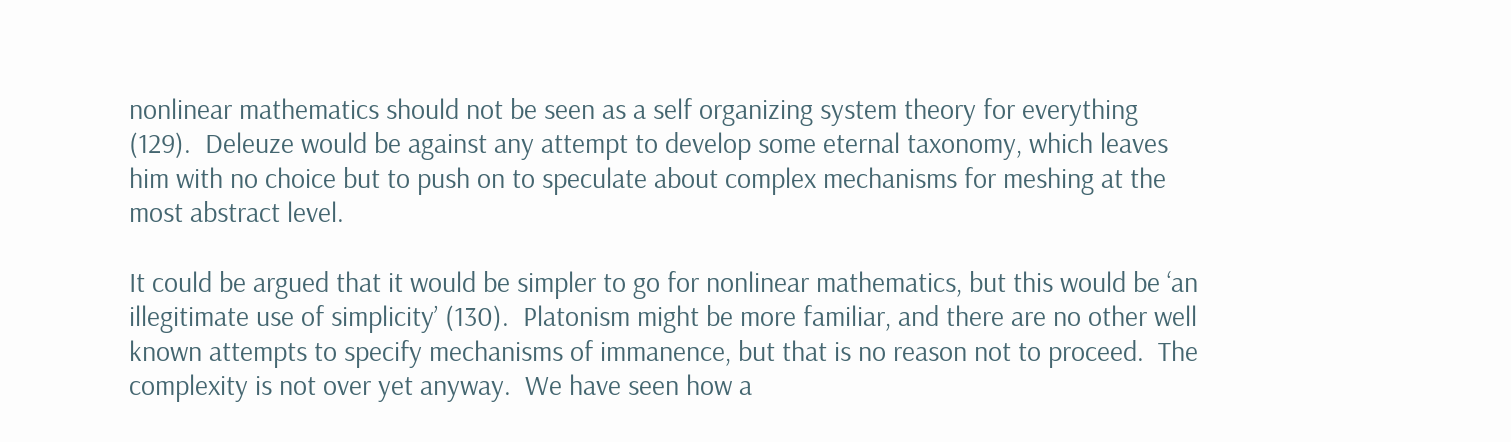nonlinear mathematics should not be seen as a self organizing system theory for everything (129).  Deleuze would be against any attempt to develop some eternal taxonomy, which leaves him with no choice but to push on to speculate about complex mechanisms for meshing at the most abstract level.

It could be argued that it would be simpler to go for nonlinear mathematics, but this would be ‘an illegitimate use of simplicity’ (130).  Platonism might be more familiar, and there are no other well known attempts to specify mechanisms of immanence, but that is no reason not to proceed.  The complexity is not over yet anyway.  We have seen how a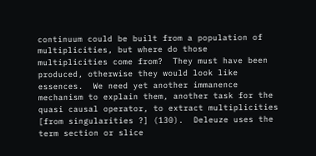continuum could be built from a population of multiplicities, but where do those multiplicities come from?  They must have been produced, otherwise they would look like essences.  We need yet another immanence mechanism to explain them, another task for the quasi causal operator, to extract multiplicities [from singularities ?] (130).  Deleuze uses the term section or slice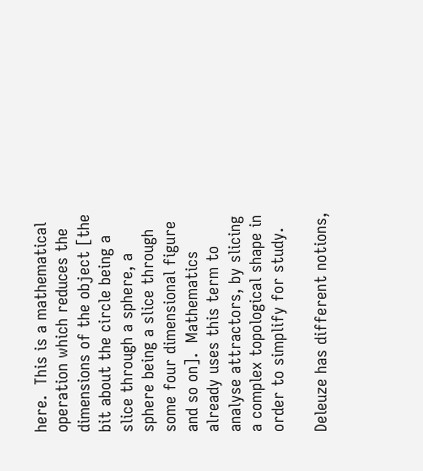here.  This is a mathematical operation which reduces the dimensions of the object [the bit about the circle being a slice through a sphere, a sphere being a slice through some four dimensional figure and so on].  Mathematics already uses this term to analyse attractors, by slicing a complex topological shape in order to simplify for study.

Deleuze has different notions,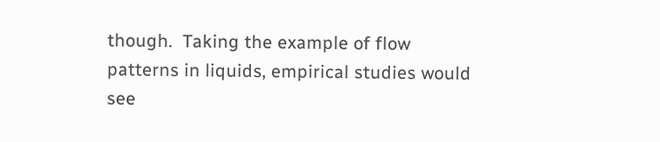though.  Taking the example of flow patterns in liquids, empirical studies would see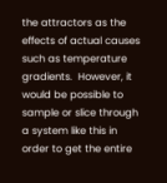the attractors as the effects of actual causes such as temperature gradients.  However, it would be possible to sample or slice through a system like this in order to get the entire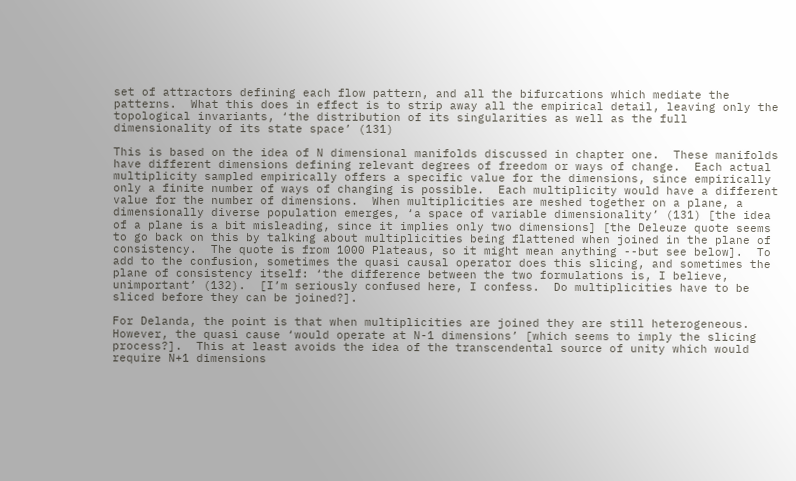set of attractors defining each flow pattern, and all the bifurcations which mediate the patterns.  What this does in effect is to strip away all the empirical detail, leaving only the topological invariants, ‘the distribution of its singularities as well as the full dimensionality of its state space’ (131)

This is based on the idea of N dimensional manifolds discussed in chapter one.  These manifolds have different dimensions defining relevant degrees of freedom or ways of change.  Each actual multiplicity sampled empirically offers a specific value for the dimensions, since empirically only a finite number of ways of changing is possible.  Each multiplicity would have a different value for the number of dimensions.  When multiplicities are meshed together on a plane, a dimensionally diverse population emerges, ‘a space of variable dimensionality’ (131) [the idea of a plane is a bit misleading, since it implies only two dimensions] [the Deleuze quote seems to go back on this by talking about multiplicities being flattened when joined in the plane of consistency.  The quote is from 1000 Plateaus, so it might mean anything --but see below].  To add to the confusion, sometimes the quasi causal operator does this slicing, and sometimes the plane of consistency itself: ‘the difference between the two formulations is, I believe, unimportant’ (132).  [I’m seriously confused here, I confess.  Do multiplicities have to be sliced before they can be joined?].

For Delanda, the point is that when multiplicities are joined they are still heterogeneous.  However, the quasi cause ‘would operate at N-1 dimensions’ [which seems to imply the slicing process?].  This at least avoids the idea of the transcendental source of unity which would require N+1 dimensions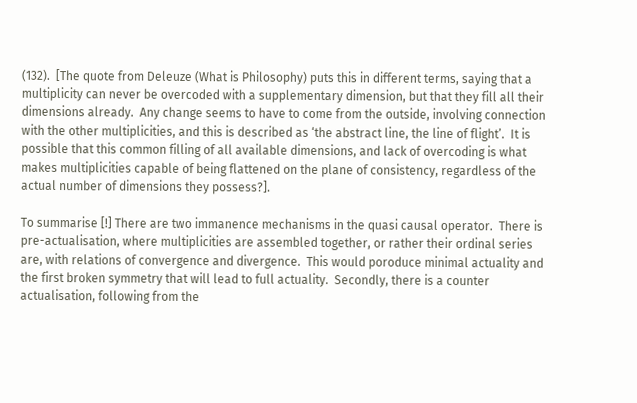(132).  [The quote from Deleuze (What is Philosophy) puts this in different terms, saying that a multiplicity can never be overcoded with a supplementary dimension, but that they fill all their dimensions already.  Any change seems to have to come from the outside, involving connection with the other multiplicities, and this is described as ‘the abstract line, the line of flight’.  It is possible that this common filling of all available dimensions, and lack of overcoding is what makes multiplicities capable of being flattened on the plane of consistency, regardless of the actual number of dimensions they possess?].

To summarise [!] There are two immanence mechanisms in the quasi causal operator.  There is pre-actualisation, where multiplicities are assembled together, or rather their ordinal series are, with relations of convergence and divergence.  This would poroduce minimal actuality and the first broken symmetry that will lead to full actuality.  Secondly, there is a counter actualisation, following from the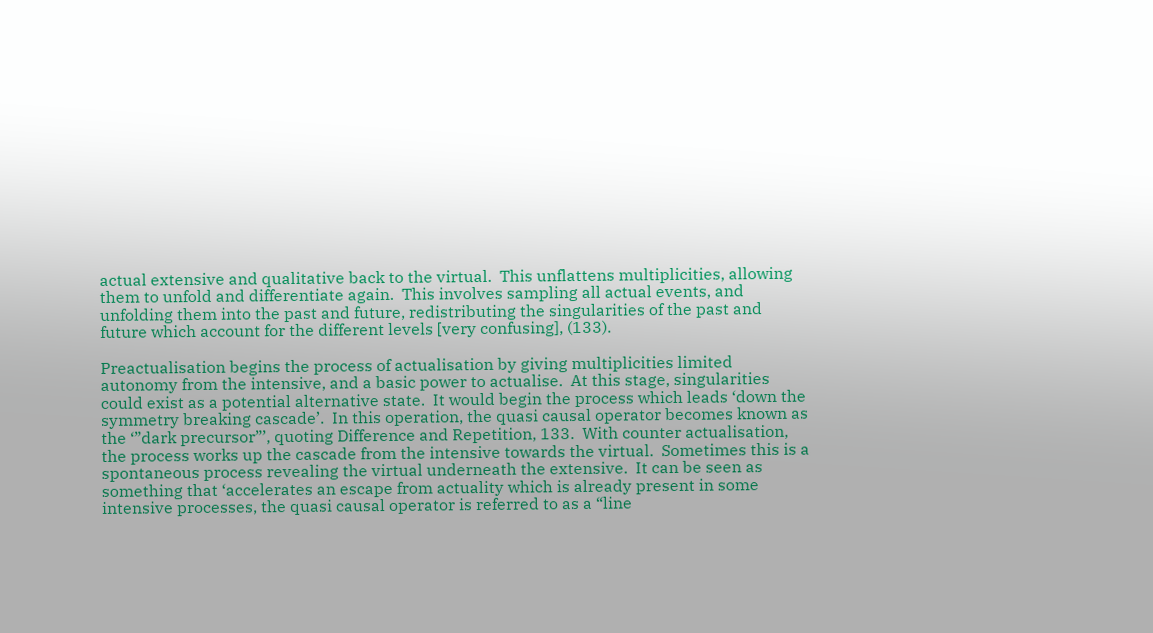actual extensive and qualitative back to the virtual.  This unflattens multiplicities, allowing them to unfold and differentiate again.  This involves sampling all actual events, and unfolding them into the past and future, redistributing the singularities of the past and future which account for the different levels [very confusing], (133).

Preactualisation begins the process of actualisation by giving multiplicities limited autonomy from the intensive, and a basic power to actualise.  At this stage, singularities could exist as a potential alternative state.  It would begin the process which leads ‘down the symmetry breaking cascade’.  In this operation, the quasi causal operator becomes known as the ‘”dark precursor”’, quoting Difference and Repetition, 133.  With counter actualisation, the process works up the cascade from the intensive towards the virtual.  Sometimes this is a spontaneous process revealing the virtual underneath the extensive.  It can be seen as something that ‘accelerates an escape from actuality which is already present in some intensive processes, the quasi causal operator is referred to as a “line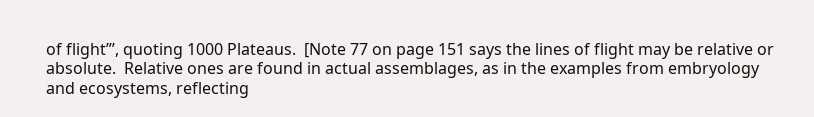of flight”’, quoting 1000 Plateaus.  [Note 77 on page 151 says the lines of flight may be relative or absolute.  Relative ones are found in actual assemblages, as in the examples from embryology and ecosystems, reflecting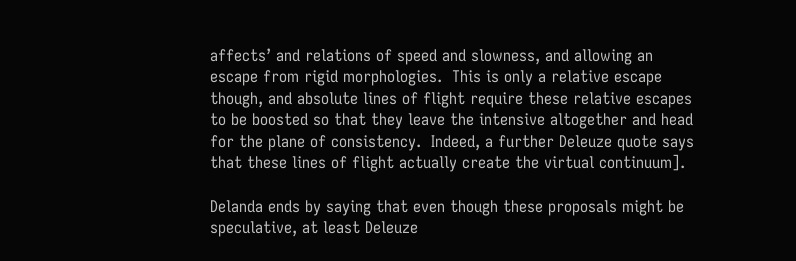affects’ and relations of speed and slowness, and allowing an escape from rigid morphologies.  This is only a relative escape though, and absolute lines of flight require these relative escapes to be boosted so that they leave the intensive altogether and head for the plane of consistency.  Indeed, a further Deleuze quote says that these lines of flight actually create the virtual continuum].

Delanda ends by saying that even though these proposals might be speculative, at least Deleuze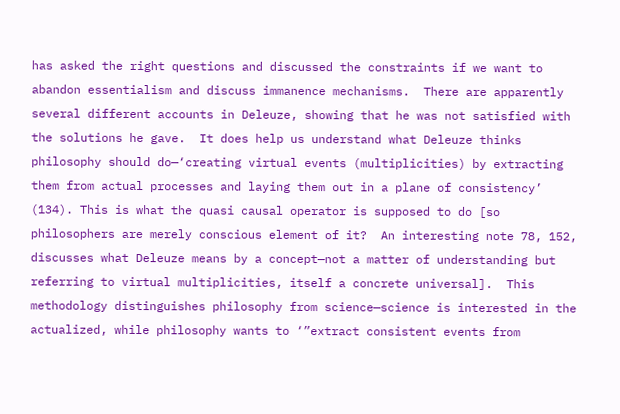has asked the right questions and discussed the constraints if we want to abandon essentialism and discuss immanence mechanisms.  There are apparently several different accounts in Deleuze, showing that he was not satisfied with the solutions he gave.  It does help us understand what Deleuze thinks philosophy should do—‘creating virtual events (multiplicities) by extracting them from actual processes and laying them out in a plane of consistency’ (134). This is what the quasi causal operator is supposed to do [so philosophers are merely conscious element of it?  An interesting note 78, 152, discusses what Deleuze means by a concept—not a matter of understanding but referring to virtual multiplicities, itself a concrete universal].  This methodology distinguishes philosophy from science—science is interested in the actualized, while philosophy wants to ‘”extract consistent events from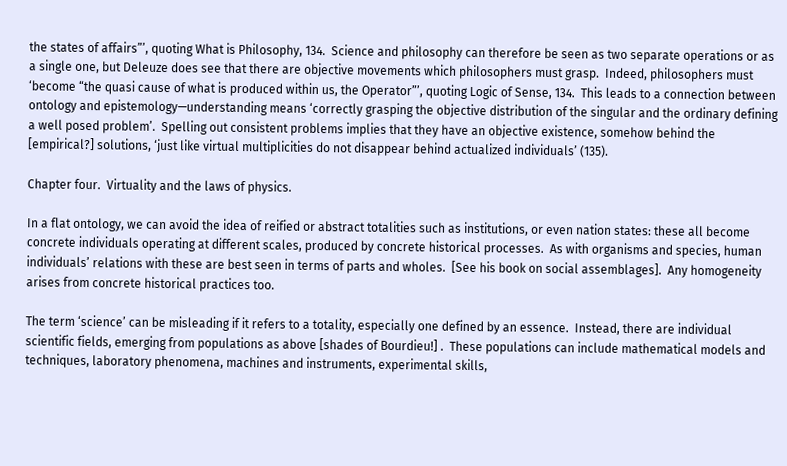the states of affairs”’, quoting What is Philosophy, 134.  Science and philosophy can therefore be seen as two separate operations or as a single one, but Deleuze does see that there are objective movements which philosophers must grasp.  Indeed, philosophers must ‘become “the quasi cause of what is produced within us, the Operator”’, quoting Logic of Sense, 134.  This leads to a connection between ontology and epistemology—understanding means ‘correctly grasping the objective distribution of the singular and the ordinary defining a well posed problem’.  Spelling out consistent problems implies that they have an objective existence, somehow behind the [empirical?] solutions, ‘just like virtual multiplicities do not disappear behind actualized individuals’ (135).

Chapter four.  Virtuality and the laws of physics.

In a flat ontology, we can avoid the idea of reified or abstract totalities such as institutions, or even nation states: these all become concrete individuals operating at different scales, produced by concrete historical processes.  As with organisms and species, human individuals’ relations with these are best seen in terms of parts and wholes.  [See his book on social assemblages].  Any homogeneity arises from concrete historical practices too.

The term ‘science’ can be misleading if it refers to a totality, especially one defined by an essence.  Instead, there are individual scientific fields, emerging from populations as above [shades of Bourdieu!] .  These populations can include mathematical models and techniques, laboratory phenomena, machines and instruments, experimental skills,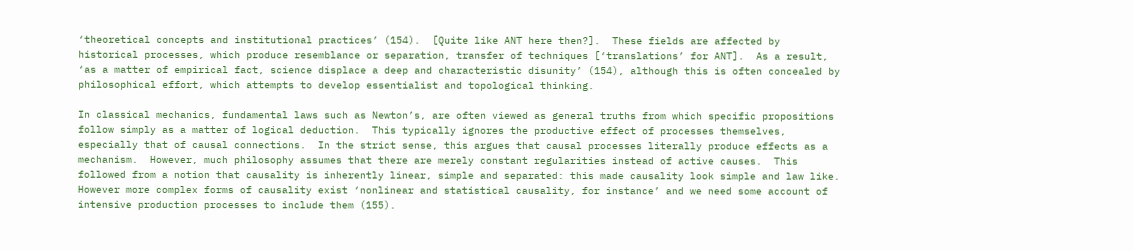‘theoretical concepts and institutional practices’ (154).  [Quite like ANT here then?].  These fields are affected by historical processes, which produce resemblance or separation, transfer of techniques [‘translations’ for ANT].  As a result, ‘as a matter of empirical fact, science displace a deep and characteristic disunity’ (154), although this is often concealed by philosophical effort, which attempts to develop essentialist and topological thinking.

In classical mechanics, fundamental laws such as Newton’s, are often viewed as general truths from which specific propositions follow simply as a matter of logical deduction.  This typically ignores the productive effect of processes themselves, especially that of causal connections.  In the strict sense, this argues that causal processes literally produce effects as a mechanism.  However, much philosophy assumes that there are merely constant regularities instead of active causes.  This followed from a notion that causality is inherently linear, simple and separated: this made causality look simple and law like.  However more complex forms of causality exist ‘nonlinear and statistical causality, for instance’ and we need some account of intensive production processes to include them (155).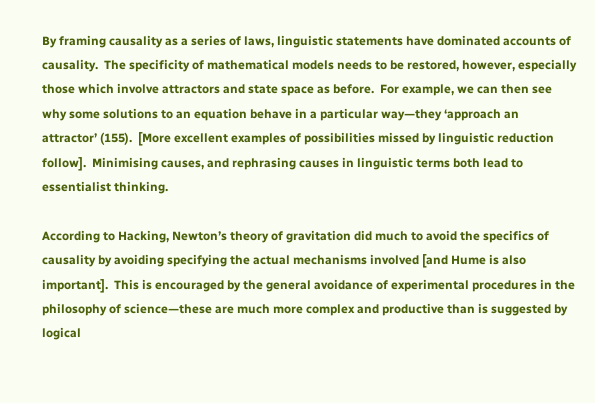By framing causality as a series of laws, linguistic statements have dominated accounts of causality.  The specificity of mathematical models needs to be restored, however, especially those which involve attractors and state space as before.  For example, we can then see why some solutions to an equation behave in a particular way—they ‘approach an attractor’ (155).  [More excellent examples of possibilities missed by linguistic reduction follow].  Minimising causes, and rephrasing causes in linguistic terms both lead to essentialist thinking.

According to Hacking, Newton’s theory of gravitation did much to avoid the specifics of causality by avoiding specifying the actual mechanisms involved [and Hume is also important].  This is encouraged by the general avoidance of experimental procedures in the philosophy of science—these are much more complex and productive than is suggested by logical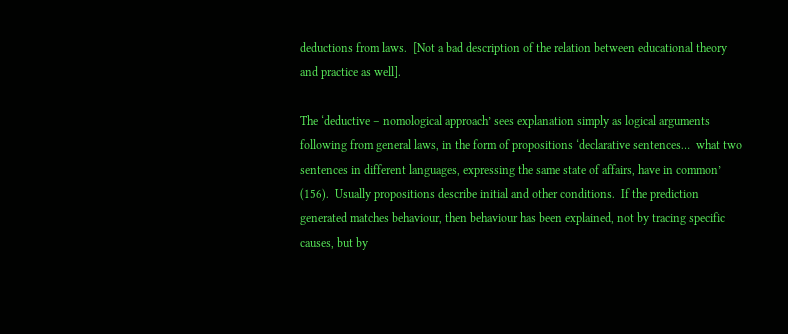deductions from laws.  [Not a bad description of the relation between educational theory and practice as well].

The ‘deductive – nomological approach’ sees explanation simply as logical arguments following from general laws, in the form of propositions ‘declarative sentences…  what two sentences in different languages, expressing the same state of affairs, have in common’ (156).  Usually propositions describe initial and other conditions.  If the prediction generated matches behaviour, then behaviour has been explained, not by tracing specific causes, but by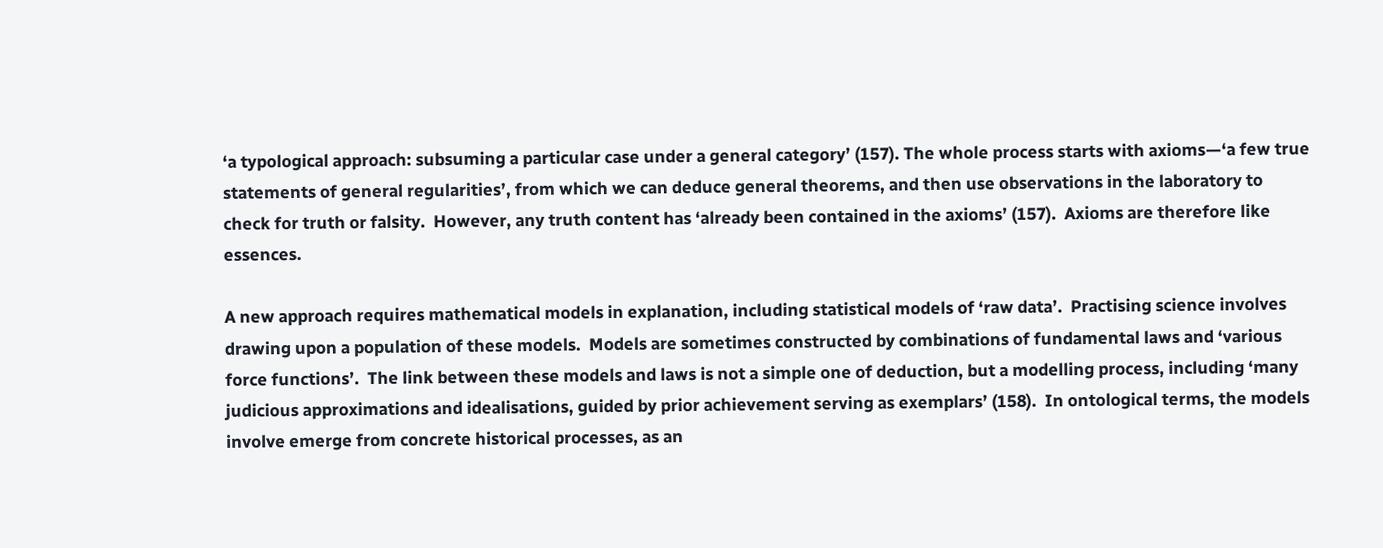‘a typological approach: subsuming a particular case under a general category’ (157). The whole process starts with axioms—‘a few true statements of general regularities’, from which we can deduce general theorems, and then use observations in the laboratory to check for truth or falsity.  However, any truth content has ‘already been contained in the axioms’ (157).  Axioms are therefore like essences.

A new approach requires mathematical models in explanation, including statistical models of ‘raw data’.  Practising science involves drawing upon a population of these models.  Models are sometimes constructed by combinations of fundamental laws and ‘various force functions’.  The link between these models and laws is not a simple one of deduction, but a modelling process, including ‘many judicious approximations and idealisations, guided by prior achievement serving as exemplars’ (158).  In ontological terms, the models involve emerge from concrete historical processes, as an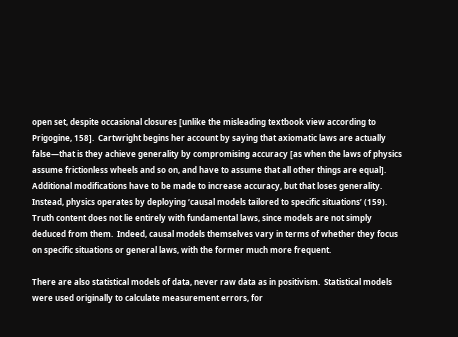open set, despite occasional closures [unlike the misleading textbook view according to Prigogine, 158].  Cartwright begins her account by saying that axiomatic laws are actually false—that is they achieve generality by compromising accuracy [as when the laws of physics assume frictionless wheels and so on, and have to assume that all other things are equal].  Additional modifications have to be made to increase accuracy, but that loses generality.  Instead, physics operates by deploying ‘causal models tailored to specific situations’ (159).  Truth content does not lie entirely with fundamental laws, since models are not simply deduced from them.  Indeed, causal models themselves vary in terms of whether they focus on specific situations or general laws, with the former much more frequent.

There are also statistical models of data, never raw data as in positivism.  Statistical models were used originally to calculate measurement errors, for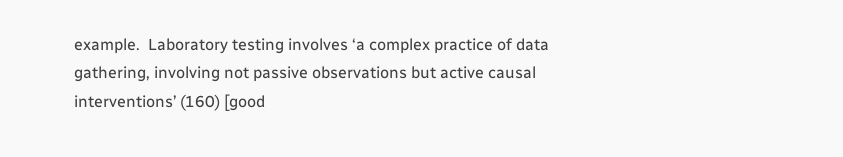example.  Laboratory testing involves ‘a complex practice of data gathering, involving not passive observations but active causal interventions’ (160) [good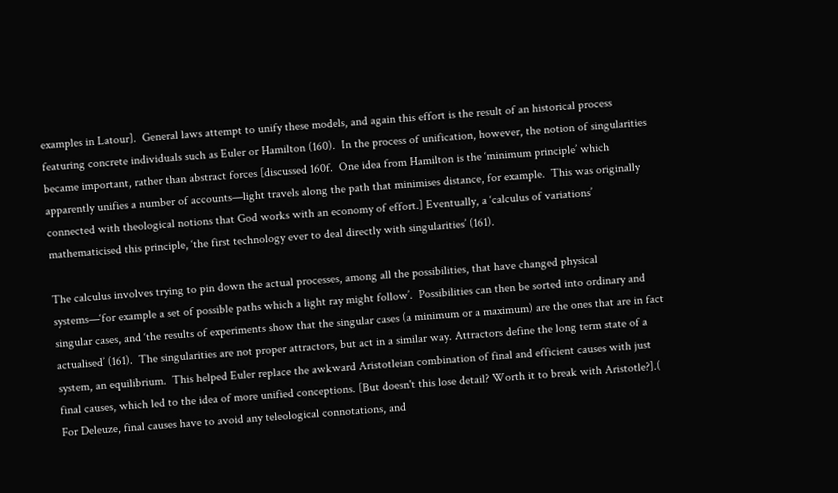examples in Latour].  General laws attempt to unify these models, and again this effort is the result of an historical process featuring concrete individuals such as Euler or Hamilton (160).  In the process of unification, however, the notion of singularities became important, rather than abstract forces [discussed 160f.  One idea from Hamilton is the ‘minimum principle’ which apparently unifies a number of accounts—light travels along the path that minimises distance, for example.  This was originally connected with theological notions that God works with an economy of effort.] Eventually, a ‘calculus of variations’ mathematicised this principle, ‘the first technology ever to deal directly with singularities’ (161).

The calculus involves trying to pin down the actual processes, among all the possibilities, that have changed physical systems—‘for example a set of possible paths which a light ray might follow’.  Possibilities can then be sorted into ordinary and singular cases, and ‘the results of experiments show that the singular cases (a minimum or a maximum) are the ones that are in fact actualised’ (161).  The singularities are not proper attractors, but act in a similar way. Attractors define the long term state of a system, an equilibrium.  This helped Euler replace the awkward Aristotleian combination of final and efficient causes with just final causes, which led to the idea of more unified conceptions. [But doesn't this lose detail? Worth it to break with Aristotle?].( For Deleuze, final causes have to avoid any teleological connotations, and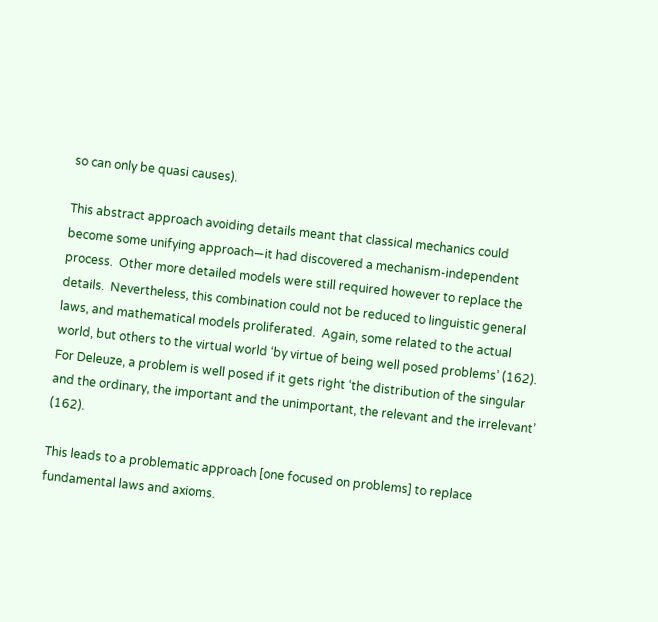so can only be quasi causes).

This abstract approach avoiding details meant that classical mechanics could become some unifying approach—it had discovered a mechanism-independent process.  Other more detailed models were still required however to replace the details.  Nevertheless, this combination could not be reduced to linguistic general laws, and mathematical models proliferated.  Again, some related to the actual world, but others to the virtual world ‘by virtue of being well posed problems’ (162).  For Deleuze, a problem is well posed if it gets right ‘the distribution of the singular and the ordinary, the important and the unimportant, the relevant and the irrelevant’ (162).

This leads to a problematic approach [one focused on problems] to replace fundamental laws and axioms.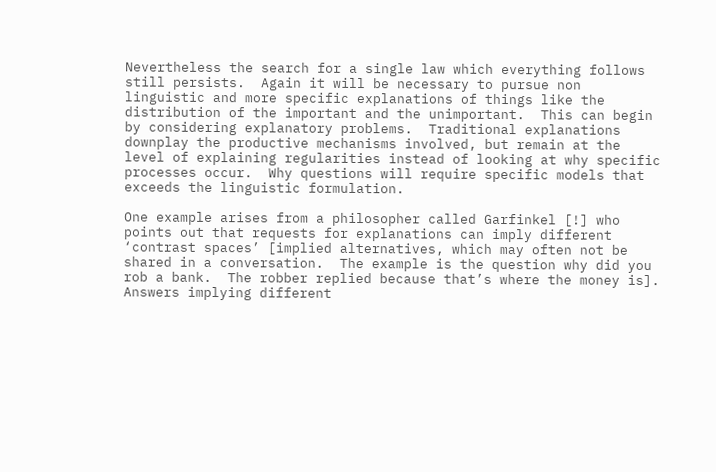Nevertheless the search for a single law which everything follows still persists.  Again it will be necessary to pursue non linguistic and more specific explanations of things like the distribution of the important and the unimportant.  This can begin by considering explanatory problems.  Traditional explanations downplay the productive mechanisms involved, but remain at the level of explaining regularities instead of looking at why specific processes occur.  Why questions will require specific models that exceeds the linguistic formulation.

One example arises from a philosopher called Garfinkel [!] who points out that requests for explanations can imply different ‘contrast spaces’ [implied alternatives, which may often not be shared in a conversation.  The example is the question why did you rob a bank.  The robber replied because that’s where the money is].  Answers implying different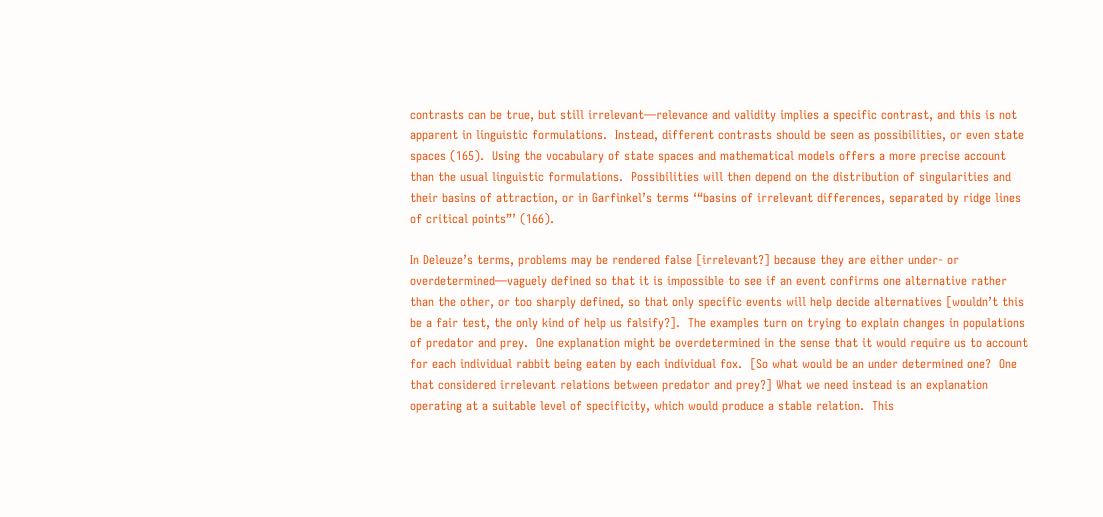contrasts can be true, but still irrelevant—relevance and validity implies a specific contrast, and this is not apparent in linguistic formulations.  Instead, different contrasts should be seen as possibilities, or even state spaces (165).  Using the vocabulary of state spaces and mathematical models offers a more precise account than the usual linguistic formulations.  Possibilities will then depend on the distribution of singularities and their basins of attraction, or in Garfinkel’s terms ‘“basins of irrelevant differences, separated by ridge lines of critical points”’ (166).

In Deleuze’s terms, problems may be rendered false [irrelevant?] because they are either under- or overdetermined—vaguely defined so that it is impossible to see if an event confirms one alternative rather than the other, or too sharply defined, so that only specific events will help decide alternatives [wouldn’t this be a fair test, the only kind of help us falsify?].  The examples turn on trying to explain changes in populations of predator and prey.  One explanation might be overdetermined in the sense that it would require us to account for each individual rabbit being eaten by each individual fox.  [So what would be an under determined one?  One that considered irrelevant relations between predator and prey?] What we need instead is an explanation operating at a suitable level of specificity, which would produce a stable relation.  This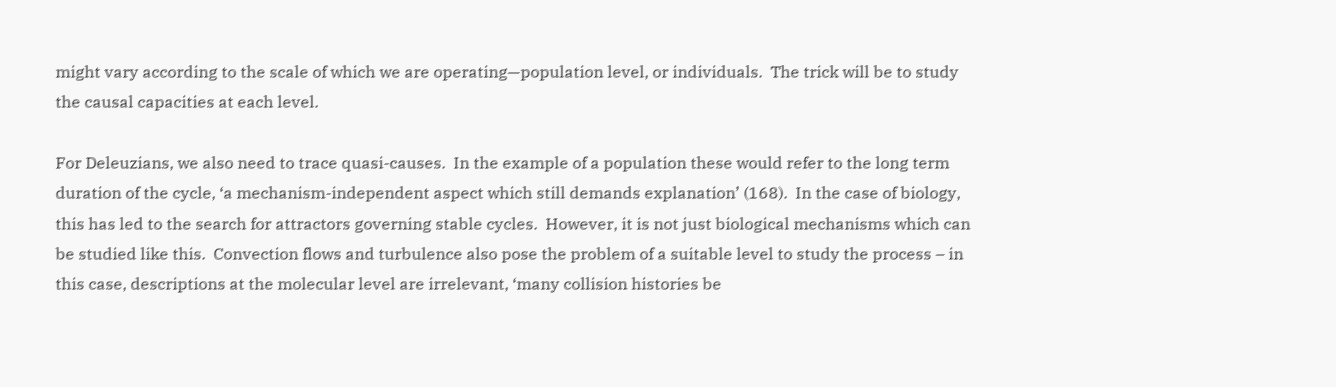might vary according to the scale of which we are operating—population level, or individuals.  The trick will be to study the causal capacities at each level.

For Deleuzians, we also need to trace quasi-causes.  In the example of a population these would refer to the long term duration of the cycle, ‘a mechanism-independent aspect which still demands explanation’ (168).  In the case of biology, this has led to the search for attractors governing stable cycles.  However, it is not just biological mechanisms which can be studied like this.  Convection flows and turbulence also pose the problem of a suitable level to study the process – in this case, descriptions at the molecular level are irrelevant, ‘many collision histories be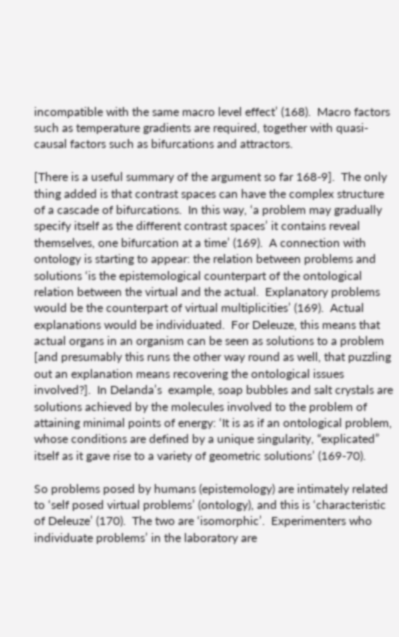incompatible with the same macro level effect’ (168).  Macro factors such as temperature gradients are required, together with quasi-causal factors such as bifurcations and attractors.

[There is a useful summary of the argument so far 168-9].  The only thing added is that contrast spaces can have the complex structure of a cascade of bifurcations.  In this way, ‘a problem may gradually specify itself as the different contrast spaces’ it contains reveal themselves, one bifurcation at a time’ (169).  A connection with ontology is starting to appear: the relation between problems and solutions ‘is the epistemological counterpart of the ontological relation between the virtual and the actual.  Explanatory problems would be the counterpart of virtual multiplicities’ (169).  Actual explanations would be individuated.  For Deleuze, this means that actual organs in an organism can be seen as solutions to a problem [and presumably this runs the other way round as well, that puzzling out an explanation means recovering the ontological issues involved?].  In Delanda’s  example, soap bubbles and salt crystals are solutions achieved by the molecules involved to the problem of attaining minimal points of energy: ‘It is as if an ontological problem, whose conditions are defined by a unique singularity, “explicated” itself as it gave rise to a variety of geometric solutions’ (169-70).

So problems posed by humans (epistemology) are intimately related to ‘self posed virtual problems’ (ontology), and this is ‘characteristic of Deleuze’ (170).  The two are ‘isomorphic’.  Experimenters who individuate problems’ in the laboratory are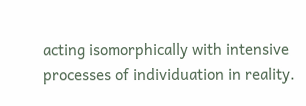acting isomorphically with intensive processes of individuation in reality.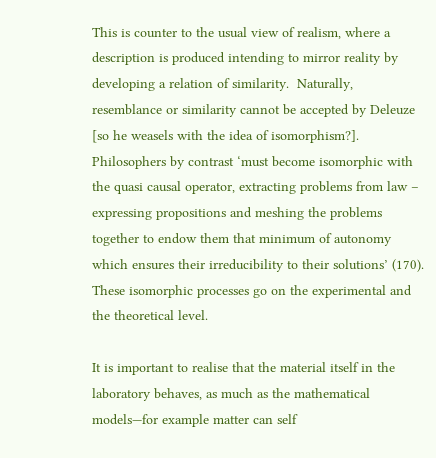This is counter to the usual view of realism, where a description is produced intending to mirror reality by developing a relation of similarity.  Naturally, resemblance or similarity cannot be accepted by Deleuze [so he weasels with the idea of isomorphism?].  Philosophers by contrast ‘must become isomorphic with the quasi causal operator, extracting problems from law – expressing propositions and meshing the problems together to endow them that minimum of autonomy which ensures their irreducibility to their solutions’ (170).  These isomorphic processes go on the experimental and the theoretical level.

It is important to realise that the material itself in the laboratory behaves, as much as the mathematical models—for example matter can self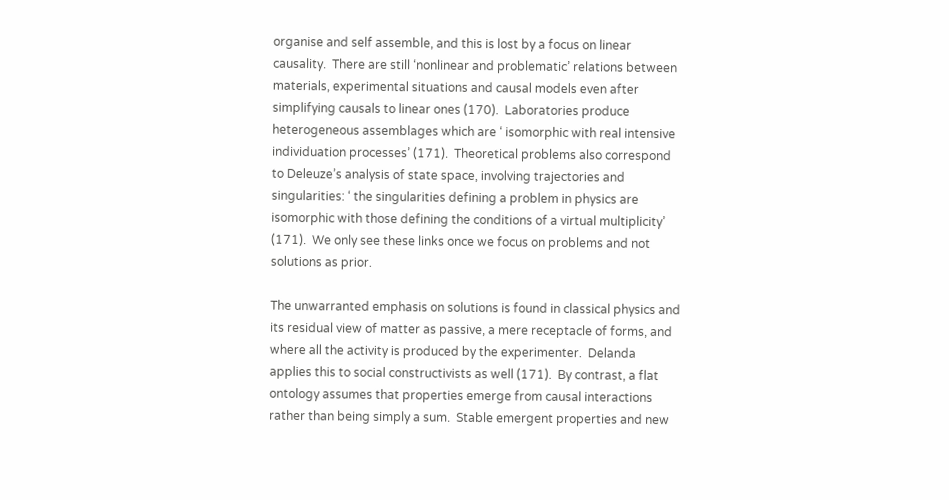organise and self assemble, and this is lost by a focus on linear causality.  There are still ‘nonlinear and problematic’ relations between materials, experimental situations and causal models even after simplifying causals to linear ones (170).  Laboratories produce heterogeneous assemblages which are ‘ isomorphic with real intensive individuation processes’ (171).  Theoretical problems also correspond to Deleuze’s analysis of state space, involving trajectories and singularities: ‘ the singularities defining a problem in physics are isomorphic with those defining the conditions of a virtual multiplicity’ (171).  We only see these links once we focus on problems and not solutions as prior.

The unwarranted emphasis on solutions is found in classical physics and its residual view of matter as passive, a mere receptacle of forms, and where all the activity is produced by the experimenter.  Delanda applies this to social constructivists as well (171).  By contrast, a flat ontology assumes that properties emerge from causal interactions rather than being simply a sum.  Stable emergent properties and new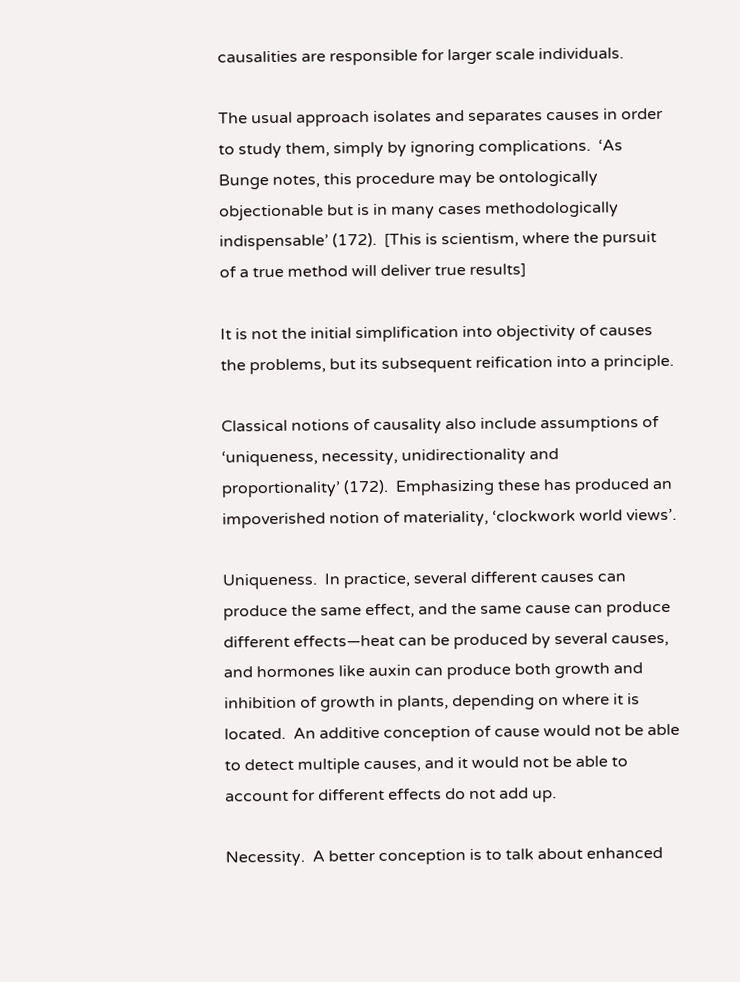causalities are responsible for larger scale individuals.

The usual approach isolates and separates causes in order to study them, simply by ignoring complications.  ‘As Bunge notes, this procedure may be ontologically objectionable but is in many cases methodologically indispensable’ (172).  [This is scientism, where the pursuit of a true method will deliver true results]

It is not the initial simplification into objectivity of causes the problems, but its subsequent reification into a principle.

Classical notions of causality also include assumptions of ‘uniqueness, necessity, unidirectionality and proportionality’ (172).  Emphasizing these has produced an impoverished notion of materiality, ‘clockwork world views’.

Uniqueness.  In practice, several different causes can produce the same effect, and the same cause can produce different effects—heat can be produced by several causes, and hormones like auxin can produce both growth and inhibition of growth in plants, depending on where it is located.  An additive conception of cause would not be able to detect multiple causes, and it would not be able to account for different effects do not add up.

Necessity.  A better conception is to talk about enhanced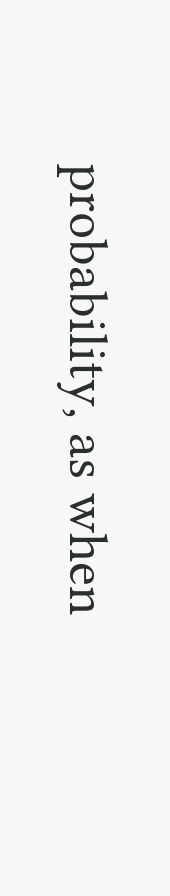probability, as when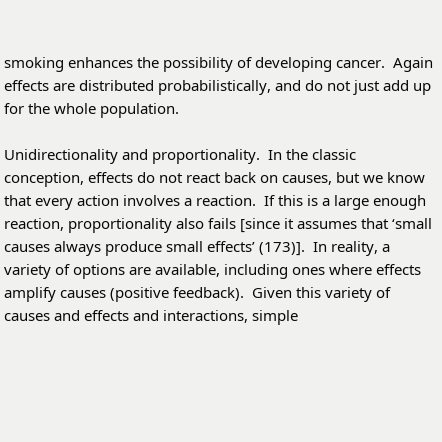smoking enhances the possibility of developing cancer.  Again effects are distributed probabilistically, and do not just add up for the whole population.

Unidirectionality and proportionality.  In the classic conception, effects do not react back on causes, but we know that every action involves a reaction.  If this is a large enough reaction, proportionality also fails [since it assumes that ‘small causes always produce small effects’ (173)].  In reality, a variety of options are available, including ones where effects amplify causes (positive feedback).  Given this variety of causes and effects and interactions, simple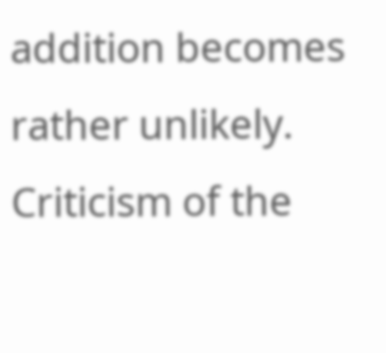addition becomes rather unlikely.  Criticism of the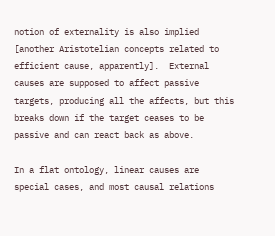notion of externality is also implied [another Aristotelian concepts related to efficient cause, apparently].  External causes are supposed to affect passive targets, producing all the affects, but this breaks down if the target ceases to be passive and can react back as above.

In a flat ontology, linear causes are special cases, and most causal relations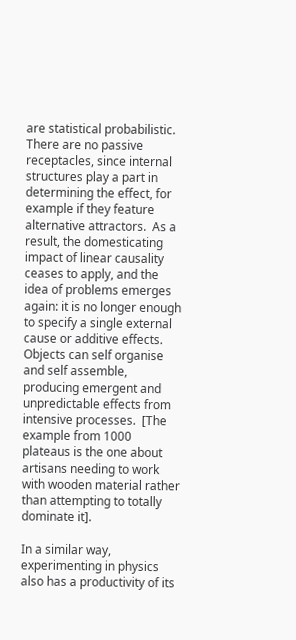are statistical probabilistic.  There are no passive receptacles, since internal structures play a part in determining the effect, for example if they feature alternative attractors.  As a result, the domesticating impact of linear causality ceases to apply, and the idea of problems emerges again: it is no longer enough to specify a single external cause or additive effects.  Objects can self organise and self assemble, producing emergent and unpredictable effects from intensive processes.  [The example from 1000 plateaus is the one about artisans needing to work with wooden material rather than attempting to totally dominate it].

In a similar way, experimenting in physics also has a productivity of its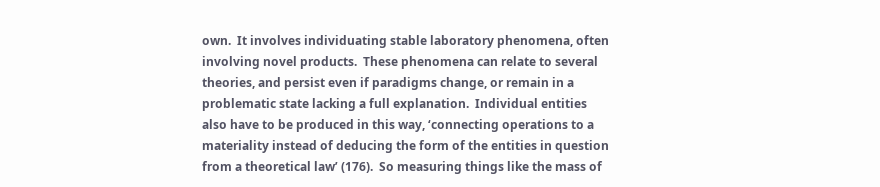own.  It involves individuating stable laboratory phenomena, often involving novel products.  These phenomena can relate to several theories, and persist even if paradigms change, or remain in a problematic state lacking a full explanation.  Individual entities also have to be produced in this way, ‘connecting operations to a materiality instead of deducing the form of the entities in question from a theoretical law’ (176).  So measuring things like the mass of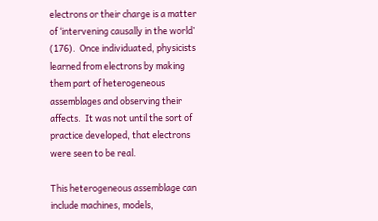electrons or their charge is a matter of ‘intervening causally in the world’ (176).  Once individuated, physicists learned from electrons by making them part of heterogeneous assemblages and observing their affects.  It was not until the sort of practice developed, that electrons were seen to be real.

This heterogeneous assemblage can include machines, models,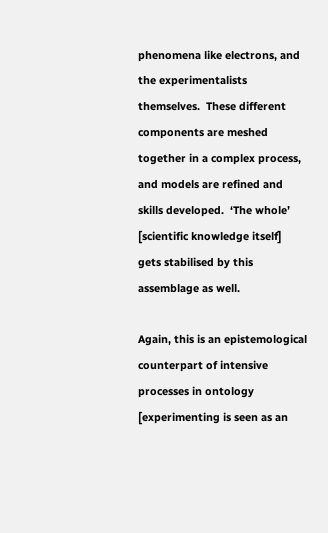phenomena like electrons, and the experimentalists themselves.  These different components are meshed together in a complex process, and models are refined and skills developed.  ‘The whole’ [scientific knowledge itself] gets stabilised by this assemblage as well.

Again, this is an epistemological counterpart of intensive processes in ontology [experimenting is seen as an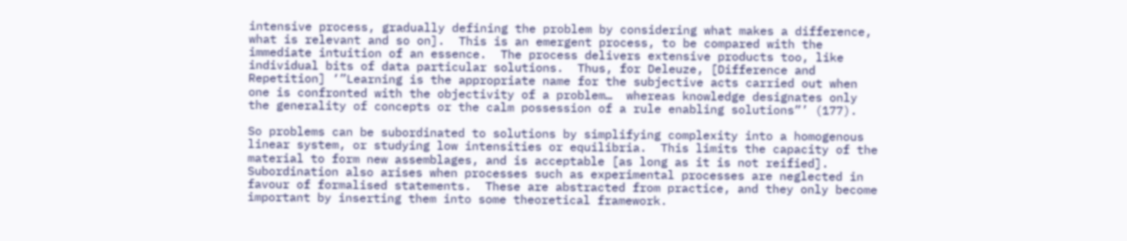intensive process, gradually defining the problem by considering what makes a difference, what is relevant and so on].  This is an emergent process, to be compared with the immediate intuition of an essence.  The process delivers extensive products too, like individual bits of data particular solutions.  Thus, for Deleuze, [Difference and Repetition] ‘”Learning is the appropriate name for the subjective acts carried out when one is confronted with the objectivity of a problem…  whereas knowledge designates only the generality of concepts or the calm possession of a rule enabling solutions”’ (177).

So problems can be subordinated to solutions by simplifying complexity into a homogenous linear system, or studying low intensities or equilibria.  This limits the capacity of the material to form new assemblages, and is acceptable [as long as it is not reified].  Subordination also arises when processes such as experimental processes are neglected in favour of formalised statements.  These are abstracted from practice, and they only become important by inserting them into some theoretical framework.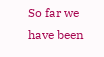So far we have been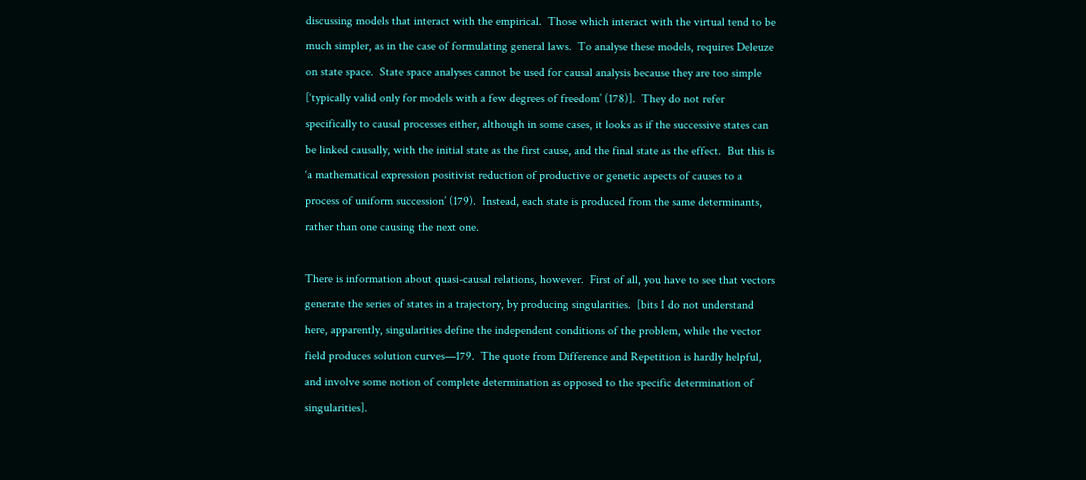discussing models that interact with the empirical.  Those which interact with the virtual tend to be much simpler, as in the case of formulating general laws.  To analyse these models, requires Deleuze on state space.  State space analyses cannot be used for causal analysis because they are too simple [‘typically valid only for models with a few degrees of freedom’ (178)].  They do not refer specifically to causal processes either, although in some cases, it looks as if the successive states can be linked causally, with the initial state as the first cause, and the final state as the effect.  But this is ‘a mathematical expression positivist reduction of productive or genetic aspects of causes to a process of uniform succession’ (179).  Instead, each state is produced from the same determinants, rather than one causing the next one.

There is information about quasi-causal relations, however.  First of all, you have to see that vectors generate the series of states in a trajectory, by producing singularities.  [bits I do not understand here, apparently, singularities define the independent conditions of the problem, while the vector field produces solution curves—179.  The quote from Difference and Repetition is hardly helpful, and involve some notion of complete determination as opposed to the specific determination of singularities].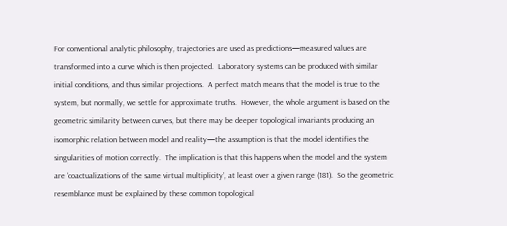For conventional analytic philosophy, trajectories are used as predictions—measured values are transformed into a curve which is then projected.  Laboratory systems can be produced with similar initial conditions, and thus similar projections.  A perfect match means that the model is true to the system, but normally, we settle for approximate truths.  However, the whole argument is based on the geometric similarity between curves, but there may be deeper topological invariants producing an isomorphic relation between model and reality—the assumption is that the model identifies the singularities of motion correctly.  The implication is that this happens when the model and the system are ‘coactualizations of the same virtual multiplicity’, at least over a given range (181).  So the geometric resemblance must be explained by these common topological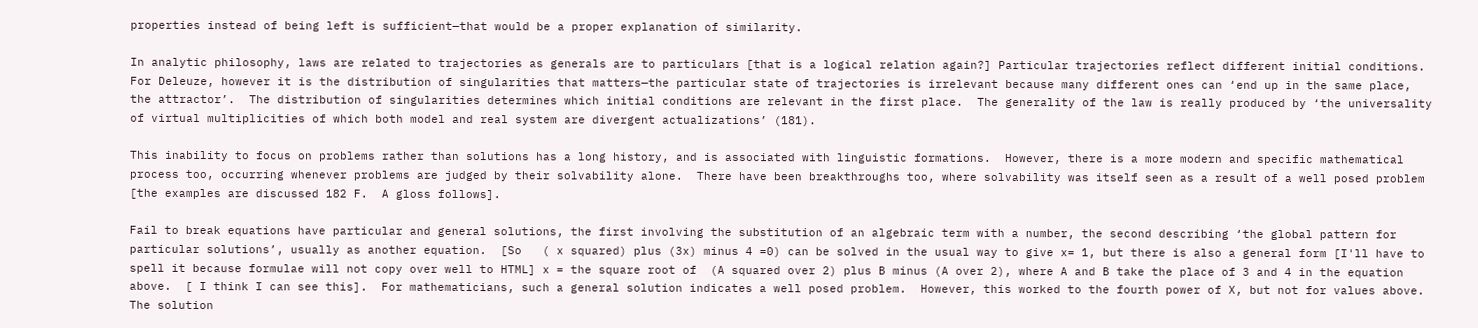properties instead of being left is sufficient—that would be a proper explanation of similarity.

In analytic philosophy, laws are related to trajectories as generals are to particulars [that is a logical relation again?] Particular trajectories reflect different initial conditions.  For Deleuze, however it is the distribution of singularities that matters—the particular state of trajectories is irrelevant because many different ones can ‘end up in the same place, the attractor’.  The distribution of singularities determines which initial conditions are relevant in the first place.  The generality of the law is really produced by ‘the universality of virtual multiplicities of which both model and real system are divergent actualizations’ (181).

This inability to focus on problems rather than solutions has a long history, and is associated with linguistic formations.  However, there is a more modern and specific mathematical process too, occurring whenever problems are judged by their solvability alone.  There have been breakthroughs too, where solvability was itself seen as a result of a well posed problem [the examples are discussed 182 F.  A gloss follows].

Fail to break equations have particular and general solutions, the first involving the substitution of an algebraic term with a number, the second describing ‘the global pattern for particular solutions’, usually as another equation.  [So   ( x squared) plus (3x) minus 4 =0) can be solved in the usual way to give x= 1, but there is also a general form [I'll have to spell it because formulae will not copy over well to HTML] x = the square root of  (A squared over 2) plus B minus (A over 2), where A and B take the place of 3 and 4 in the equation above.  [ I think I can see this].  For mathematicians, such a general solution indicates a well posed problem.  However, this worked to the fourth power of X, but not for values above.  The solution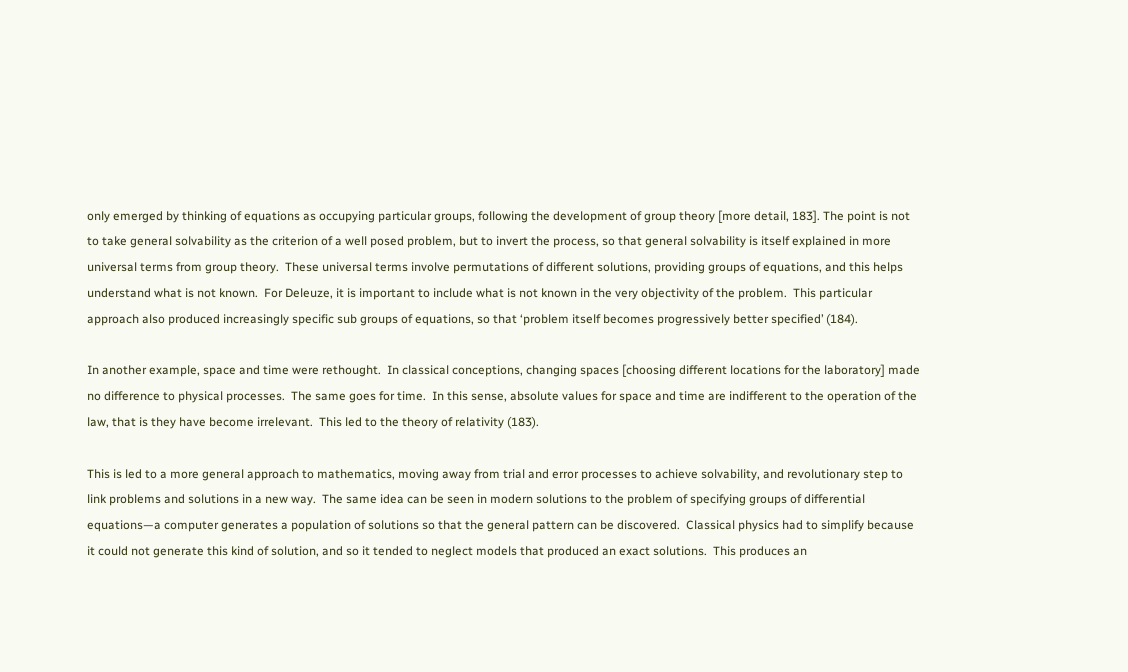only emerged by thinking of equations as occupying particular groups, following the development of group theory [more detail, 183]. The point is not to take general solvability as the criterion of a well posed problem, but to invert the process, so that general solvability is itself explained in more universal terms from group theory.  These universal terms involve permutations of different solutions, providing groups of equations, and this helps understand what is not known.  For Deleuze, it is important to include what is not known in the very objectivity of the problem.  This particular approach also produced increasingly specific sub groups of equations, so that ‘problem itself becomes progressively better specified’ (184).

In another example, space and time were rethought.  In classical conceptions, changing spaces [choosing different locations for the laboratory] made no difference to physical processes.  The same goes for time.  In this sense, absolute values for space and time are indifferent to the operation of the law, that is they have become irrelevant.  This led to the theory of relativity (183).

This is led to a more general approach to mathematics, moving away from trial and error processes to achieve solvability, and revolutionary step to link problems and solutions in a new way.  The same idea can be seen in modern solutions to the problem of specifying groups of differential equations—a computer generates a population of solutions so that the general pattern can be discovered.  Classical physics had to simplify because it could not generate this kind of solution, and so it tended to neglect models that produced an exact solutions.  This produces an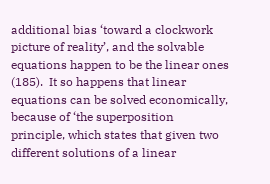additional bias ‘toward a clockwork picture of reality’, and the solvable equations happen to be the linear ones (185).  It so happens that linear equations can be solved economically, because of ‘the superposition principle, which states that given two different solutions of a linear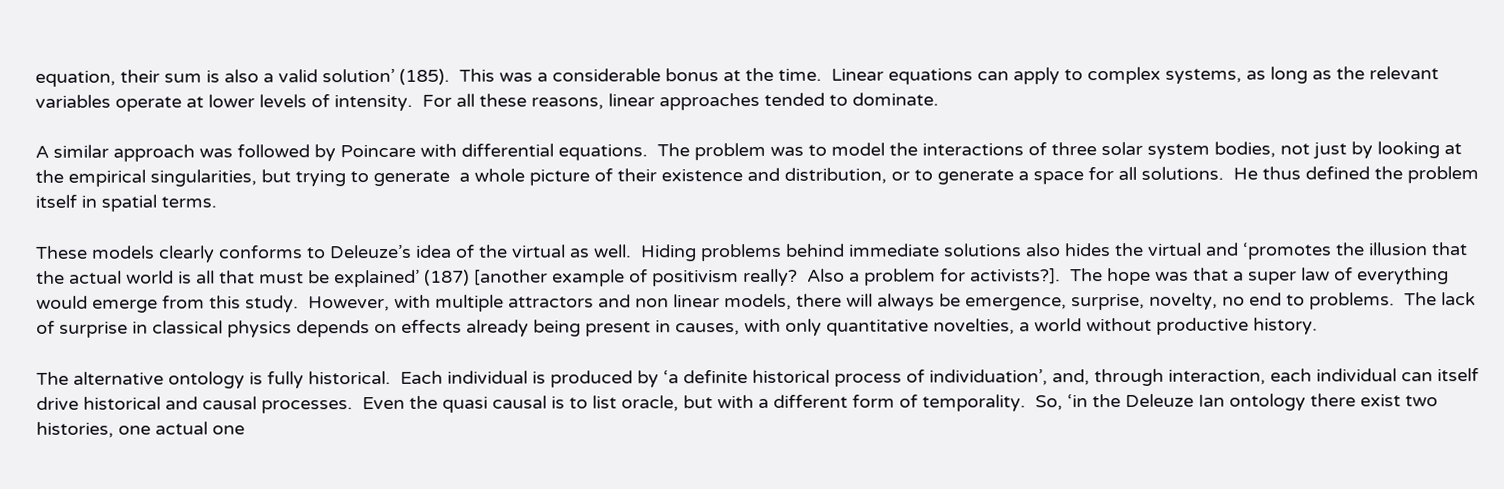equation, their sum is also a valid solution’ (185).  This was a considerable bonus at the time.  Linear equations can apply to complex systems, as long as the relevant variables operate at lower levels of intensity.  For all these reasons, linear approaches tended to dominate.

A similar approach was followed by Poincare with differential equations.  The problem was to model the interactions of three solar system bodies, not just by looking at the empirical singularities, but trying to generate  a whole picture of their existence and distribution, or to generate a space for all solutions.  He thus defined the problem itself in spatial terms.

These models clearly conforms to Deleuze’s idea of the virtual as well.  Hiding problems behind immediate solutions also hides the virtual and ‘promotes the illusion that the actual world is all that must be explained’ (187) [another example of positivism really?  Also a problem for activists?].  The hope was that a super law of everything would emerge from this study.  However, with multiple attractors and non linear models, there will always be emergence, surprise, novelty, no end to problems.  The lack of surprise in classical physics depends on effects already being present in causes, with only quantitative novelties, a world without productive history.

The alternative ontology is fully historical.  Each individual is produced by ‘a definite historical process of individuation’, and, through interaction, each individual can itself drive historical and causal processes.  Even the quasi causal is to list oracle, but with a different form of temporality.  So, ‘in the Deleuze Ian ontology there exist two histories, one actual one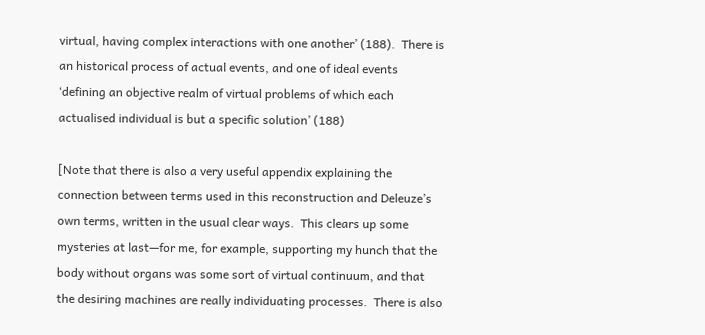virtual, having complex interactions with one another’ (188).  There is an historical process of actual events, and one of ideal events ‘defining an objective realm of virtual problems of which each actualised individual is but a specific solution’ (188)

[Note that there is also a very useful appendix explaining the connection between terms used in this reconstruction and Deleuze’s own terms, written in the usual clear ways.  This clears up some mysteries at last—for me, for example, supporting my hunch that the body without organs was some sort of virtual continuum, and that the desiring machines are really individuating processes.  There is also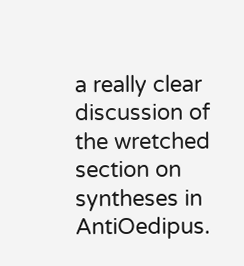a really clear discussion of the wretched section on syntheses in AntiOedipus.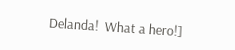Delanda!  What a hero!]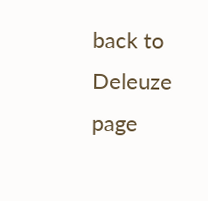back to Deleuze page